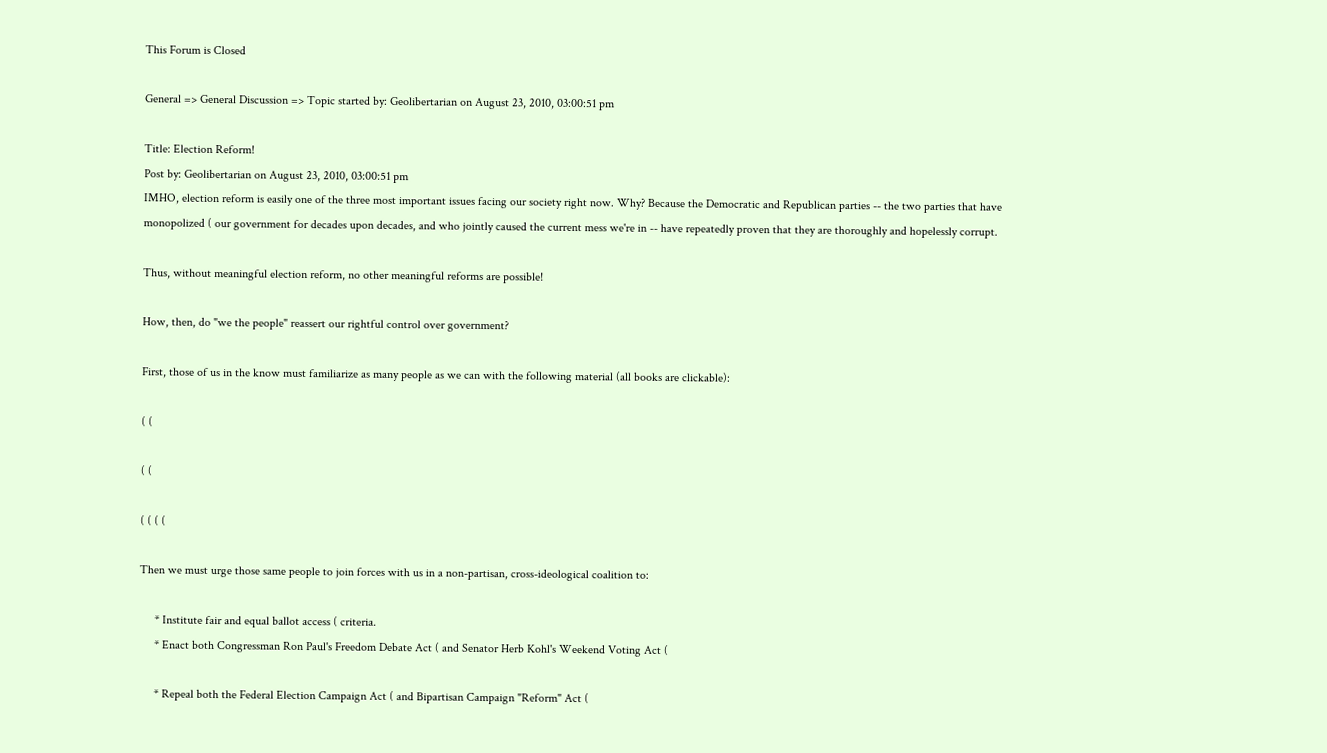This Forum is Closed

General => General Discussion => Topic started by: Geolibertarian on August 23, 2010, 03:00:51 pm

Title: Election Reform!
Post by: Geolibertarian on August 23, 2010, 03:00:51 pm
IMHO, election reform is easily one of the three most important issues facing our society right now. Why? Because the Democratic and Republican parties -- the two parties that have monopolized ( our government for decades upon decades, and who jointly caused the current mess we're in -- have repeatedly proven that they are thoroughly and hopelessly corrupt.

Thus, without meaningful election reform, no other meaningful reforms are possible!

How, then, do "we the people" reassert our rightful control over government?

First, those of us in the know must familiarize as many people as we can with the following material (all books are clickable):

( (

( (

( ( ( (

Then we must urge those same people to join forces with us in a non-partisan, cross-ideological coalition to:

     * Institute fair and equal ballot access ( criteria.
     * Enact both Congressman Ron Paul's Freedom Debate Act ( and Senator Herb Kohl's Weekend Voting Act (

     * Repeal both the Federal Election Campaign Act ( and Bipartisan Campaign "Reform" Act (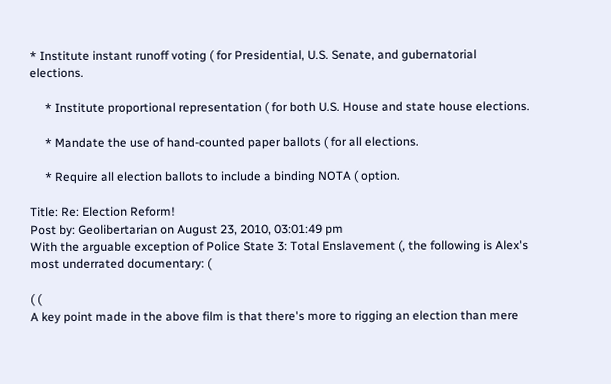* Institute instant runoff voting ( for Presidential, U.S. Senate, and gubernatorial elections.

     * Institute proportional representation ( for both U.S. House and state house elections.

     * Mandate the use of hand-counted paper ballots ( for all elections.

     * Require all election ballots to include a binding NOTA ( option.

Title: Re: Election Reform!
Post by: Geolibertarian on August 23, 2010, 03:01:49 pm
With the arguable exception of Police State 3: Total Enslavement (, the following is Alex's most underrated documentary: (

( (
A key point made in the above film is that there's more to rigging an election than mere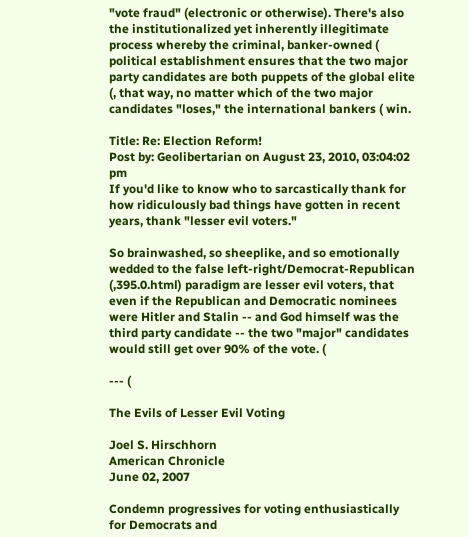"vote fraud" (electronic or otherwise). There's also the institutionalized yet inherently illegitimate process whereby the criminal, banker-owned ( political establishment ensures that the two major party candidates are both puppets of the global elite (, that way, no matter which of the two major candidates "loses," the international bankers ( win.

Title: Re: Election Reform!
Post by: Geolibertarian on August 23, 2010, 03:04:02 pm
If you'd like to know who to sarcastically thank for how ridiculously bad things have gotten in recent years, thank "lesser evil voters."

So brainwashed, so sheeplike, and so emotionally wedded to the false left-right/Democrat-Republican (,395.0.html) paradigm are lesser evil voters, that even if the Republican and Democratic nominees were Hitler and Stalin -- and God himself was the third party candidate -- the two "major" candidates would still get over 90% of the vote. (

--- (

The Evils of Lesser Evil Voting

Joel S. Hirschhorn
American Chronicle
June 02, 2007

Condemn progressives for voting enthusiastically for Democrats and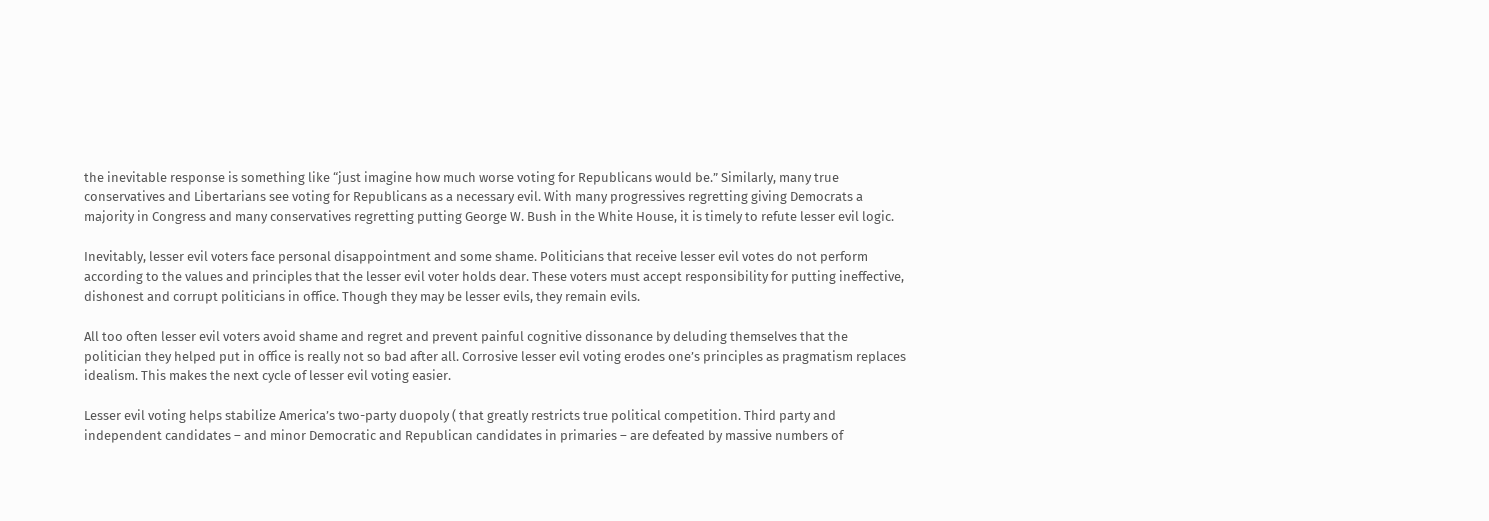the inevitable response is something like “just imagine how much worse voting for Republicans would be.” Similarly, many true conservatives and Libertarians see voting for Republicans as a necessary evil. With many progressives regretting giving Democrats a majority in Congress and many conservatives regretting putting George W. Bush in the White House, it is timely to refute lesser evil logic.

Inevitably, lesser evil voters face personal disappointment and some shame. Politicians that receive lesser evil votes do not perform according to the values and principles that the lesser evil voter holds dear. These voters must accept responsibility for putting ineffective, dishonest and corrupt politicians in office. Though they may be lesser evils, they remain evils.

All too often lesser evil voters avoid shame and regret and prevent painful cognitive dissonance by deluding themselves that the politician they helped put in office is really not so bad after all. Corrosive lesser evil voting erodes one’s principles as pragmatism replaces idealism. This makes the next cycle of lesser evil voting easier.

Lesser evil voting helps stabilize America’s two-party duopoly ( that greatly restricts true political competition. Third party and independent candidates – and minor Democratic and Republican candidates in primaries – are defeated by massive numbers of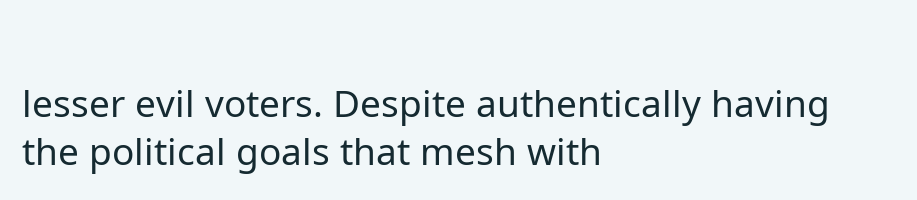lesser evil voters. Despite authentically having the political goals that mesh with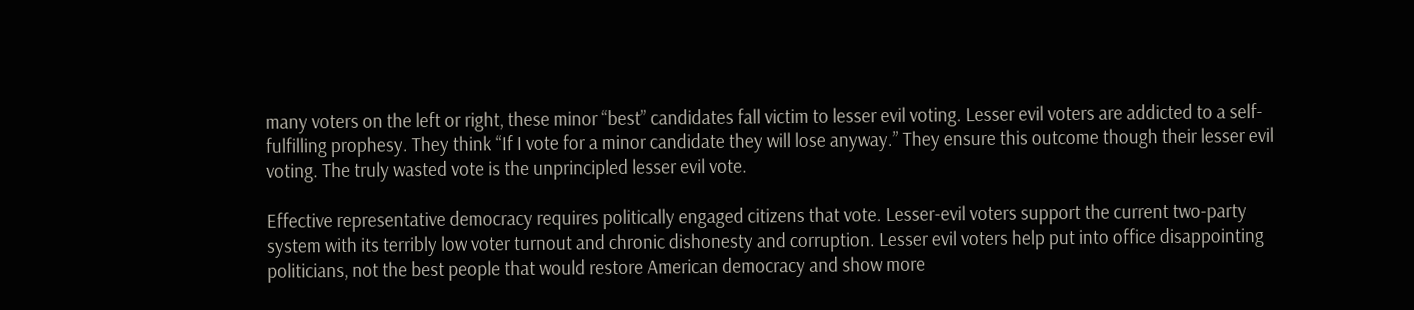many voters on the left or right, these minor “best” candidates fall victim to lesser evil voting. Lesser evil voters are addicted to a self-fulfilling prophesy. They think “If I vote for a minor candidate they will lose anyway.” They ensure this outcome though their lesser evil voting. The truly wasted vote is the unprincipled lesser evil vote.

Effective representative democracy requires politically engaged citizens that vote. Lesser-evil voters support the current two-party system with its terribly low voter turnout and chronic dishonesty and corruption. Lesser evil voters help put into office disappointing politicians, not the best people that would restore American democracy and show more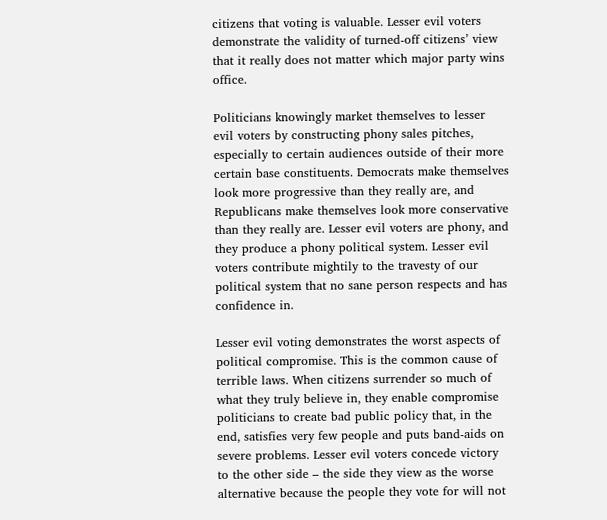citizens that voting is valuable. Lesser evil voters demonstrate the validity of turned-off citizens’ view that it really does not matter which major party wins office.

Politicians knowingly market themselves to lesser evil voters by constructing phony sales pitches, especially to certain audiences outside of their more certain base constituents. Democrats make themselves look more progressive than they really are, and Republicans make themselves look more conservative than they really are. Lesser evil voters are phony, and they produce a phony political system. Lesser evil voters contribute mightily to the travesty of our political system that no sane person respects and has confidence in.

Lesser evil voting demonstrates the worst aspects of political compromise. This is the common cause of terrible laws. When citizens surrender so much of what they truly believe in, they enable compromise politicians to create bad public policy that, in the end, satisfies very few people and puts band-aids on severe problems. Lesser evil voters concede victory to the other side – the side they view as the worse alternative because the people they vote for will not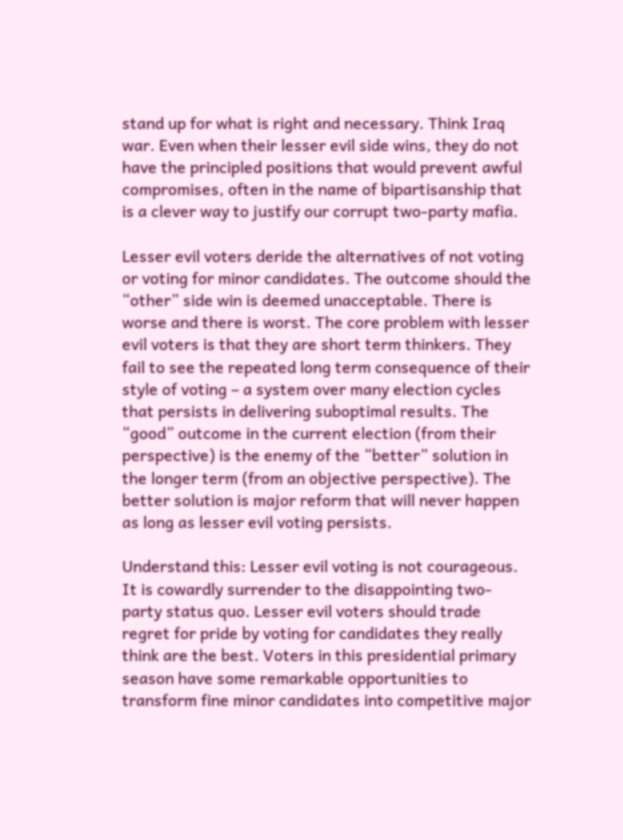stand up for what is right and necessary. Think Iraq war. Even when their lesser evil side wins, they do not have the principled positions that would prevent awful compromises, often in the name of bipartisanship that is a clever way to justify our corrupt two-party mafia.

Lesser evil voters deride the alternatives of not voting or voting for minor candidates. The outcome should the “other” side win is deemed unacceptable. There is worse and there is worst. The core problem with lesser evil voters is that they are short term thinkers. They fail to see the repeated long term consequence of their style of voting – a system over many election cycles that persists in delivering suboptimal results. The “good” outcome in the current election (from their perspective) is the enemy of the “better” solution in the longer term (from an objective perspective). The better solution is major reform that will never happen as long as lesser evil voting persists.

Understand this: Lesser evil voting is not courageous. It is cowardly surrender to the disappointing two-party status quo. Lesser evil voters should trade regret for pride by voting for candidates they really think are the best. Voters in this presidential primary season have some remarkable opportunities to transform fine minor candidates into competitive major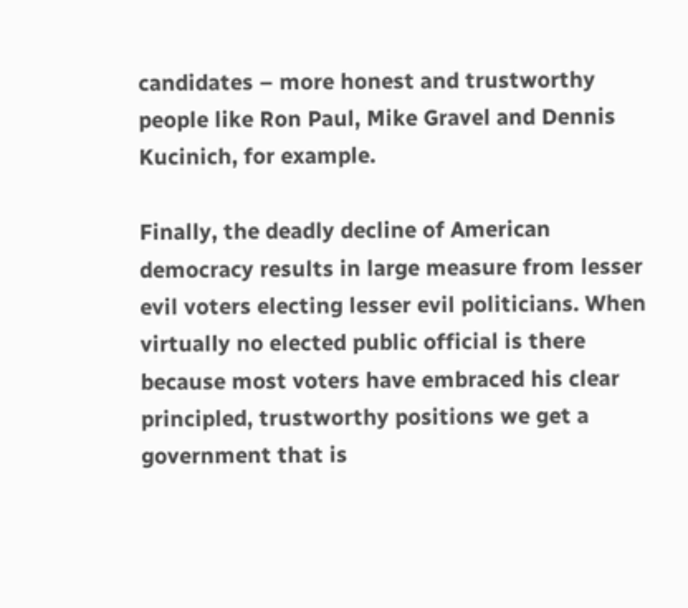candidates – more honest and trustworthy people like Ron Paul, Mike Gravel and Dennis Kucinich, for example.

Finally, the deadly decline of American democracy results in large measure from lesser evil voters electing lesser evil politicians. When virtually no elected public official is there because most voters have embraced his clear principled, trustworthy positions we get a government that is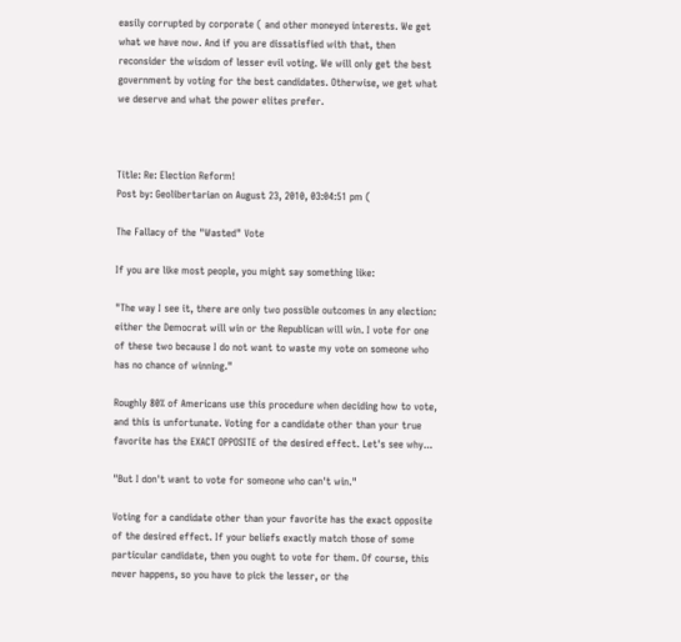easily corrupted by corporate ( and other moneyed interests. We get what we have now. And if you are dissatisfied with that, then reconsider the wisdom of lesser evil voting. We will only get the best government by voting for the best candidates. Otherwise, we get what we deserve and what the power elites prefer.



Title: Re: Election Reform!
Post by: Geolibertarian on August 23, 2010, 03:04:51 pm (

The Fallacy of the "Wasted" Vote

If you are like most people, you might say something like:

"The way I see it, there are only two possible outcomes in any election: either the Democrat will win or the Republican will win. I vote for one of these two because I do not want to waste my vote on someone who has no chance of winning."

Roughly 80% of Americans use this procedure when deciding how to vote, and this is unfortunate. Voting for a candidate other than your true favorite has the EXACT OPPOSITE of the desired effect. Let's see why...

"But I don't want to vote for someone who can't win."

Voting for a candidate other than your favorite has the exact opposite of the desired effect. If your beliefs exactly match those of some particular candidate, then you ought to vote for them. Of course, this never happens, so you have to pick the lesser, or the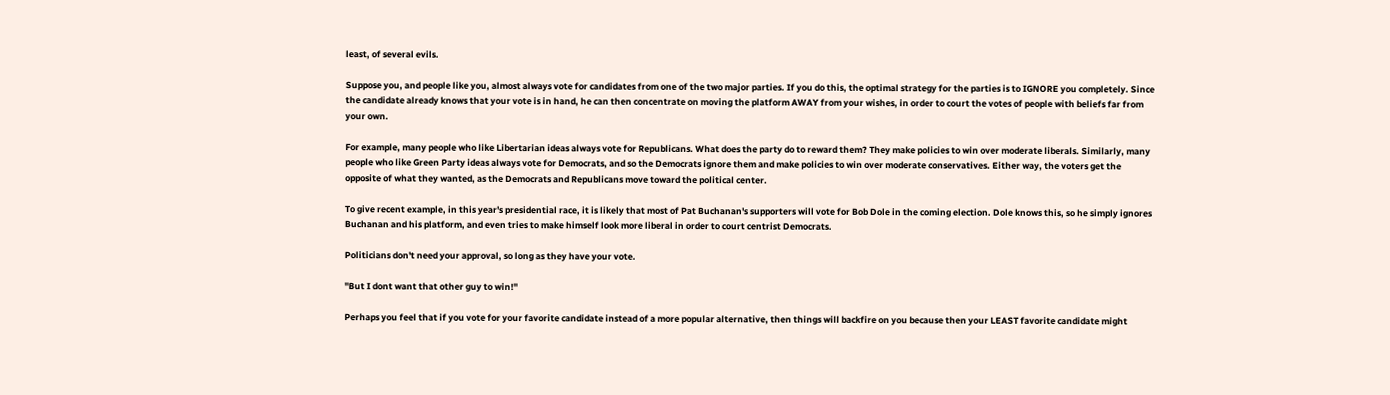least, of several evils.

Suppose you, and people like you, almost always vote for candidates from one of the two major parties. If you do this, the optimal strategy for the parties is to IGNORE you completely. Since the candidate already knows that your vote is in hand, he can then concentrate on moving the platform AWAY from your wishes, in order to court the votes of people with beliefs far from your own.

For example, many people who like Libertarian ideas always vote for Republicans. What does the party do to reward them? They make policies to win over moderate liberals. Similarly, many people who like Green Party ideas always vote for Democrats, and so the Democrats ignore them and make policies to win over moderate conservatives. Either way, the voters get the opposite of what they wanted, as the Democrats and Republicans move toward the political center.

To give recent example, in this year's presidential race, it is likely that most of Pat Buchanan's supporters will vote for Bob Dole in the coming election. Dole knows this, so he simply ignores Buchanan and his platform, and even tries to make himself look more liberal in order to court centrist Democrats.

Politicians don't need your approval, so long as they have your vote.

"But I dont want that other guy to win!"

Perhaps you feel that if you vote for your favorite candidate instead of a more popular alternative, then things will backfire on you because then your LEAST favorite candidate might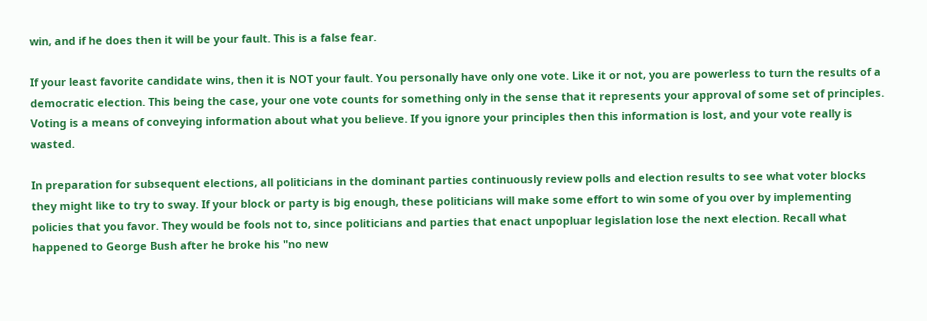win, and if he does then it will be your fault. This is a false fear.

If your least favorite candidate wins, then it is NOT your fault. You personally have only one vote. Like it or not, you are powerless to turn the results of a democratic election. This being the case, your one vote counts for something only in the sense that it represents your approval of some set of principles. Voting is a means of conveying information about what you believe. If you ignore your principles then this information is lost, and your vote really is wasted.

In preparation for subsequent elections, all politicians in the dominant parties continuously review polls and election results to see what voter blocks they might like to try to sway. If your block or party is big enough, these politicians will make some effort to win some of you over by implementing policies that you favor. They would be fools not to, since politicians and parties that enact unpopluar legislation lose the next election. Recall what happened to George Bush after he broke his "no new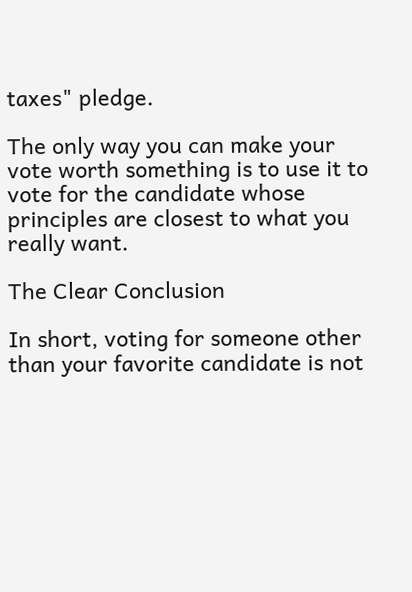taxes" pledge.

The only way you can make your vote worth something is to use it to vote for the candidate whose principles are closest to what you really want.

The Clear Conclusion

In short, voting for someone other than your favorite candidate is not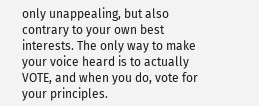only unappealing, but also contrary to your own best interests. The only way to make your voice heard is to actually VOTE, and when you do, vote for your principles.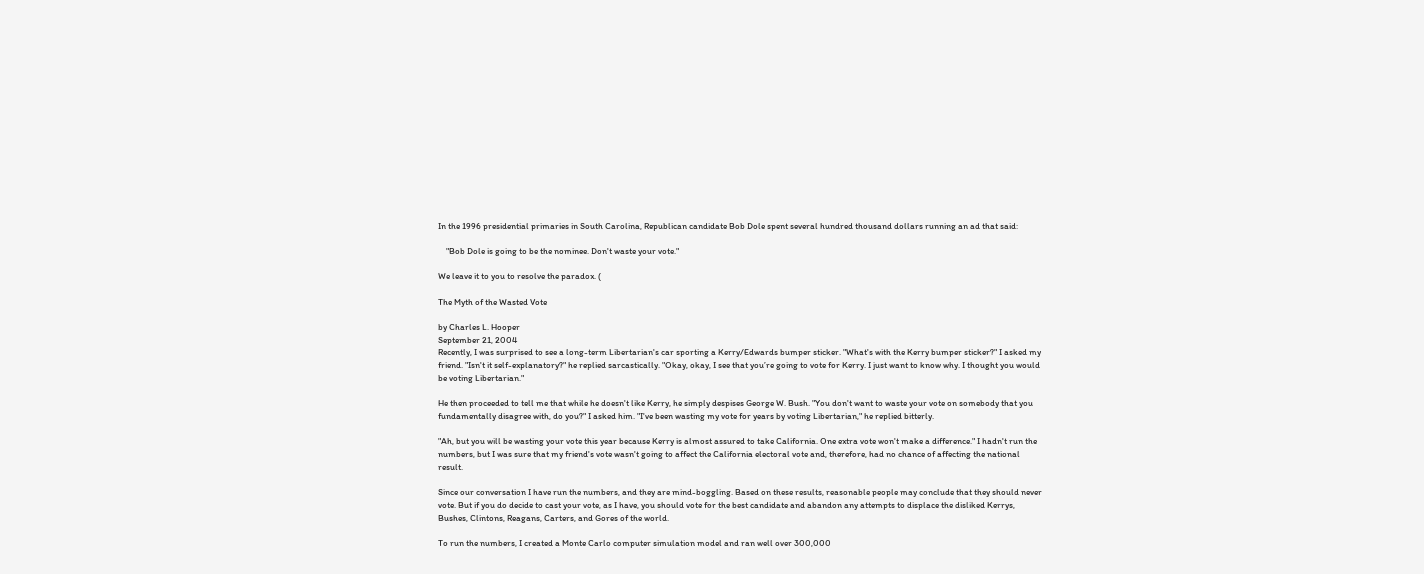In the 1996 presidential primaries in South Carolina, Republican candidate Bob Dole spent several hundred thousand dollars running an ad that said:

    "Bob Dole is going to be the nominee. Don't waste your vote."

We leave it to you to resolve the paradox. (

The Myth of the Wasted Vote

by Charles L. Hooper
September 21, 2004
Recently, I was surprised to see a long-term Libertarian's car sporting a Kerry/Edwards bumper sticker. "What's with the Kerry bumper sticker?" I asked my friend. "Isn't it self-explanatory?" he replied sarcastically. "Okay, okay, I see that you’re going to vote for Kerry. I just want to know why. I thought you would be voting Libertarian."

He then proceeded to tell me that while he doesn't like Kerry, he simply despises George W. Bush. "You don't want to waste your vote on somebody that you fundamentally disagree with, do you?" I asked him. "I've been wasting my vote for years by voting Libertarian," he replied bitterly.

"Ah, but you will be wasting your vote this year because Kerry is almost assured to take California. One extra vote won't make a difference." I hadn't run the numbers, but I was sure that my friend's vote wasn't going to affect the California electoral vote and, therefore, had no chance of affecting the national result.

Since our conversation I have run the numbers, and they are mind-boggling. Based on these results, reasonable people may conclude that they should never vote. But if you do decide to cast your vote, as I have, you should vote for the best candidate and abandon any attempts to displace the disliked Kerrys, Bushes, Clintons, Reagans, Carters, and Gores of the world.

To run the numbers, I created a Monte Carlo computer simulation model and ran well over 300,000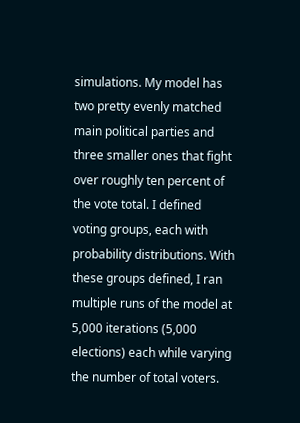simulations. My model has two pretty evenly matched main political parties and three smaller ones that fight over roughly ten percent of the vote total. I defined voting groups, each with probability distributions. With these groups defined, I ran multiple runs of the model at 5,000 iterations (5,000 elections) each while varying the number of total voters.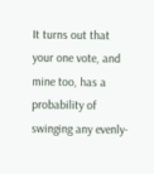It turns out that your one vote, and mine too, has a probability of swinging any evenly-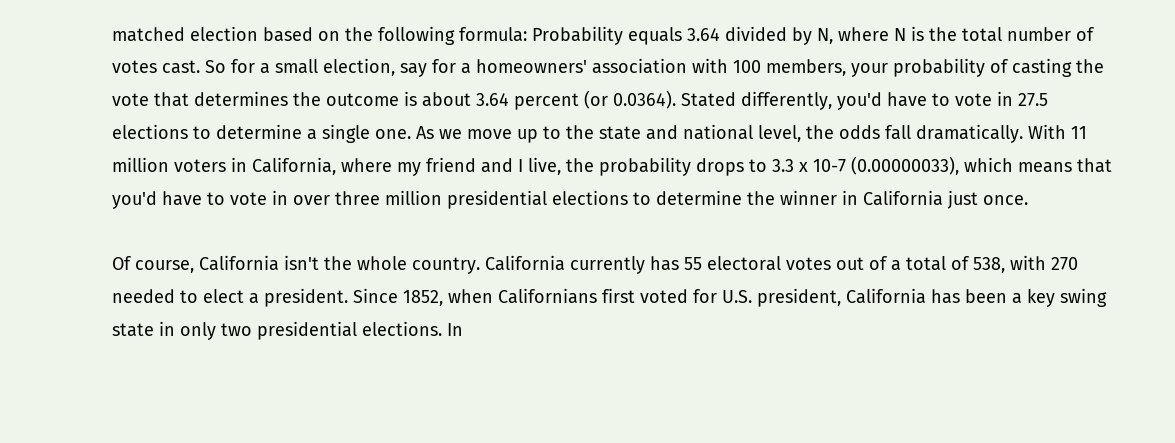matched election based on the following formula: Probability equals 3.64 divided by N, where N is the total number of votes cast. So for a small election, say for a homeowners' association with 100 members, your probability of casting the vote that determines the outcome is about 3.64 percent (or 0.0364). Stated differently, you'd have to vote in 27.5 elections to determine a single one. As we move up to the state and national level, the odds fall dramatically. With 11 million voters in California, where my friend and I live, the probability drops to 3.3 x 10-7 (0.00000033), which means that you'd have to vote in over three million presidential elections to determine the winner in California just once.

Of course, California isn't the whole country. California currently has 55 electoral votes out of a total of 538, with 270 needed to elect a president. Since 1852, when Californians first voted for U.S. president, California has been a key swing state in only two presidential elections. In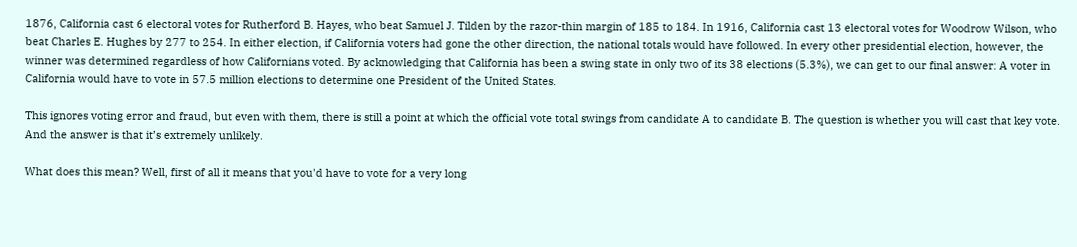1876, California cast 6 electoral votes for Rutherford B. Hayes, who beat Samuel J. Tilden by the razor-thin margin of 185 to 184. In 1916, California cast 13 electoral votes for Woodrow Wilson, who beat Charles E. Hughes by 277 to 254. In either election, if California voters had gone the other direction, the national totals would have followed. In every other presidential election, however, the winner was determined regardless of how Californians voted. By acknowledging that California has been a swing state in only two of its 38 elections (5.3%), we can get to our final answer: A voter in California would have to vote in 57.5 million elections to determine one President of the United States.

This ignores voting error and fraud, but even with them, there is still a point at which the official vote total swings from candidate A to candidate B. The question is whether you will cast that key vote. And the answer is that it’s extremely unlikely.

What does this mean? Well, first of all it means that you'd have to vote for a very long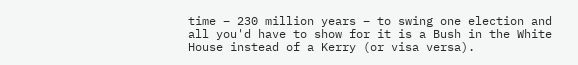time – 230 million years – to swing one election and all you'd have to show for it is a Bush in the White House instead of a Kerry (or visa versa).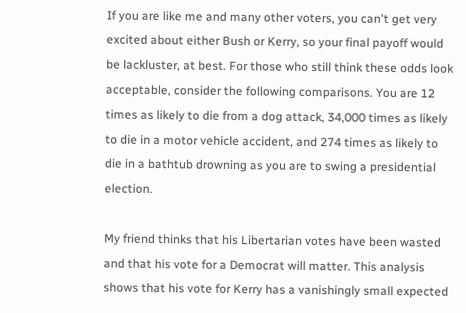If you are like me and many other voters, you can't get very excited about either Bush or Kerry, so your final payoff would be lackluster, at best. For those who still think these odds look acceptable, consider the following comparisons. You are 12 times as likely to die from a dog attack, 34,000 times as likely to die in a motor vehicle accident, and 274 times as likely to die in a bathtub drowning as you are to swing a presidential election.

My friend thinks that his Libertarian votes have been wasted and that his vote for a Democrat will matter. This analysis shows that his vote for Kerry has a vanishingly small expected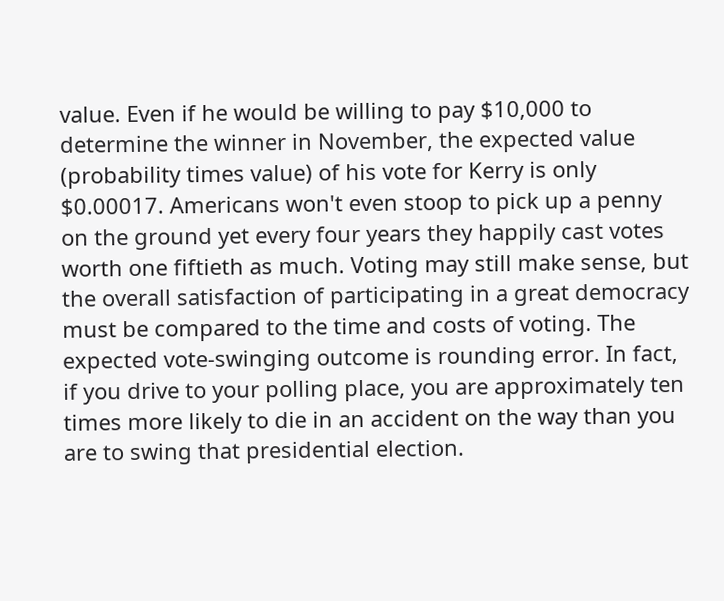value. Even if he would be willing to pay $10,000 to determine the winner in November, the expected value (probability times value) of his vote for Kerry is only $0.00017. Americans won't even stoop to pick up a penny on the ground yet every four years they happily cast votes worth one fiftieth as much. Voting may still make sense, but the overall satisfaction of participating in a great democracy must be compared to the time and costs of voting. The expected vote-swinging outcome is rounding error. In fact, if you drive to your polling place, you are approximately ten times more likely to die in an accident on the way than you are to swing that presidential election.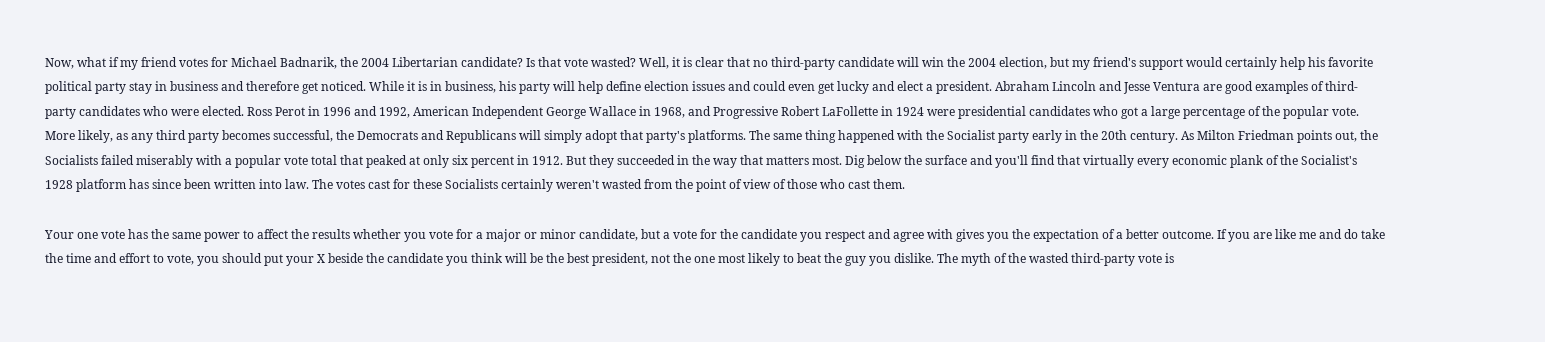Now, what if my friend votes for Michael Badnarik, the 2004 Libertarian candidate? Is that vote wasted? Well, it is clear that no third-party candidate will win the 2004 election, but my friend's support would certainly help his favorite political party stay in business and therefore get noticed. While it is in business, his party will help define election issues and could even get lucky and elect a president. Abraham Lincoln and Jesse Ventura are good examples of third-party candidates who were elected. Ross Perot in 1996 and 1992, American Independent George Wallace in 1968, and Progressive Robert LaFollette in 1924 were presidential candidates who got a large percentage of the popular vote. More likely, as any third party becomes successful, the Democrats and Republicans will simply adopt that party's platforms. The same thing happened with the Socialist party early in the 20th century. As Milton Friedman points out, the Socialists failed miserably with a popular vote total that peaked at only six percent in 1912. But they succeeded in the way that matters most. Dig below the surface and you'll find that virtually every economic plank of the Socialist's 1928 platform has since been written into law. The votes cast for these Socialists certainly weren't wasted from the point of view of those who cast them.

Your one vote has the same power to affect the results whether you vote for a major or minor candidate, but a vote for the candidate you respect and agree with gives you the expectation of a better outcome. If you are like me and do take the time and effort to vote, you should put your X beside the candidate you think will be the best president, not the one most likely to beat the guy you dislike. The myth of the wasted third-party vote is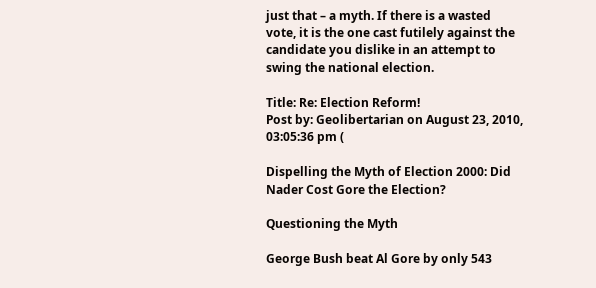just that – a myth. If there is a wasted vote, it is the one cast futilely against the candidate you dislike in an attempt to swing the national election.

Title: Re: Election Reform!
Post by: Geolibertarian on August 23, 2010, 03:05:36 pm (

Dispelling the Myth of Election 2000: Did Nader Cost Gore the Election?

Questioning the Myth

George Bush beat Al Gore by only 543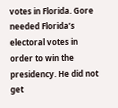votes in Florida. Gore needed Florida’s electoral votes in order to win the presidency. He did not get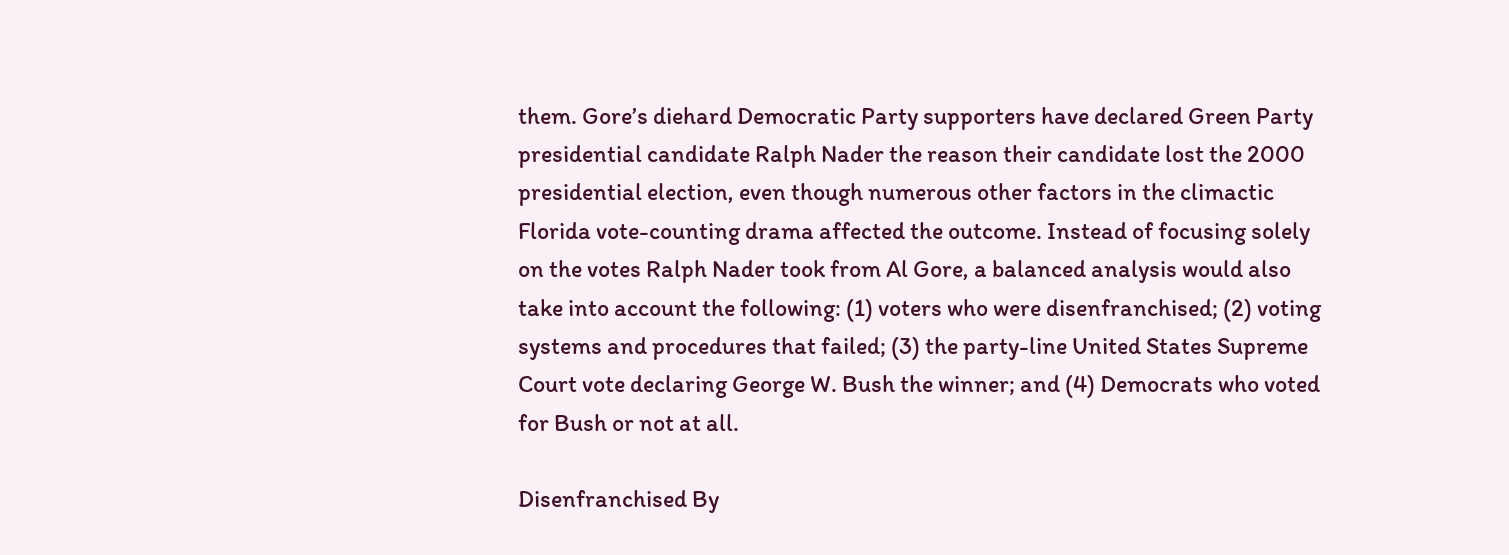them. Gore’s diehard Democratic Party supporters have declared Green Party presidential candidate Ralph Nader the reason their candidate lost the 2000 presidential election, even though numerous other factors in the climactic Florida vote-counting drama affected the outcome. Instead of focusing solely on the votes Ralph Nader took from Al Gore, a balanced analysis would also take into account the following: (1) voters who were disenfranchised; (2) voting systems and procedures that failed; (3) the party-line United States Supreme Court vote declaring George W. Bush the winner; and (4) Democrats who voted for Bush or not at all.

Disenfranchised By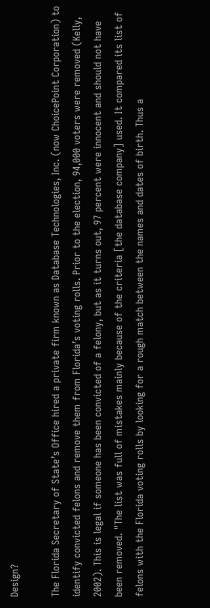Design?

The Florida Secretary of State’s Office hired a private firm known as Database Technologies, Inc. (now ChoicePoint Corporation) to identify convicted felons and remove them from Florida’s voting rolls. Prior to the election, 94,000 voters were removed (Kelly, 2002). This is legal if someone has been convicted of a felony, but as it turns out, 97 percent were innocent and should not have been removed. "The list was full of mistakes mainly because of the criteria [the database company] used. It compared its list of felons with the Florida voting rolls by looking for a rough match between the names and dates of birth. Thus a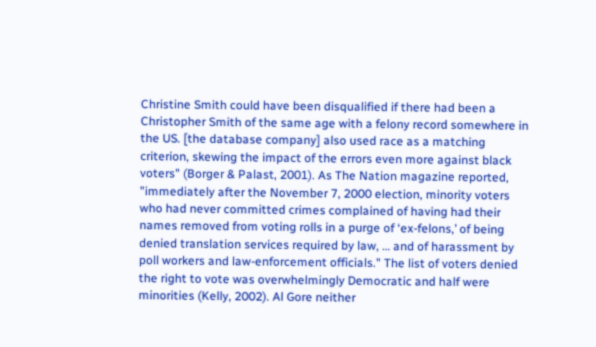Christine Smith could have been disqualified if there had been a Christopher Smith of the same age with a felony record somewhere in the US. [the database company] also used race as a matching criterion, skewing the impact of the errors even more against black voters" (Borger & Palast, 2001). As The Nation magazine reported, "immediately after the November 7, 2000 election, minority voters who had never committed crimes complained of having had their names removed from voting rolls in a purge of ‘ex-felons,’ of being denied translation services required by law, … and of harassment by poll workers and law-enforcement officials." The list of voters denied the right to vote was overwhelmingly Democratic and half were minorities (Kelly, 2002). Al Gore neither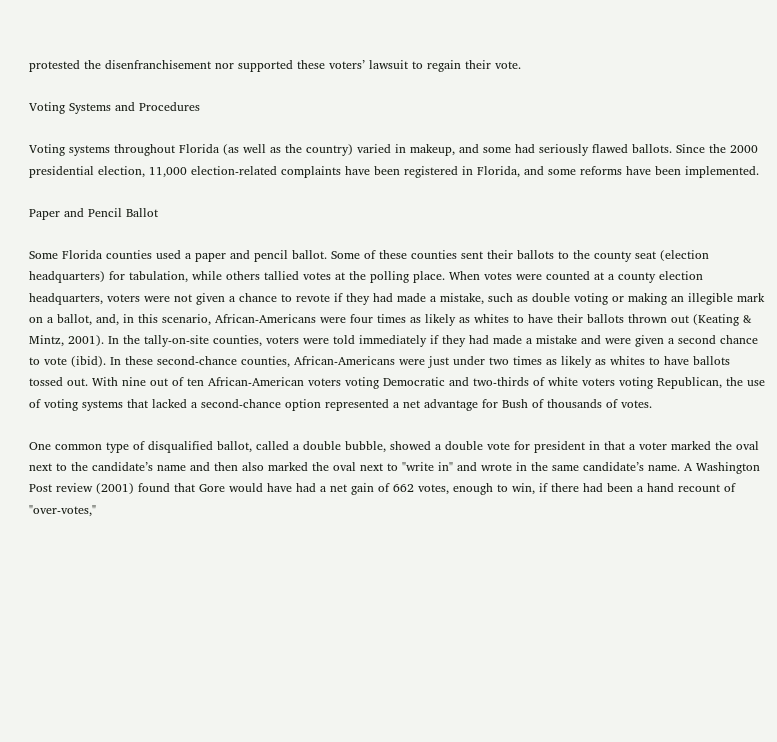protested the disenfranchisement nor supported these voters’ lawsuit to regain their vote.

Voting Systems and Procedures

Voting systems throughout Florida (as well as the country) varied in makeup, and some had seriously flawed ballots. Since the 2000 presidential election, 11,000 election-related complaints have been registered in Florida, and some reforms have been implemented.

Paper and Pencil Ballot

Some Florida counties used a paper and pencil ballot. Some of these counties sent their ballots to the county seat (election headquarters) for tabulation, while others tallied votes at the polling place. When votes were counted at a county election headquarters, voters were not given a chance to revote if they had made a mistake, such as double voting or making an illegible mark on a ballot, and, in this scenario, African-Americans were four times as likely as whites to have their ballots thrown out (Keating & Mintz, 2001). In the tally-on-site counties, voters were told immediately if they had made a mistake and were given a second chance to vote (ibid). In these second-chance counties, African-Americans were just under two times as likely as whites to have ballots tossed out. With nine out of ten African-American voters voting Democratic and two-thirds of white voters voting Republican, the use of voting systems that lacked a second-chance option represented a net advantage for Bush of thousands of votes.

One common type of disqualified ballot, called a double bubble, showed a double vote for president in that a voter marked the oval next to the candidate’s name and then also marked the oval next to "write in" and wrote in the same candidate’s name. A Washington Post review (2001) found that Gore would have had a net gain of 662 votes, enough to win, if there had been a hand recount of "over-votes,"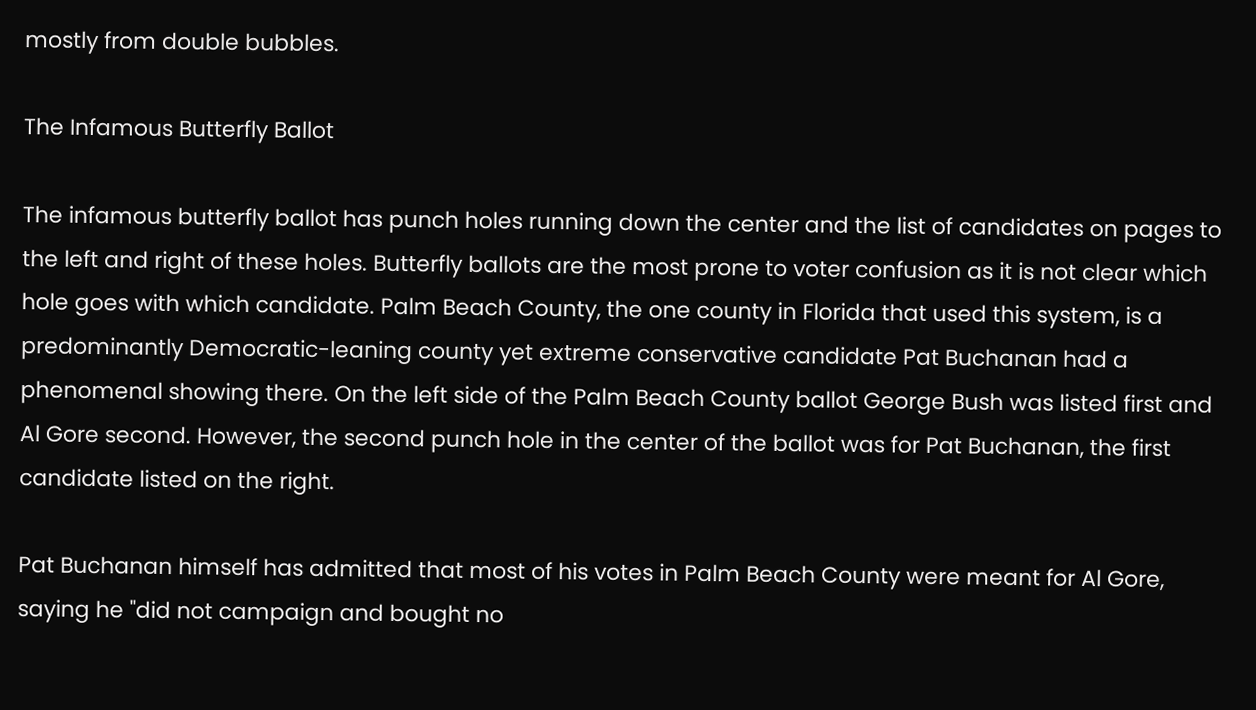mostly from double bubbles.

The Infamous Butterfly Ballot

The infamous butterfly ballot has punch holes running down the center and the list of candidates on pages to the left and right of these holes. Butterfly ballots are the most prone to voter confusion as it is not clear which hole goes with which candidate. Palm Beach County, the one county in Florida that used this system, is a predominantly Democratic-leaning county yet extreme conservative candidate Pat Buchanan had a phenomenal showing there. On the left side of the Palm Beach County ballot George Bush was listed first and Al Gore second. However, the second punch hole in the center of the ballot was for Pat Buchanan, the first candidate listed on the right.

Pat Buchanan himself has admitted that most of his votes in Palm Beach County were meant for Al Gore, saying he "did not campaign and bought no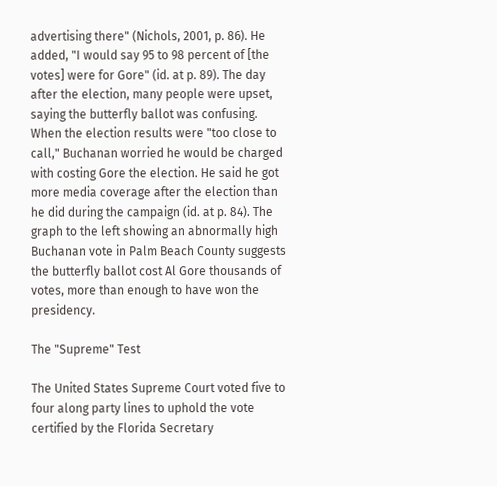advertising there" (Nichols, 2001, p. 86). He added, "I would say 95 to 98 percent of [the votes] were for Gore" (id. at p. 89). The day after the election, many people were upset, saying the butterfly ballot was confusing. When the election results were "too close to call," Buchanan worried he would be charged with costing Gore the election. He said he got more media coverage after the election than he did during the campaign (id. at p. 84). The graph to the left showing an abnormally high Buchanan vote in Palm Beach County suggests the butterfly ballot cost Al Gore thousands of votes, more than enough to have won the presidency.

The "Supreme" Test

The United States Supreme Court voted five to four along party lines to uphold the vote certified by the Florida Secretary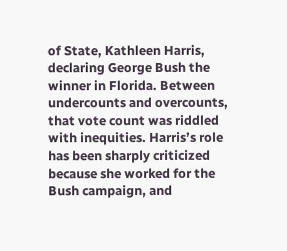of State, Kathleen Harris, declaring George Bush the winner in Florida. Between undercounts and overcounts, that vote count was riddled with inequities. Harris’s role has been sharply criticized because she worked for the Bush campaign, and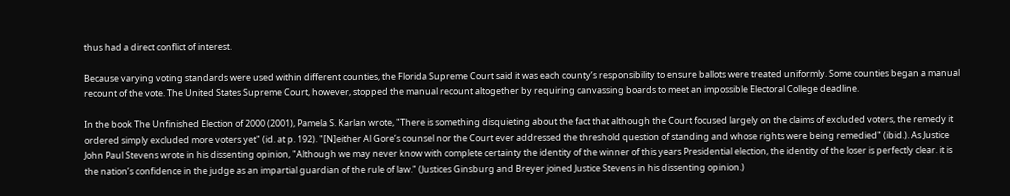thus had a direct conflict of interest.

Because varying voting standards were used within different counties, the Florida Supreme Court said it was each county’s responsibility to ensure ballots were treated uniformly. Some counties began a manual recount of the vote. The United States Supreme Court, however, stopped the manual recount altogether by requiring canvassing boards to meet an impossible Electoral College deadline.

In the book The Unfinished Election of 2000 (2001), Pamela S. Karlan wrote, "There is something disquieting about the fact that although the Court focused largely on the claims of excluded voters, the remedy it ordered simply excluded more voters yet" (id. at p. 192). "[N]either Al Gore’s counsel nor the Court ever addressed the threshold question of standing and whose rights were being remedied" (ibid.). As Justice John Paul Stevens wrote in his dissenting opinion, "Although we may never know with complete certainty the identity of the winner of this years Presidential election, the identity of the loser is perfectly clear. it is the nation’s confidence in the judge as an impartial guardian of the rule of law." (Justices Ginsburg and Breyer joined Justice Stevens in his dissenting opinion.)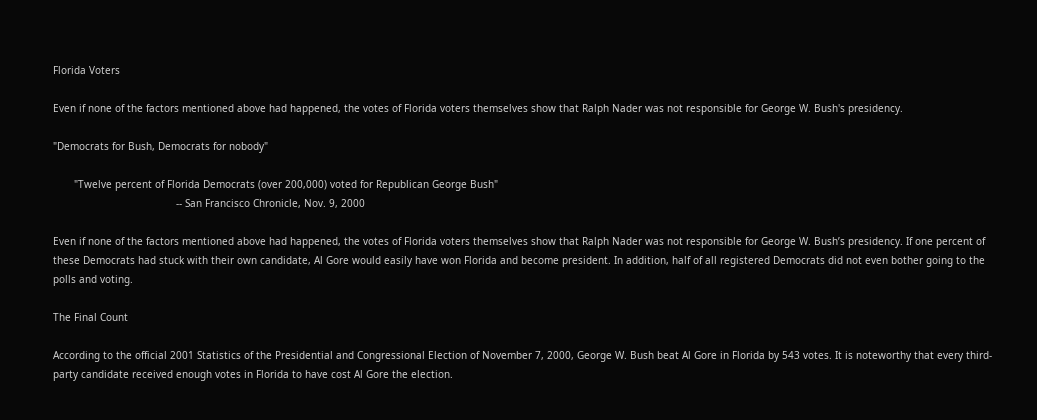Florida Voters

Even if none of the factors mentioned above had happened, the votes of Florida voters themselves show that Ralph Nader was not responsible for George W. Bush's presidency.

"Democrats for Bush, Democrats for nobody"

       "Twelve percent of Florida Democrats (over 200,000) voted for Republican George Bush"
                                         -- San Francisco Chronicle, Nov. 9, 2000

Even if none of the factors mentioned above had happened, the votes of Florida voters themselves show that Ralph Nader was not responsible for George W. Bush’s presidency. If one percent of these Democrats had stuck with their own candidate, Al Gore would easily have won Florida and become president. In addition, half of all registered Democrats did not even bother going to the polls and voting.

The Final Count

According to the official 2001 Statistics of the Presidential and Congressional Election of November 7, 2000, George W. Bush beat Al Gore in Florida by 543 votes. It is noteworthy that every third-party candidate received enough votes in Florida to have cost Al Gore the election.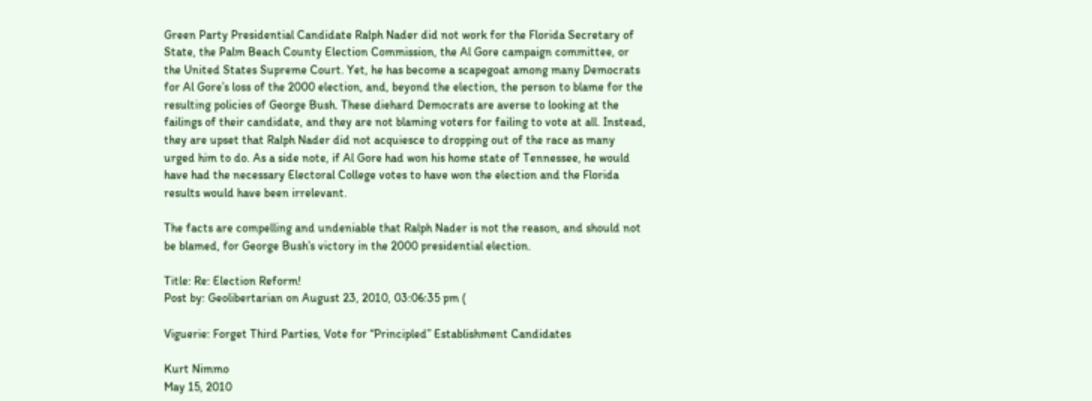Green Party Presidential Candidate Ralph Nader did not work for the Florida Secretary of State, the Palm Beach County Election Commission, the Al Gore campaign committee, or the United States Supreme Court. Yet, he has become a scapegoat among many Democrats for Al Gore’s loss of the 2000 election, and, beyond the election, the person to blame for the resulting policies of George Bush. These diehard Democrats are averse to looking at the failings of their candidate, and they are not blaming voters for failing to vote at all. Instead, they are upset that Ralph Nader did not acquiesce to dropping out of the race as many urged him to do. As a side note, if Al Gore had won his home state of Tennessee, he would have had the necessary Electoral College votes to have won the election and the Florida results would have been irrelevant.

The facts are compelling and undeniable that Ralph Nader is not the reason, and should not be blamed, for George Bush’s victory in the 2000 presidential election.

Title: Re: Election Reform!
Post by: Geolibertarian on August 23, 2010, 03:06:35 pm (

Viguerie: Forget Third Parties, Vote for “Principled” Establishment Candidates

Kurt Nimmo
May 15, 2010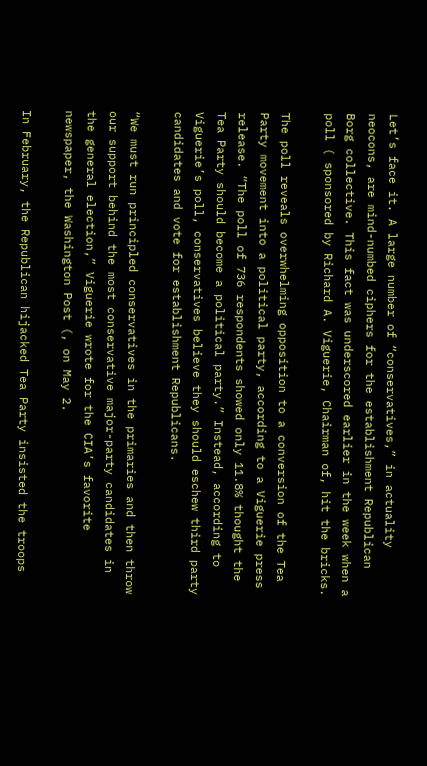Let’s face it. A large number of “conservatives,” in actuality neocons, are mind-numbed ciphers for the establishment Republican Borg collective. This fact was underscored earlier in the week when a poll ( sponsored by Richard A. Viguerie, Chairman of, hit the bricks.

The poll reveals overwhelming opposition to a conversion of the Tea Party movement into a political party, according to a Viguerie press release. “The poll of 736 respondents showed only 11.8% thought the Tea Party should become a political party.” Instead, according to Viguerie’s poll, conservatives believe they should eschew third party candidates and vote for establishment Republicans.

“We must run principled conservatives in the primaries and then throw our support behind the most conservative major-party candidates in the general election,” Viguerie wrote for the CIA’s favorite newspaper, the Washington Post (, on May 2.

In February, the Republican hijacked Tea Party insisted the troops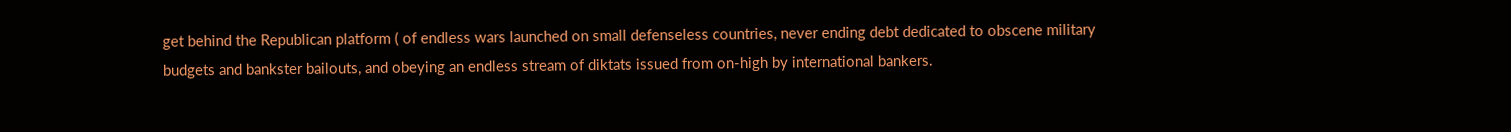get behind the Republican platform ( of endless wars launched on small defenseless countries, never ending debt dedicated to obscene military budgets and bankster bailouts, and obeying an endless stream of diktats issued from on-high by international bankers.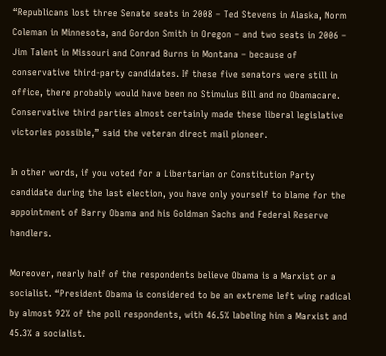“Republicans lost three Senate seats in 2008 – Ted Stevens in Alaska, Norm Coleman in Minnesota, and Gordon Smith in Oregon – and two seats in 2006 – Jim Talent in Missouri and Conrad Burns in Montana – because of conservative third-party candidates. If these five senators were still in office, there probably would have been no Stimulus Bill and no Obamacare. Conservative third parties almost certainly made these liberal legislative victories possible,” said the veteran direct mail pioneer.

In other words, if you voted for a Libertarian or Constitution Party candidate during the last election, you have only yourself to blame for the appointment of Barry Obama and his Goldman Sachs and Federal Reserve handlers.

Moreover, nearly half of the respondents believe Obama is a Marxist or a socialist. “President Obama is considered to be an extreme left wing radical by almost 92% of the poll respondents, with 46.5% labeling him a Marxist and 45.3% a socialist.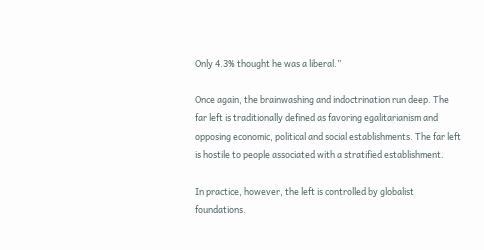Only 4.3% thought he was a liberal.”

Once again, the brainwashing and indoctrination run deep. The far left is traditionally defined as favoring egalitarianism and opposing economic, political and social establishments. The far left is hostile to people associated with a stratified establishment.

In practice, however, the left is controlled by globalist foundations.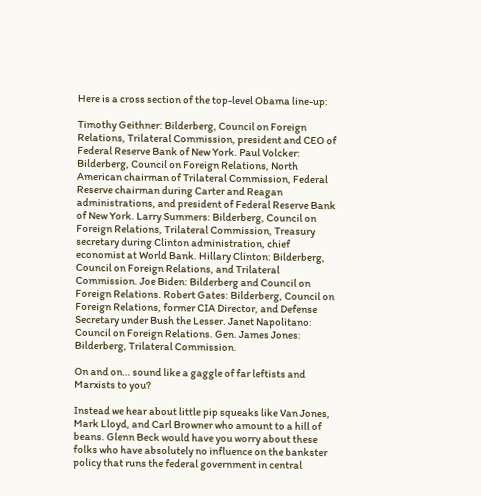Here is a cross section of the top-level Obama line-up:

Timothy Geithner: Bilderberg, Council on Foreign Relations, Trilateral Commission, president and CEO of Federal Reserve Bank of New York. Paul Volcker: Bilderberg, Council on Foreign Relations, North American chairman of Trilateral Commission, Federal Reserve chairman during Carter and Reagan administrations, and president of Federal Reserve Bank of New York. Larry Summers: Bilderberg, Council on Foreign Relations, Trilateral Commission, Treasury secretary during Clinton administration, chief economist at World Bank. Hillary Clinton: Bilderberg, Council on Foreign Relations, and Trilateral Commission. Joe Biden: Bilderberg and Council on Foreign Relations. Robert Gates: Bilderberg, Council on Foreign Relations, former CIA Director, and Defense Secretary under Bush the Lesser. Janet Napolitano: Council on Foreign Relations. Gen. James Jones: Bilderberg, Trilateral Commission.

On and on… sound like a gaggle of far leftists and Marxists to you?

Instead we hear about little pip squeaks like Van Jones, Mark Lloyd, and Carl Browner who amount to a hill of beans. Glenn Beck would have you worry about these folks who have absolutely no influence on the bankster policy that runs the federal government in central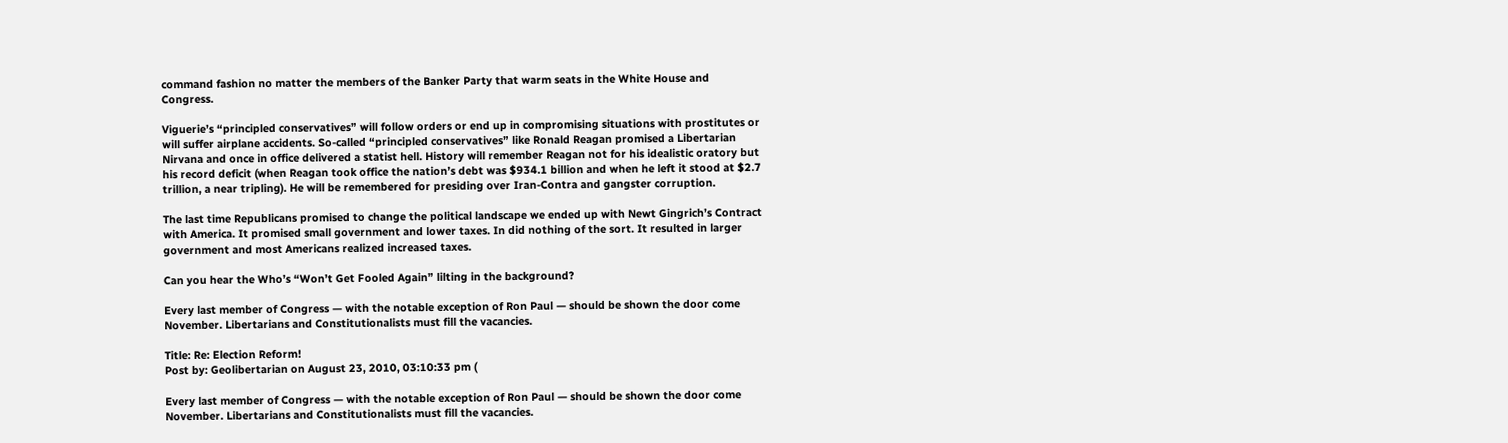command fashion no matter the members of the Banker Party that warm seats in the White House and Congress.

Viguerie’s “principled conservatives” will follow orders or end up in compromising situations with prostitutes or will suffer airplane accidents. So-called “principled conservatives” like Ronald Reagan promised a Libertarian Nirvana and once in office delivered a statist hell. History will remember Reagan not for his idealistic oratory but his record deficit (when Reagan took office the nation’s debt was $934.1 billion and when he left it stood at $2.7 trillion, a near tripling). He will be remembered for presiding over Iran-Contra and gangster corruption.

The last time Republicans promised to change the political landscape we ended up with Newt Gingrich’s Contract with America. It promised small government and lower taxes. In did nothing of the sort. It resulted in larger government and most Americans realized increased taxes.

Can you hear the Who’s “Won’t Get Fooled Again” lilting in the background?

Every last member of Congress — with the notable exception of Ron Paul — should be shown the door come November. Libertarians and Constitutionalists must fill the vacancies.

Title: Re: Election Reform!
Post by: Geolibertarian on August 23, 2010, 03:10:33 pm (

Every last member of Congress — with the notable exception of Ron Paul — should be shown the door come November. Libertarians and Constitutionalists must fill the vacancies.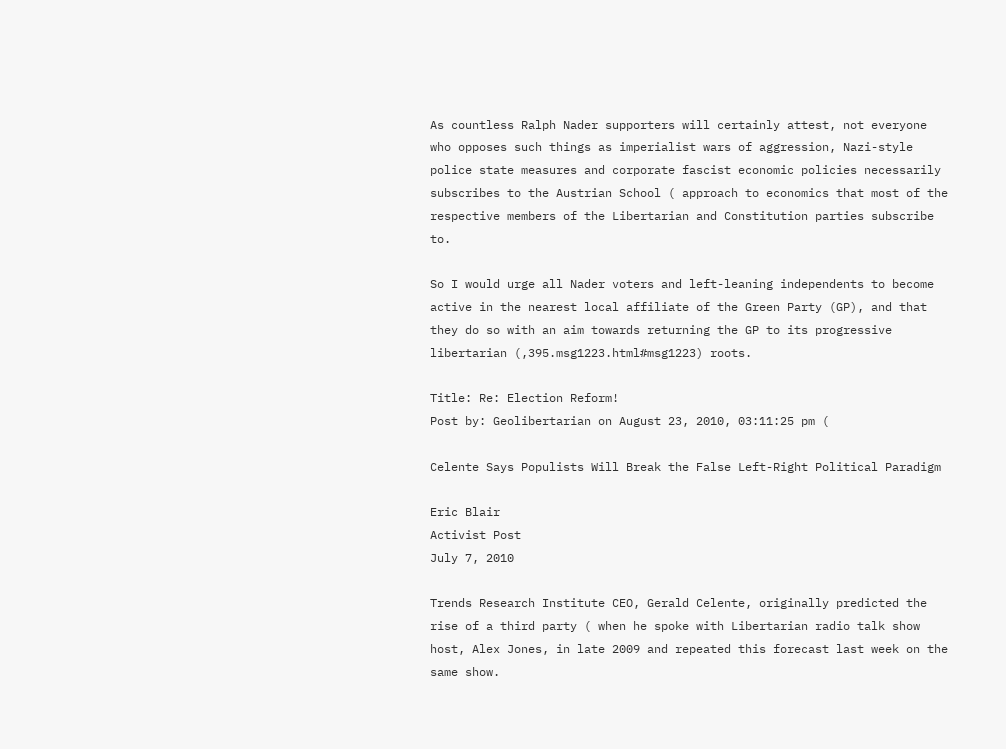As countless Ralph Nader supporters will certainly attest, not everyone who opposes such things as imperialist wars of aggression, Nazi-style police state measures and corporate fascist economic policies necessarily subscribes to the Austrian School ( approach to economics that most of the respective members of the Libertarian and Constitution parties subscribe to.

So I would urge all Nader voters and left-leaning independents to become active in the nearest local affiliate of the Green Party (GP), and that they do so with an aim towards returning the GP to its progressive libertarian (,395.msg1223.html#msg1223) roots.

Title: Re: Election Reform!
Post by: Geolibertarian on August 23, 2010, 03:11:25 pm (

Celente Says Populists Will Break the False Left-Right Political Paradigm

Eric Blair
Activist Post
July 7, 2010

Trends Research Institute CEO, Gerald Celente, originally predicted the rise of a third party ( when he spoke with Libertarian radio talk show host, Alex Jones, in late 2009 and repeated this forecast last week on the same show.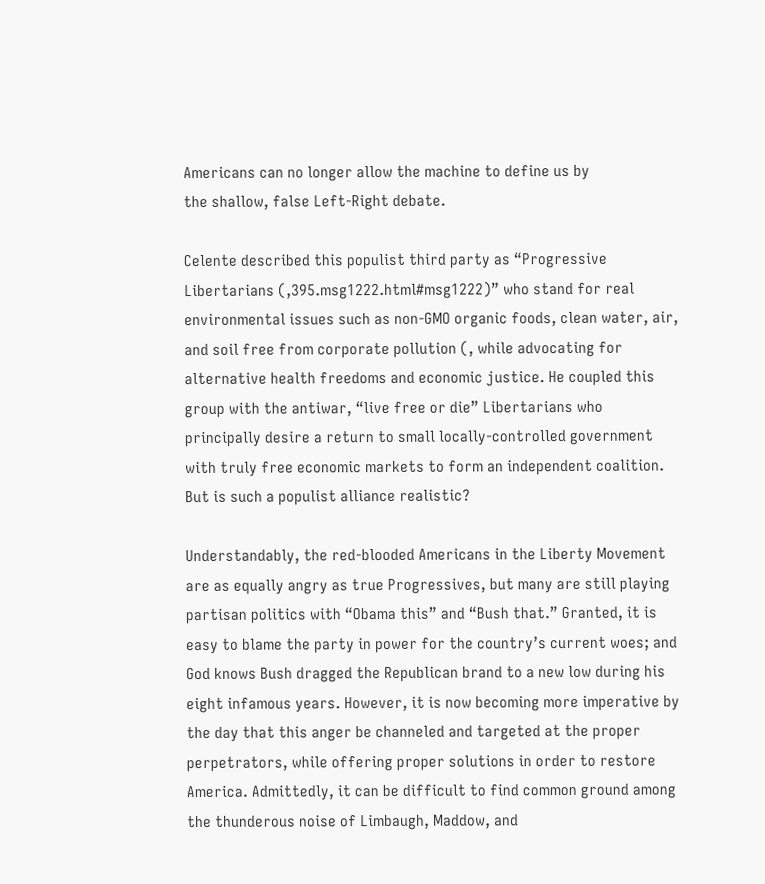Americans can no longer allow the machine to define us by
the shallow, false Left-Right debate.

Celente described this populist third party as “Progressive Libertarians (,395.msg1222.html#msg1222)” who stand for real environmental issues such as non-GMO organic foods, clean water, air, and soil free from corporate pollution (, while advocating for alternative health freedoms and economic justice. He coupled this group with the antiwar, “live free or die” Libertarians who principally desire a return to small locally-controlled government with truly free economic markets to form an independent coalition. But is such a populist alliance realistic?

Understandably, the red-blooded Americans in the Liberty Movement are as equally angry as true Progressives, but many are still playing partisan politics with “Obama this” and “Bush that.” Granted, it is easy to blame the party in power for the country’s current woes; and God knows Bush dragged the Republican brand to a new low during his eight infamous years. However, it is now becoming more imperative by the day that this anger be channeled and targeted at the proper perpetrators, while offering proper solutions in order to restore America. Admittedly, it can be difficult to find common ground among the thunderous noise of Limbaugh, Maddow, and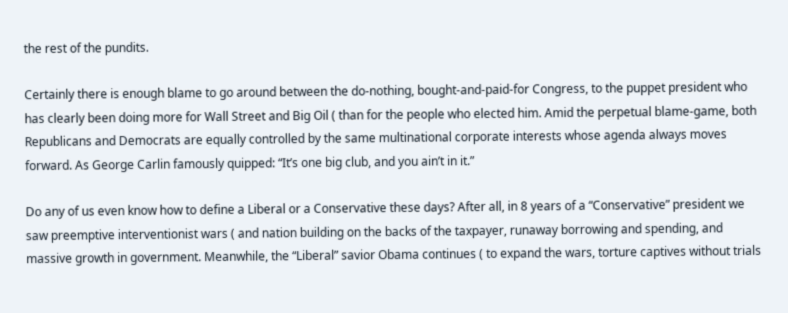the rest of the pundits.

Certainly there is enough blame to go around between the do-nothing, bought-and-paid-for Congress, to the puppet president who has clearly been doing more for Wall Street and Big Oil ( than for the people who elected him. Amid the perpetual blame-game, both Republicans and Democrats are equally controlled by the same multinational corporate interests whose agenda always moves forward. As George Carlin famously quipped: “It’s one big club, and you ain’t in it.”

Do any of us even know how to define a Liberal or a Conservative these days? After all, in 8 years of a “Conservative” president we saw preemptive interventionist wars ( and nation building on the backs of the taxpayer, runaway borrowing and spending, and massive growth in government. Meanwhile, the “Liberal” savior Obama continues ( to expand the wars, torture captives without trials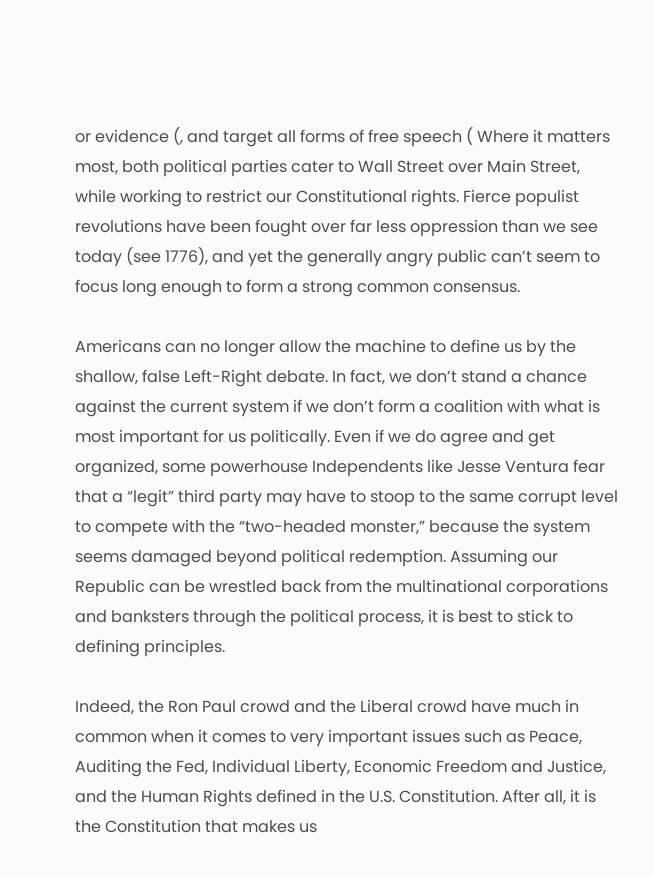or evidence (, and target all forms of free speech ( Where it matters most, both political parties cater to Wall Street over Main Street, while working to restrict our Constitutional rights. Fierce populist revolutions have been fought over far less oppression than we see today (see 1776), and yet the generally angry public can’t seem to focus long enough to form a strong common consensus.

Americans can no longer allow the machine to define us by the shallow, false Left-Right debate. In fact, we don’t stand a chance against the current system if we don’t form a coalition with what is most important for us politically. Even if we do agree and get organized, some powerhouse Independents like Jesse Ventura fear that a “legit” third party may have to stoop to the same corrupt level to compete with the “two-headed monster,” because the system seems damaged beyond political redemption. Assuming our Republic can be wrestled back from the multinational corporations and banksters through the political process, it is best to stick to defining principles.

Indeed, the Ron Paul crowd and the Liberal crowd have much in common when it comes to very important issues such as Peace, Auditing the Fed, Individual Liberty, Economic Freedom and Justice, and the Human Rights defined in the U.S. Constitution. After all, it is the Constitution that makes us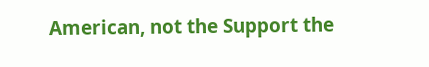American, not the Support the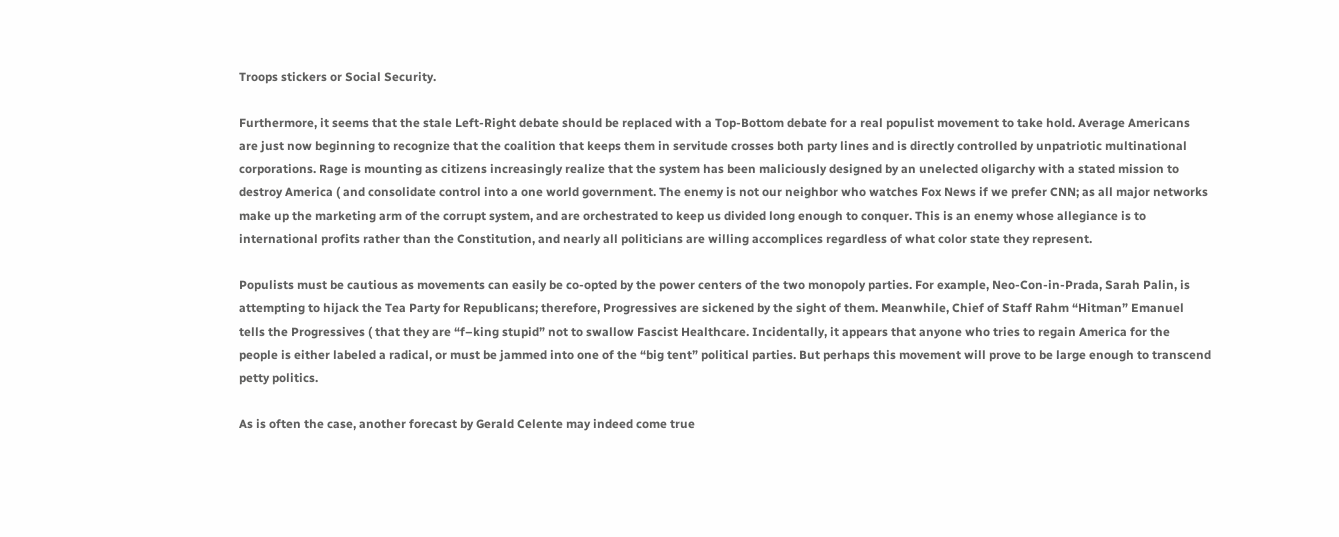Troops stickers or Social Security.

Furthermore, it seems that the stale Left-Right debate should be replaced with a Top-Bottom debate for a real populist movement to take hold. Average Americans are just now beginning to recognize that the coalition that keeps them in servitude crosses both party lines and is directly controlled by unpatriotic multinational corporations. Rage is mounting as citizens increasingly realize that the system has been maliciously designed by an unelected oligarchy with a stated mission to destroy America ( and consolidate control into a one world government. The enemy is not our neighbor who watches Fox News if we prefer CNN; as all major networks make up the marketing arm of the corrupt system, and are orchestrated to keep us divided long enough to conquer. This is an enemy whose allegiance is to international profits rather than the Constitution, and nearly all politicians are willing accomplices regardless of what color state they represent.

Populists must be cautious as movements can easily be co-opted by the power centers of the two monopoly parties. For example, Neo-Con-in-Prada, Sarah Palin, is attempting to hijack the Tea Party for Republicans; therefore, Progressives are sickened by the sight of them. Meanwhile, Chief of Staff Rahm “Hitman” Emanuel tells the Progressives ( that they are “f–king stupid” not to swallow Fascist Healthcare. Incidentally, it appears that anyone who tries to regain America for the people is either labeled a radical, or must be jammed into one of the “big tent” political parties. But perhaps this movement will prove to be large enough to transcend petty politics.

As is often the case, another forecast by Gerald Celente may indeed come true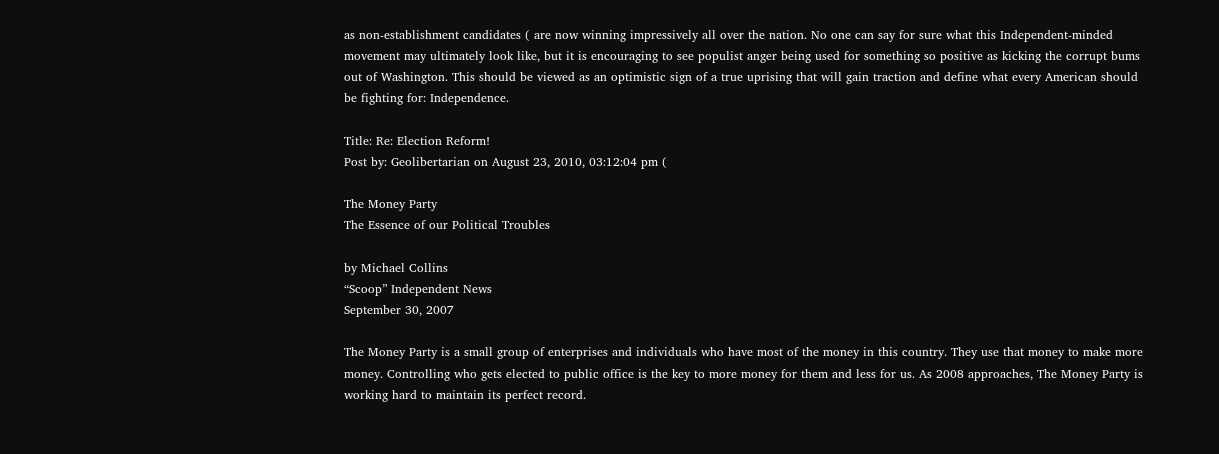as non-establishment candidates ( are now winning impressively all over the nation. No one can say for sure what this Independent-minded movement may ultimately look like, but it is encouraging to see populist anger being used for something so positive as kicking the corrupt bums out of Washington. This should be viewed as an optimistic sign of a true uprising that will gain traction and define what every American should be fighting for: Independence.

Title: Re: Election Reform!
Post by: Geolibertarian on August 23, 2010, 03:12:04 pm (

The Money Party
The Essence of our Political Troubles

by Michael Collins
“Scoop” Independent News
September 30, 2007

The Money Party is a small group of enterprises and individuals who have most of the money in this country. They use that money to make more money. Controlling who gets elected to public office is the key to more money for them and less for us. As 2008 approaches, The Money Party is working hard to maintain its perfect record.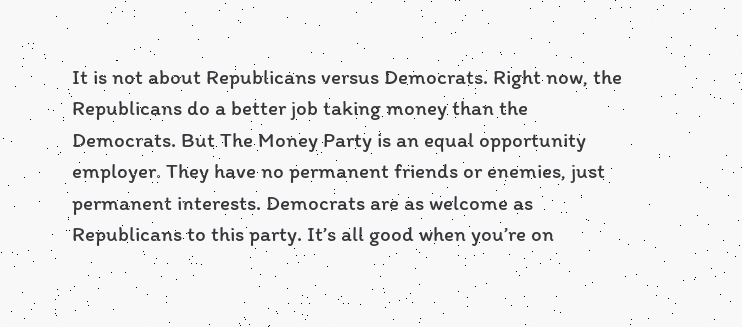It is not about Republicans versus Democrats. Right now, the Republicans do a better job taking money than the Democrats. But The Money Party is an equal opportunity employer. They have no permanent friends or enemies, just permanent interests. Democrats are as welcome as Republicans to this party. It’s all good when you’re on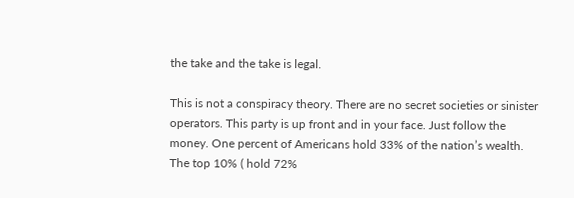the take and the take is legal.

This is not a conspiracy theory. There are no secret societies or sinister operators. This party is up front and in your face. Just follow the money. One percent of Americans hold 33% of the nation’s wealth. The top 10% ( hold 72%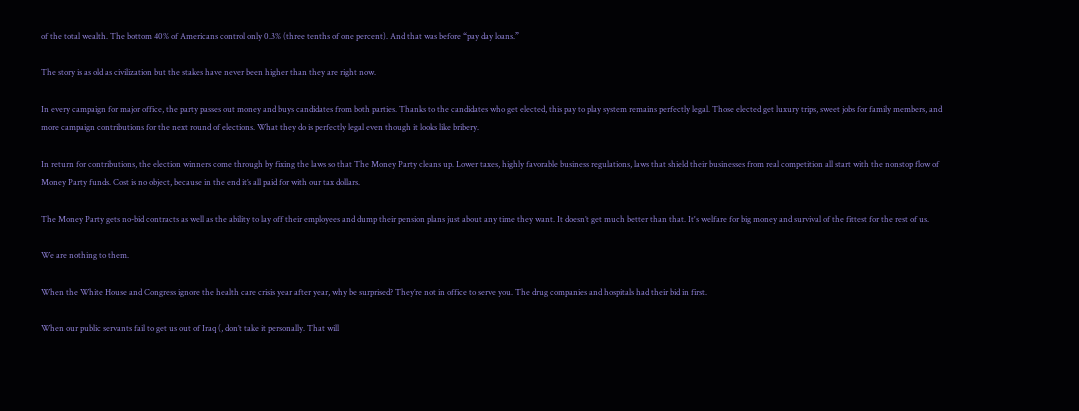of the total wealth. The bottom 40% of Americans control only 0.3% (three tenths of one percent). And that was before “pay day loans.”

The story is as old as civilization but the stakes have never been higher than they are right now.

In every campaign for major office, the party passes out money and buys candidates from both parties. Thanks to the candidates who get elected, this pay to play system remains perfectly legal. Those elected get luxury trips, sweet jobs for family members, and more campaign contributions for the next round of elections. What they do is perfectly legal even though it looks like bribery.

In return for contributions, the election winners come through by fixing the laws so that The Money Party cleans up. Lower taxes, highly favorable business regulations, laws that shield their businesses from real competition all start with the nonstop flow of Money Party funds. Cost is no object, because in the end it’s all paid for with our tax dollars.

The Money Party gets no-bid contracts as well as the ability to lay off their employees and dump their pension plans just about any time they want. It doesn’t get much better than that. It's welfare for big money and survival of the fittest for the rest of us.

We are nothing to them.

When the White House and Congress ignore the health care crisis year after year, why be surprised? They’re not in office to serve you. The drug companies and hospitals had their bid in first.

When our public servants fail to get us out of Iraq (, don’t take it personally. That will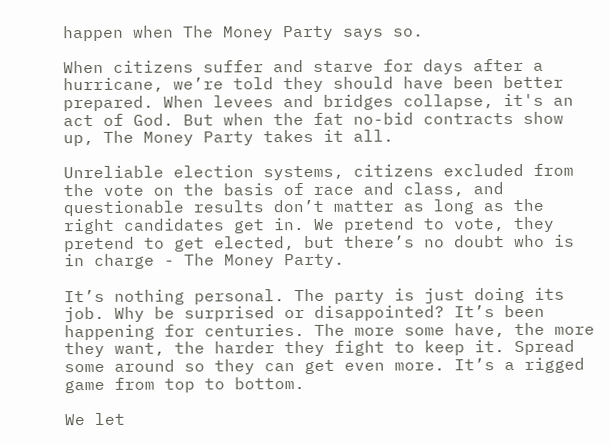happen when The Money Party says so.

When citizens suffer and starve for days after a hurricane, we’re told they should have been better prepared. When levees and bridges collapse, it's an act of God. But when the fat no-bid contracts show up, The Money Party takes it all.

Unreliable election systems, citizens excluded from the vote on the basis of race and class, and questionable results don’t matter as long as the right candidates get in. We pretend to vote, they pretend to get elected, but there’s no doubt who is in charge - The Money Party.

It’s nothing personal. The party is just doing its job. Why be surprised or disappointed? It’s been happening for centuries. The more some have, the more they want, the harder they fight to keep it. Spread some around so they can get even more. It’s a rigged game from top to bottom.

We let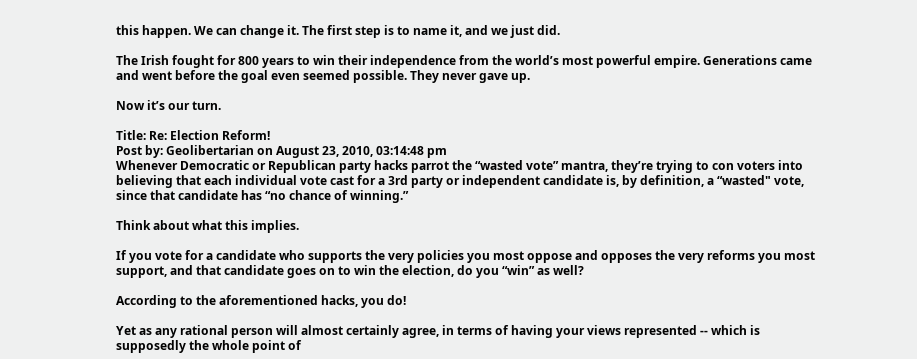this happen. We can change it. The first step is to name it, and we just did.

The Irish fought for 800 years to win their independence from the world’s most powerful empire. Generations came and went before the goal even seemed possible. They never gave up.

Now it’s our turn.

Title: Re: Election Reform!
Post by: Geolibertarian on August 23, 2010, 03:14:48 pm
Whenever Democratic or Republican party hacks parrot the “wasted vote” mantra, they’re trying to con voters into believing that each individual vote cast for a 3rd party or independent candidate is, by definition, a “wasted" vote, since that candidate has “no chance of winning.”

Think about what this implies.

If you vote for a candidate who supports the very policies you most oppose and opposes the very reforms you most support, and that candidate goes on to win the election, do you “win” as well?

According to the aforementioned hacks, you do!

Yet as any rational person will almost certainly agree, in terms of having your views represented -- which is supposedly the whole point of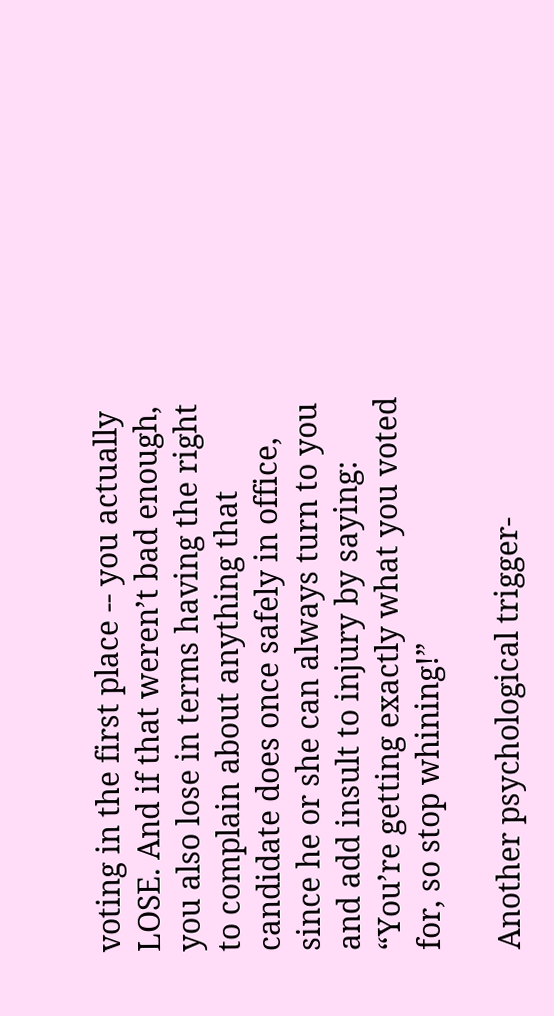voting in the first place -- you actually LOSE. And if that weren’t bad enough, you also lose in terms having the right to complain about anything that candidate does once safely in office, since he or she can always turn to you and add insult to injury by saying: “You’re getting exactly what you voted for, so stop whining!”

Another psychological trigger-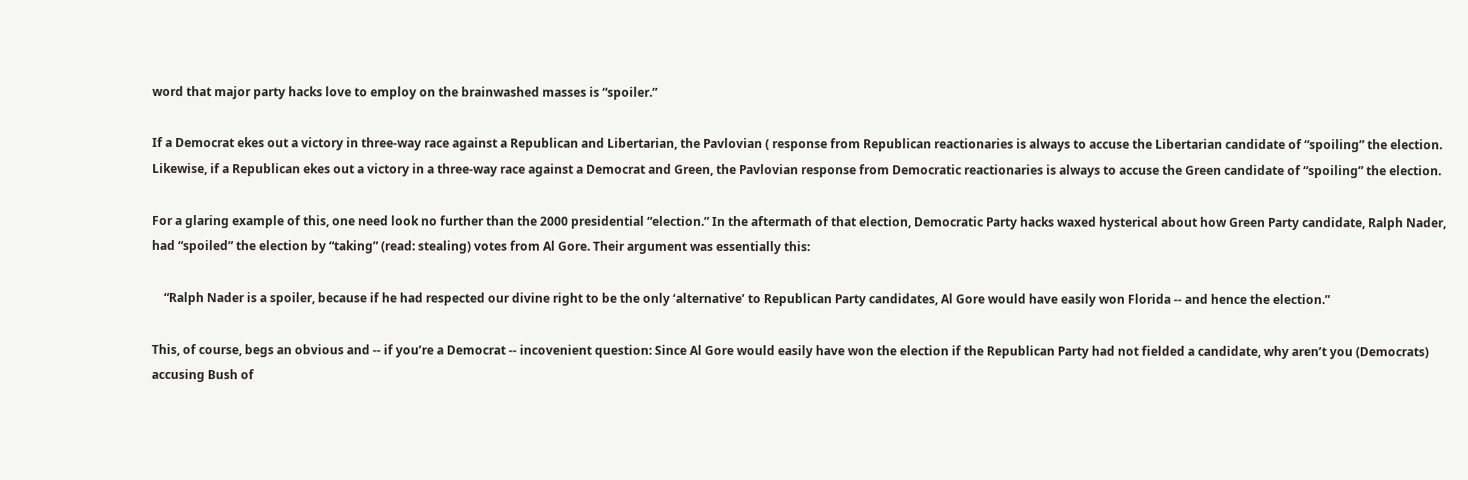word that major party hacks love to employ on the brainwashed masses is “spoiler.”

If a Democrat ekes out a victory in three-way race against a Republican and Libertarian, the Pavlovian ( response from Republican reactionaries is always to accuse the Libertarian candidate of “spoiling” the election. Likewise, if a Republican ekes out a victory in a three-way race against a Democrat and Green, the Pavlovian response from Democratic reactionaries is always to accuse the Green candidate of “spoiling” the election.

For a glaring example of this, one need look no further than the 2000 presidential “election.” In the aftermath of that election, Democratic Party hacks waxed hysterical about how Green Party candidate, Ralph Nader, had “spoiled” the election by “taking” (read: stealing) votes from Al Gore. Their argument was essentially this:

    “Ralph Nader is a spoiler, because if he had respected our divine right to be the only ‘alternative’ to Republican Party candidates, Al Gore would have easily won Florida -- and hence the election.”

This, of course, begs an obvious and -- if you’re a Democrat -- incovenient question: Since Al Gore would easily have won the election if the Republican Party had not fielded a candidate, why aren’t you (Democrats) accusing Bush of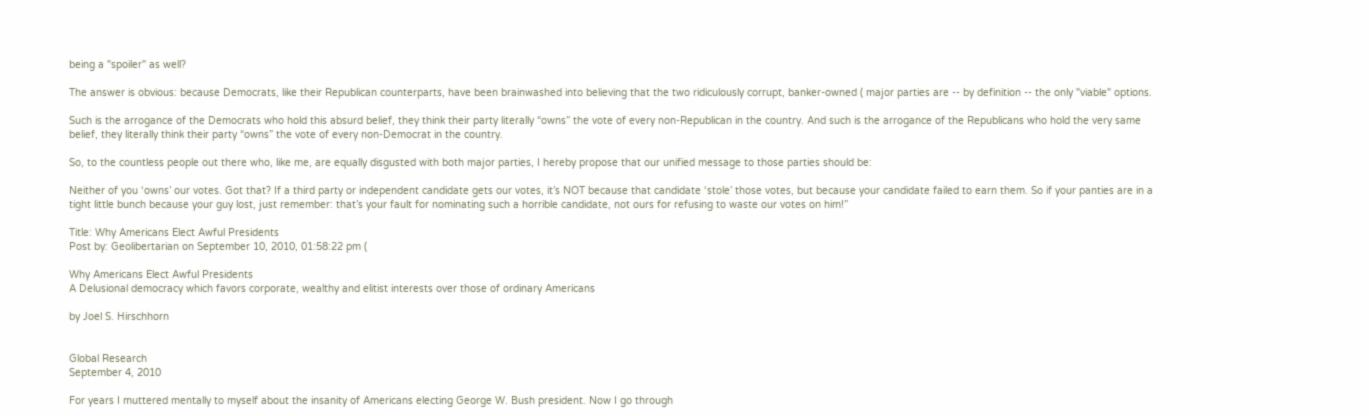being a "spoiler" as well?

The answer is obvious: because Democrats, like their Republican counterparts, have been brainwashed into believing that the two ridiculously corrupt, banker-owned ( major parties are -- by definition -- the only "viable" options.

Such is the arrogance of the Democrats who hold this absurd belief, they think their party literally “owns” the vote of every non-Republican in the country. And such is the arrogance of the Republicans who hold the very same belief, they literally think their party “owns” the vote of every non-Democrat in the country.

So, to the countless people out there who, like me, are equally disgusted with both major parties, I hereby propose that our unified message to those parties should be:

Neither of you ‘owns’ our votes. Got that? If a third party or independent candidate gets our votes, it’s NOT because that candidate ‘stole’ those votes, but because your candidate failed to earn them. So if your panties are in a tight little bunch because your guy lost, just remember: that’s your fault for nominating such a horrible candidate, not ours for refusing to waste our votes on him!”

Title: Why Americans Elect Awful Presidents
Post by: Geolibertarian on September 10, 2010, 01:58:22 pm (

Why Americans Elect Awful Presidents
A Delusional democracy which favors corporate, wealthy and elitist interests over those of ordinary Americans

by Joel S. Hirschhorn


Global Research
September 4, 2010

For years I muttered mentally to myself about the insanity of Americans electing George W. Bush president. Now I go through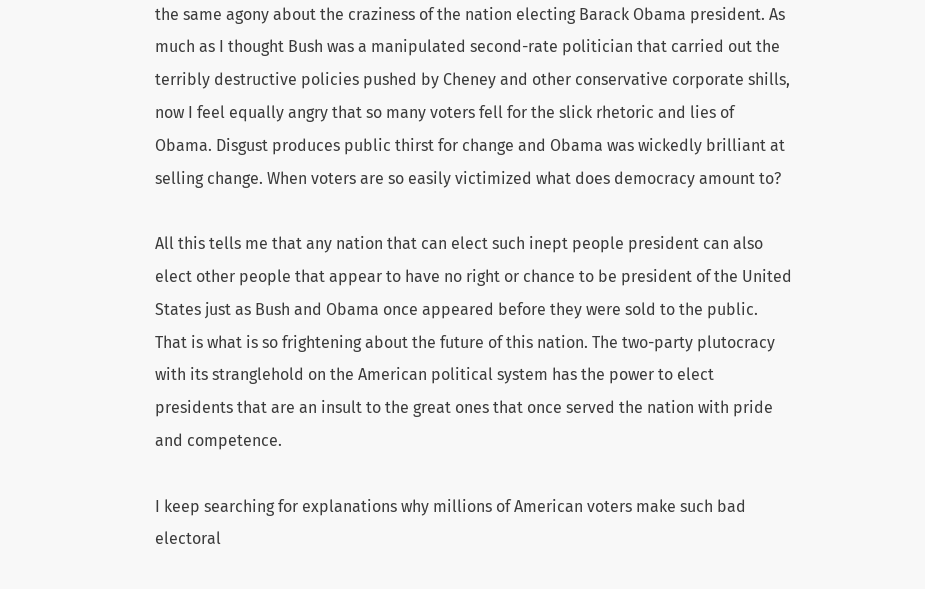the same agony about the craziness of the nation electing Barack Obama president. As much as I thought Bush was a manipulated second-rate politician that carried out the terribly destructive policies pushed by Cheney and other conservative corporate shills, now I feel equally angry that so many voters fell for the slick rhetoric and lies of Obama. Disgust produces public thirst for change and Obama was wickedly brilliant at selling change. When voters are so easily victimized what does democracy amount to?

All this tells me that any nation that can elect such inept people president can also elect other people that appear to have no right or chance to be president of the United States just as Bush and Obama once appeared before they were sold to the public. That is what is so frightening about the future of this nation. The two-party plutocracy with its stranglehold on the American political system has the power to elect presidents that are an insult to the great ones that once served the nation with pride and competence.

I keep searching for explanations why millions of American voters make such bad electoral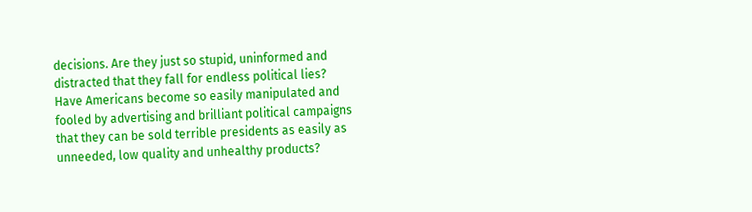decisions. Are they just so stupid, uninformed and distracted that they fall for endless political lies? Have Americans become so easily manipulated and fooled by advertising and brilliant political campaigns that they can be sold terrible presidents as easily as unneeded, low quality and unhealthy products?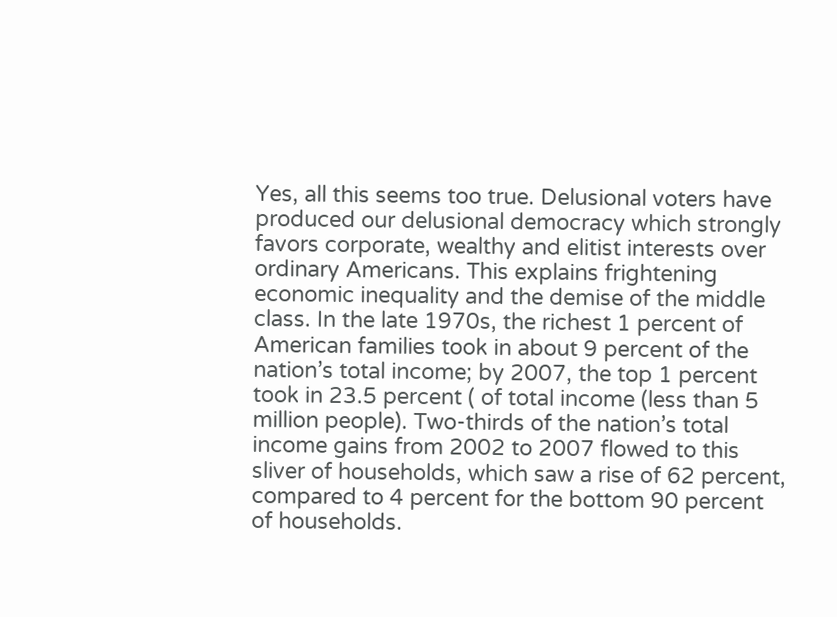Yes, all this seems too true. Delusional voters have produced our delusional democracy which strongly favors corporate, wealthy and elitist interests over ordinary Americans. This explains frightening economic inequality and the demise of the middle class. In the late 1970s, the richest 1 percent of American families took in about 9 percent of the nation’s total income; by 2007, the top 1 percent took in 23.5 percent ( of total income (less than 5 million people). Two-thirds of the nation’s total income gains from 2002 to 2007 flowed to this sliver of households, which saw a rise of 62 percent, compared to 4 percent for the bottom 90 percent of households.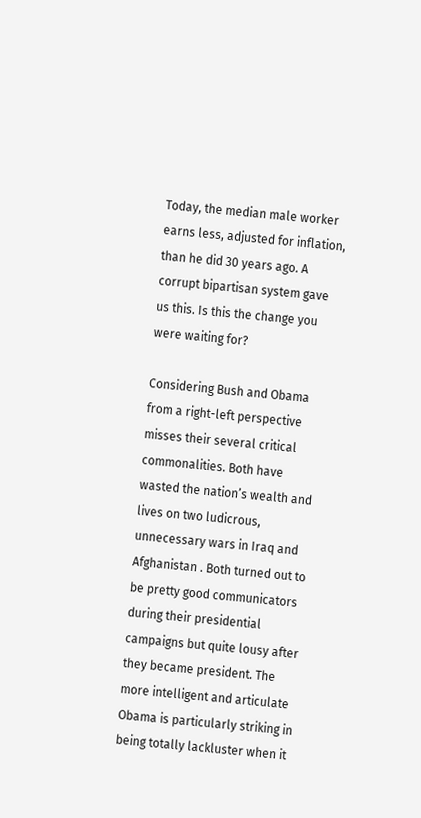Today, the median male worker earns less, adjusted for inflation, than he did 30 years ago. A corrupt bipartisan system gave us this. Is this the change you were waiting for?

Considering Bush and Obama from a right-left perspective misses their several critical commonalities. Both have wasted the nation’s wealth and lives on two ludicrous, unnecessary wars in Iraq and Afghanistan . Both turned out to be pretty good communicators during their presidential campaigns but quite lousy after they became president. The more intelligent and articulate Obama is particularly striking in being totally lackluster when it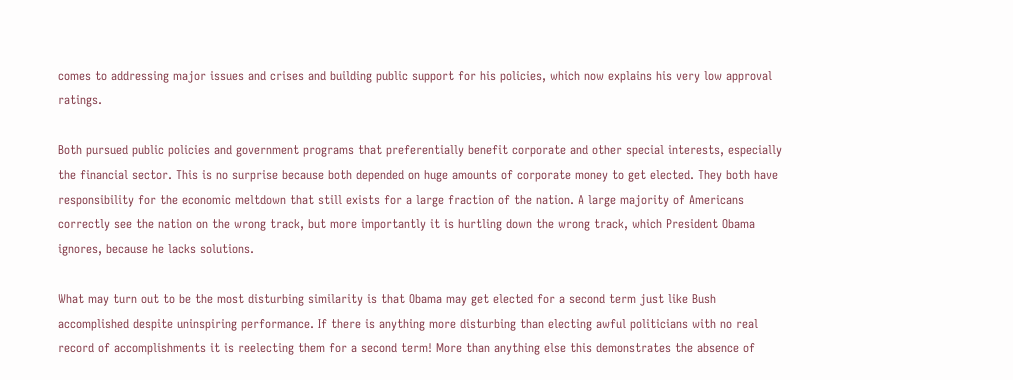comes to addressing major issues and crises and building public support for his policies, which now explains his very low approval ratings.

Both pursued public policies and government programs that preferentially benefit corporate and other special interests, especially the financial sector. This is no surprise because both depended on huge amounts of corporate money to get elected. They both have responsibility for the economic meltdown that still exists for a large fraction of the nation. A large majority of Americans correctly see the nation on the wrong track, but more importantly it is hurtling down the wrong track, which President Obama ignores, because he lacks solutions.

What may turn out to be the most disturbing similarity is that Obama may get elected for a second term just like Bush accomplished despite uninspiring performance. If there is anything more disturbing than electing awful politicians with no real record of accomplishments it is reelecting them for a second term! More than anything else this demonstrates the absence of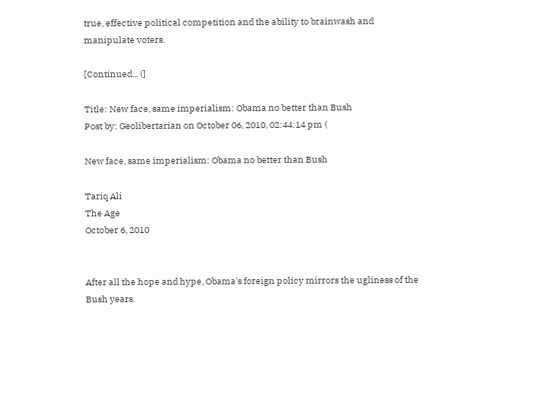true, effective political competition and the ability to brainwash and manipulate voters.

[Continued... (]

Title: New face, same imperialism: Obama no better than Bush
Post by: Geolibertarian on October 06, 2010, 02:44:14 pm (

New face, same imperialism: Obama no better than Bush

Tariq Ali
The Age
October 6, 2010


After all the hope and hype, Obama's foreign policy mirrors the ugliness of the Bush years.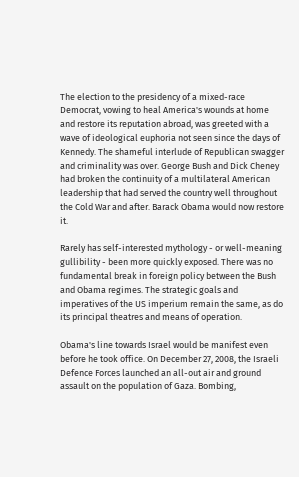The election to the presidency of a mixed-race Democrat, vowing to heal America's wounds at home and restore its reputation abroad, was greeted with a wave of ideological euphoria not seen since the days of Kennedy. The shameful interlude of Republican swagger and criminality was over. George Bush and Dick Cheney had broken the continuity of a multilateral American leadership that had served the country well throughout the Cold War and after. Barack Obama would now restore it.

Rarely has self-interested mythology - or well-meaning gullibility - been more quickly exposed. There was no fundamental break in foreign policy between the Bush and Obama regimes. The strategic goals and imperatives of the US imperium remain the same, as do its principal theatres and means of operation.

Obama's line towards Israel would be manifest even before he took office. On December 27, 2008, the Israeli Defence Forces launched an all-out air and ground assault on the population of Gaza. Bombing,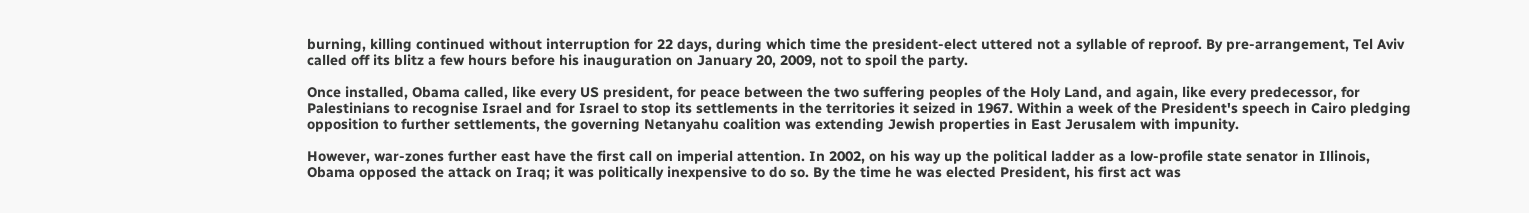burning, killing continued without interruption for 22 days, during which time the president-elect uttered not a syllable of reproof. By pre-arrangement, Tel Aviv called off its blitz a few hours before his inauguration on January 20, 2009, not to spoil the party.

Once installed, Obama called, like every US president, for peace between the two suffering peoples of the Holy Land, and again, like every predecessor, for Palestinians to recognise Israel and for Israel to stop its settlements in the territories it seized in 1967. Within a week of the President's speech in Cairo pledging opposition to further settlements, the governing Netanyahu coalition was extending Jewish properties in East Jerusalem with impunity.

However, war-zones further east have the first call on imperial attention. In 2002, on his way up the political ladder as a low-profile state senator in Illinois, Obama opposed the attack on Iraq; it was politically inexpensive to do so. By the time he was elected President, his first act was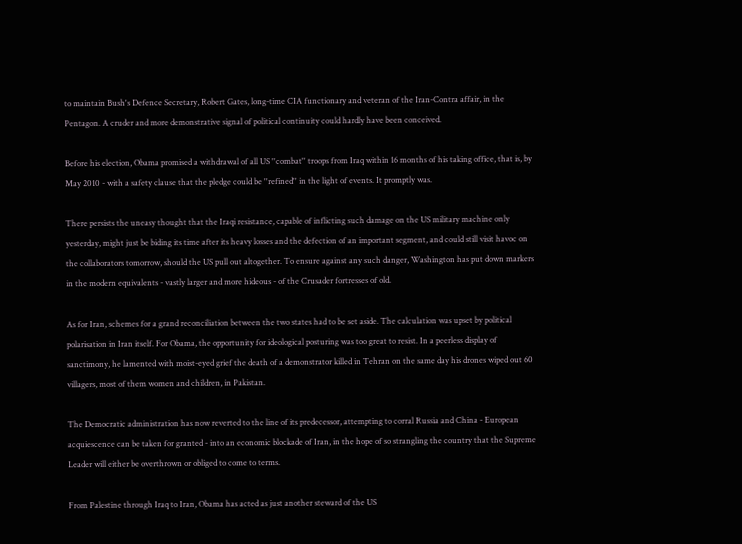to maintain Bush's Defence Secretary, Robert Gates, long-time CIA functionary and veteran of the Iran-Contra affair, in the Pentagon. A cruder and more demonstrative signal of political continuity could hardly have been conceived.

Before his election, Obama promised a withdrawal of all US ''combat'' troops from Iraq within 16 months of his taking office, that is, by May 2010 - with a safety clause that the pledge could be ''refined'' in the light of events. It promptly was.

There persists the uneasy thought that the Iraqi resistance, capable of inflicting such damage on the US military machine only yesterday, might just be biding its time after its heavy losses and the defection of an important segment, and could still visit havoc on the collaborators tomorrow, should the US pull out altogether. To ensure against any such danger, Washington has put down markers in the modern equivalents - vastly larger and more hideous - of the Crusader fortresses of old.

As for Iran, schemes for a grand reconciliation between the two states had to be set aside. The calculation was upset by political polarisation in Iran itself. For Obama, the opportunity for ideological posturing was too great to resist. In a peerless display of sanctimony, he lamented with moist-eyed grief the death of a demonstrator killed in Tehran on the same day his drones wiped out 60 villagers, most of them women and children, in Pakistan.

The Democratic administration has now reverted to the line of its predecessor, attempting to corral Russia and China - European acquiescence can be taken for granted - into an economic blockade of Iran, in the hope of so strangling the country that the Supreme Leader will either be overthrown or obliged to come to terms.

From Palestine through Iraq to Iran, Obama has acted as just another steward of the US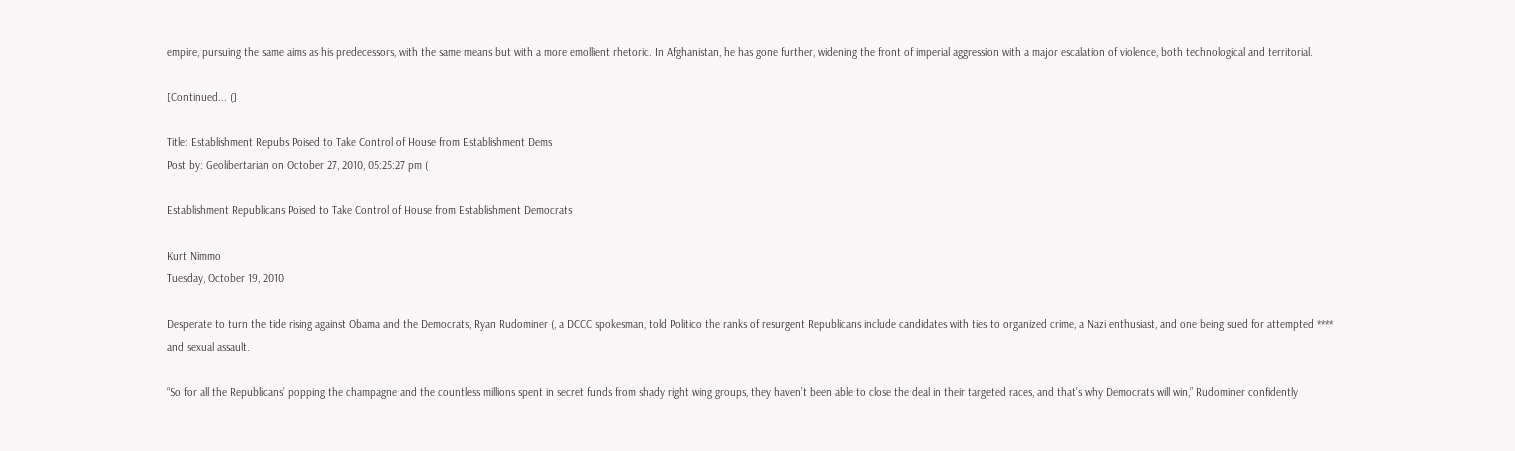empire, pursuing the same aims as his predecessors, with the same means but with a more emollient rhetoric. In Afghanistan, he has gone further, widening the front of imperial aggression with a major escalation of violence, both technological and territorial.

[Continued... (]

Title: Establishment Repubs Poised to Take Control of House from Establishment Dems
Post by: Geolibertarian on October 27, 2010, 05:25:27 pm (

Establishment Republicans Poised to Take Control of House from Establishment Democrats

Kurt Nimmo
Tuesday, October 19, 2010

Desperate to turn the tide rising against Obama and the Democrats, Ryan Rudominer (, a DCCC spokesman, told Politico the ranks of resurgent Republicans include candidates with ties to organized crime, a Nazi enthusiast, and one being sued for attempted **** and sexual assault.

“So for all the Republicans’ popping the champagne and the countless millions spent in secret funds from shady right wing groups, they haven’t been able to close the deal in their targeted races, and that’s why Democrats will win,” Rudominer confidently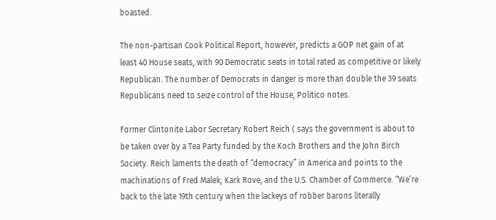boasted.

The non-partisan Cook Political Report, however, predicts a GOP net gain of at least 40 House seats, with 90 Democratic seats in total rated as competitive or likely Republican. The number of Democrats in danger is more than double the 39 seats Republicans need to seize control of the House, Politico notes.

Former Clintonite Labor Secretary Robert Reich ( says the government is about to be taken over by a Tea Party funded by the Koch Brothers and the John Birch Society. Reich laments the death of “democracy” in America and points to the machinations of Fred Malek, Kark Rove, and the U.S. Chamber of Commerce. “We’re back to the late 19th century when the lackeys of robber barons literally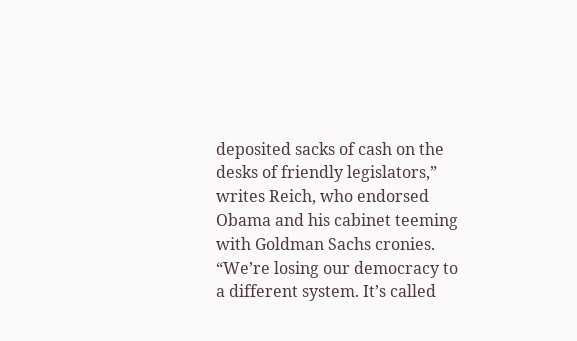deposited sacks of cash on the desks of friendly legislators,” writes Reich, who endorsed Obama and his cabinet teeming with Goldman Sachs cronies. “We’re losing our democracy to a different system. It’s called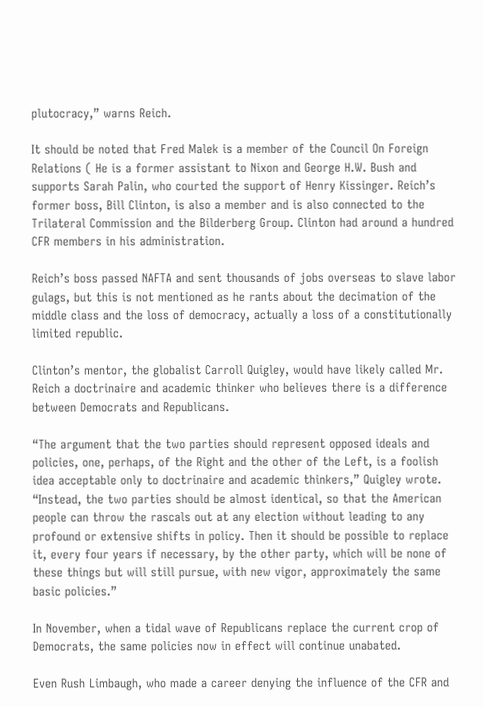plutocracy,” warns Reich.

It should be noted that Fred Malek is a member of the Council On Foreign Relations ( He is a former assistant to Nixon and George H.W. Bush and supports Sarah Palin, who courted the support of Henry Kissinger. Reich’s former boss, Bill Clinton, is also a member and is also connected to the Trilateral Commission and the Bilderberg Group. Clinton had around a hundred CFR members in his administration.

Reich’s boss passed NAFTA and sent thousands of jobs overseas to slave labor gulags, but this is not mentioned as he rants about the decimation of the middle class and the loss of democracy, actually a loss of a constitutionally limited republic.

Clinton’s mentor, the globalist Carroll Quigley, would have likely called Mr. Reich a doctrinaire and academic thinker who believes there is a difference between Democrats and Republicans.

“The argument that the two parties should represent opposed ideals and policies, one, perhaps, of the Right and the other of the Left, is a foolish idea acceptable only to doctrinaire and academic thinkers,” Quigley wrote. “Instead, the two parties should be almost identical, so that the American people can throw the rascals out at any election without leading to any profound or extensive shifts in policy. Then it should be possible to replace it, every four years if necessary, by the other party, which will be none of these things but will still pursue, with new vigor, approximately the same basic policies.”

In November, when a tidal wave of Republicans replace the current crop of Democrats, the same policies now in effect will continue unabated.

Even Rush Limbaugh, who made a career denying the influence of the CFR and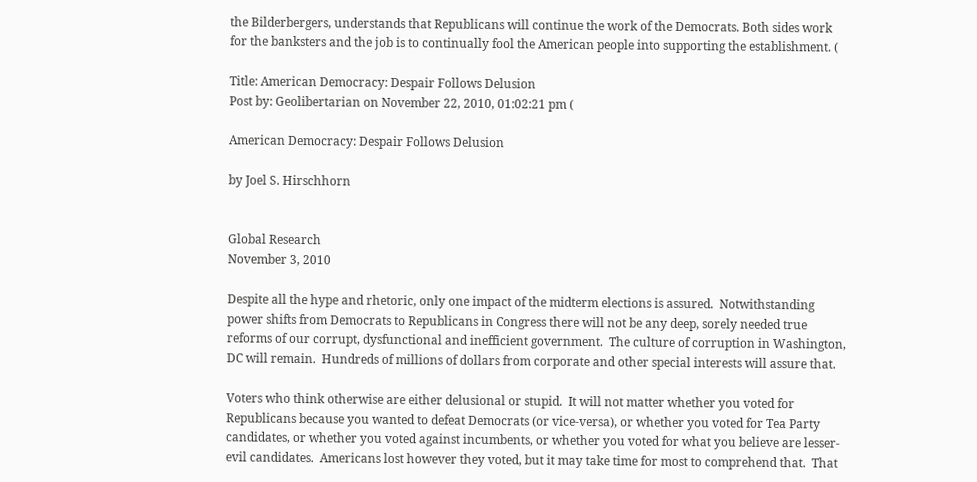the Bilderbergers, understands that Republicans will continue the work of the Democrats. Both sides work for the banksters and the job is to continually fool the American people into supporting the establishment. (

Title: American Democracy: Despair Follows Delusion
Post by: Geolibertarian on November 22, 2010, 01:02:21 pm (

American Democracy: Despair Follows Delusion

by Joel S. Hirschhorn


Global Research
November 3, 2010

Despite all the hype and rhetoric, only one impact of the midterm elections is assured.  Notwithstanding power shifts from Democrats to Republicans in Congress there will not be any deep, sorely needed true reforms of our corrupt, dysfunctional and inefficient government.  The culture of corruption in Washington, DC will remain.  Hundreds of millions of dollars from corporate and other special interests will assure that.

Voters who think otherwise are either delusional or stupid.  It will not matter whether you voted for Republicans because you wanted to defeat Democrats (or vice-versa), or whether you voted for Tea Party candidates, or whether you voted against incumbents, or whether you voted for what you believe are lesser-evil candidates.  Americans lost however they voted, but it may take time for most to comprehend that.  That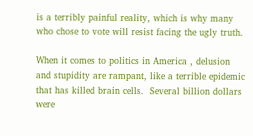is a terribly painful reality, which is why many who chose to vote will resist facing the ugly truth.

When it comes to politics in America , delusion and stupidity are rampant, like a terrible epidemic that has killed brain cells.  Several billion dollars were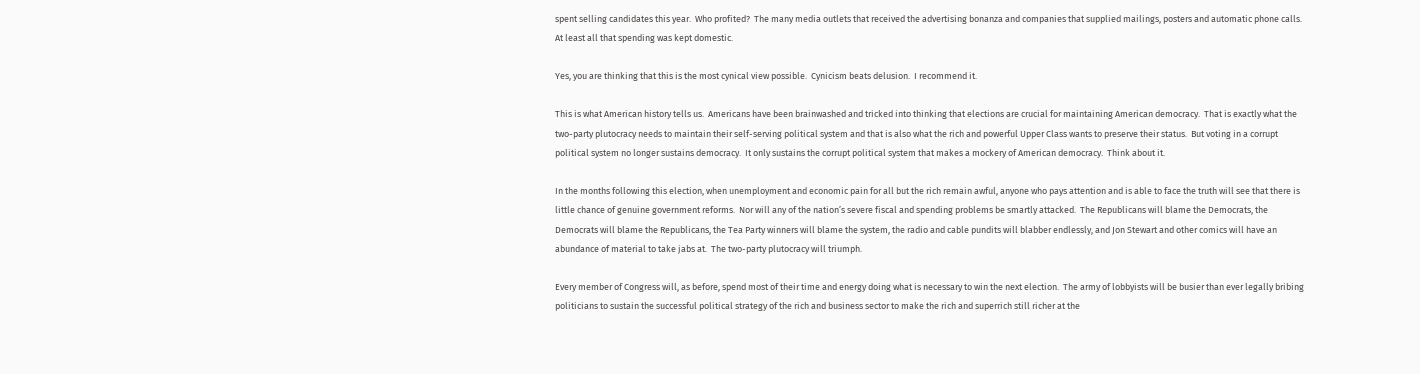spent selling candidates this year.  Who profited?  The many media outlets that received the advertising bonanza and companies that supplied mailings, posters and automatic phone calls.  At least all that spending was kept domestic.

Yes, you are thinking that this is the most cynical view possible.  Cynicism beats delusion.  I recommend it.

This is what American history tells us.  Americans have been brainwashed and tricked into thinking that elections are crucial for maintaining American democracy.  That is exactly what the two-party plutocracy needs to maintain their self-serving political system and that is also what the rich and powerful Upper Class wants to preserve their status.  But voting in a corrupt political system no longer sustains democracy.  It only sustains the corrupt political system that makes a mockery of American democracy.  Think about it.

In the months following this election, when unemployment and economic pain for all but the rich remain awful, anyone who pays attention and is able to face the truth will see that there is little chance of genuine government reforms.  Nor will any of the nation’s severe fiscal and spending problems be smartly attacked.  The Republicans will blame the Democrats, the Democrats will blame the Republicans, the Tea Party winners will blame the system, the radio and cable pundits will blabber endlessly, and Jon Stewart and other comics will have an abundance of material to take jabs at.  The two-party plutocracy will triumph.

Every member of Congress will, as before, spend most of their time and energy doing what is necessary to win the next election.  The army of lobbyists will be busier than ever legally bribing politicians to sustain the successful political strategy of the rich and business sector to make the rich and superrich still richer at the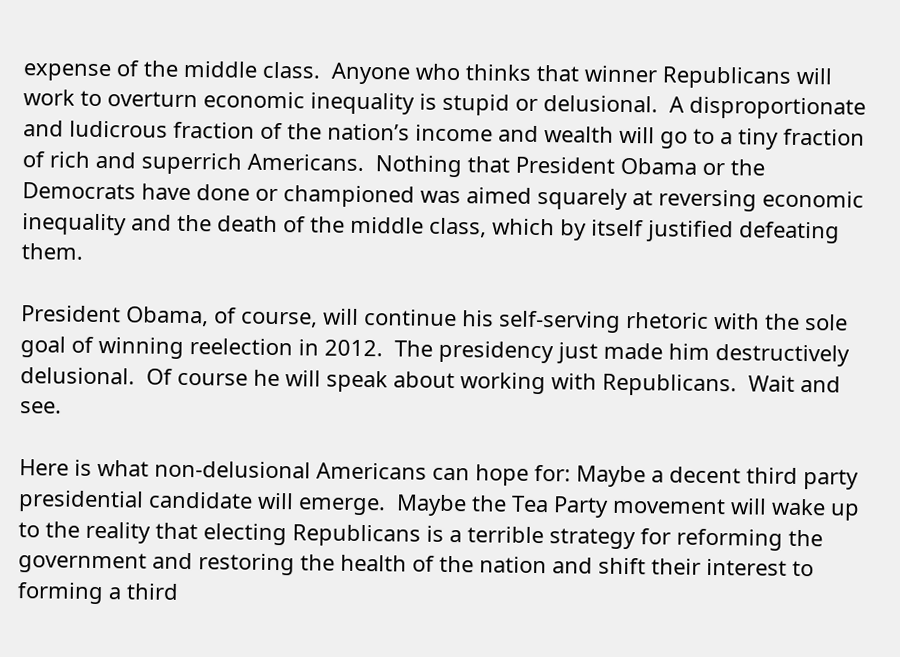expense of the middle class.  Anyone who thinks that winner Republicans will work to overturn economic inequality is stupid or delusional.  A disproportionate and ludicrous fraction of the nation’s income and wealth will go to a tiny fraction of rich and superrich Americans.  Nothing that President Obama or the Democrats have done or championed was aimed squarely at reversing economic inequality and the death of the middle class, which by itself justified defeating them.

President Obama, of course, will continue his self-serving rhetoric with the sole goal of winning reelection in 2012.  The presidency just made him destructively delusional.  Of course he will speak about working with Republicans.  Wait and see.

Here is what non-delusional Americans can hope for: Maybe a decent third party presidential candidate will emerge.  Maybe the Tea Party movement will wake up to the reality that electing Republicans is a terrible strategy for reforming the government and restoring the health of the nation and shift their interest to forming a third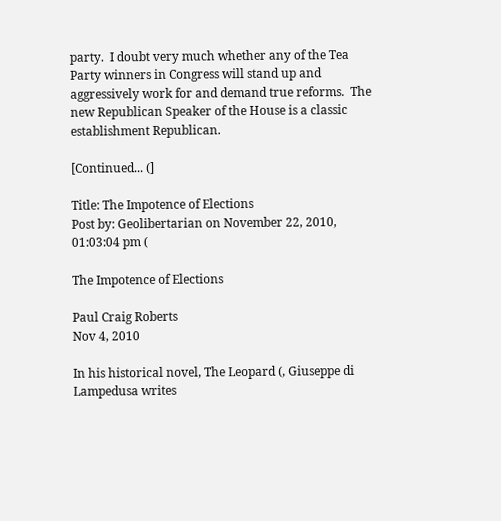party.  I doubt very much whether any of the Tea Party winners in Congress will stand up and aggressively work for and demand true reforms.  The new Republican Speaker of the House is a classic establishment Republican.

[Continued... (]

Title: The Impotence of Elections
Post by: Geolibertarian on November 22, 2010, 01:03:04 pm (

The Impotence of Elections

Paul Craig Roberts
Nov 4, 2010

In his historical novel, The Leopard (, Giuseppe di Lampedusa writes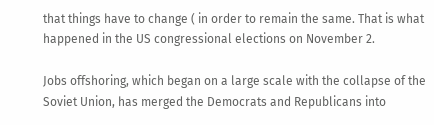that things have to change ( in order to remain the same. That is what happened in the US congressional elections on November 2.

Jobs offshoring, which began on a large scale with the collapse of the Soviet Union, has merged the Democrats and Republicans into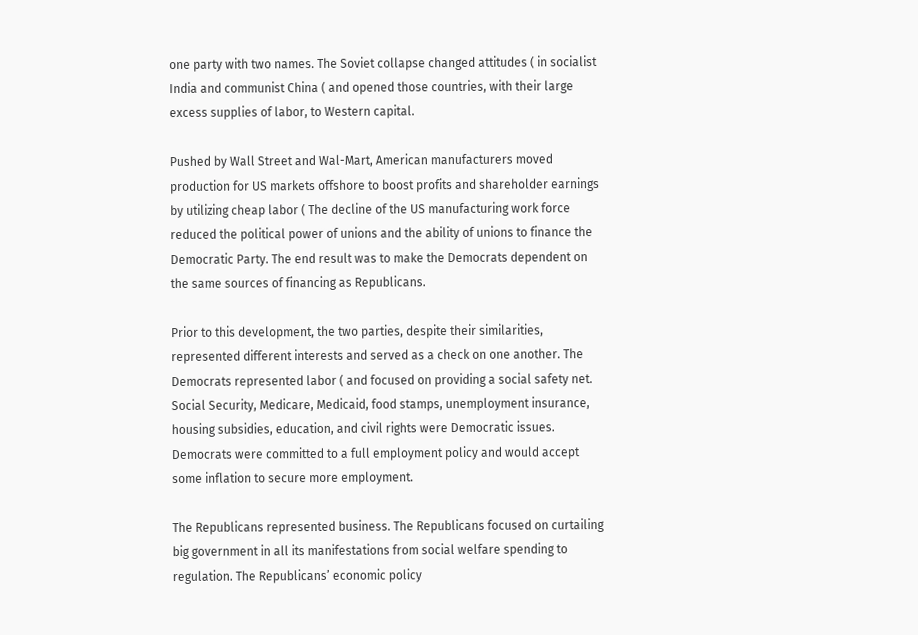one party with two names. The Soviet collapse changed attitudes ( in socialist India and communist China ( and opened those countries, with their large excess supplies of labor, to Western capital.

Pushed by Wall Street and Wal-Mart, American manufacturers moved production for US markets offshore to boost profits and shareholder earnings by utilizing cheap labor ( The decline of the US manufacturing work force reduced the political power of unions and the ability of unions to finance the Democratic Party. The end result was to make the Democrats dependent on the same sources of financing as Republicans.

Prior to this development, the two parties, despite their similarities, represented different interests and served as a check on one another. The Democrats represented labor ( and focused on providing a social safety net. Social Security, Medicare, Medicaid, food stamps, unemployment insurance, housing subsidies, education, and civil rights were Democratic issues. Democrats were committed to a full employment policy and would accept some inflation to secure more employment.

The Republicans represented business. The Republicans focused on curtailing big government in all its manifestations from social welfare spending to regulation. The Republicans’ economic policy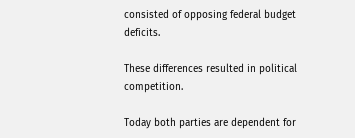consisted of opposing federal budget deficits.

These differences resulted in political competition.

Today both parties are dependent for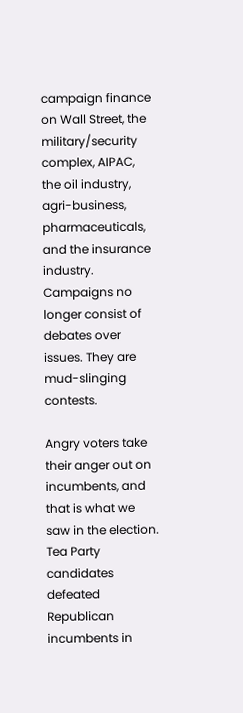campaign finance on Wall Street, the military/security complex, AIPAC, the oil industry, agri-business, pharmaceuticals, and the insurance industry. Campaigns no longer consist of debates over issues. They are mud-slinging contests.

Angry voters take their anger out on incumbents, and that is what we saw in the election. Tea Party candidates defeated Republican incumbents in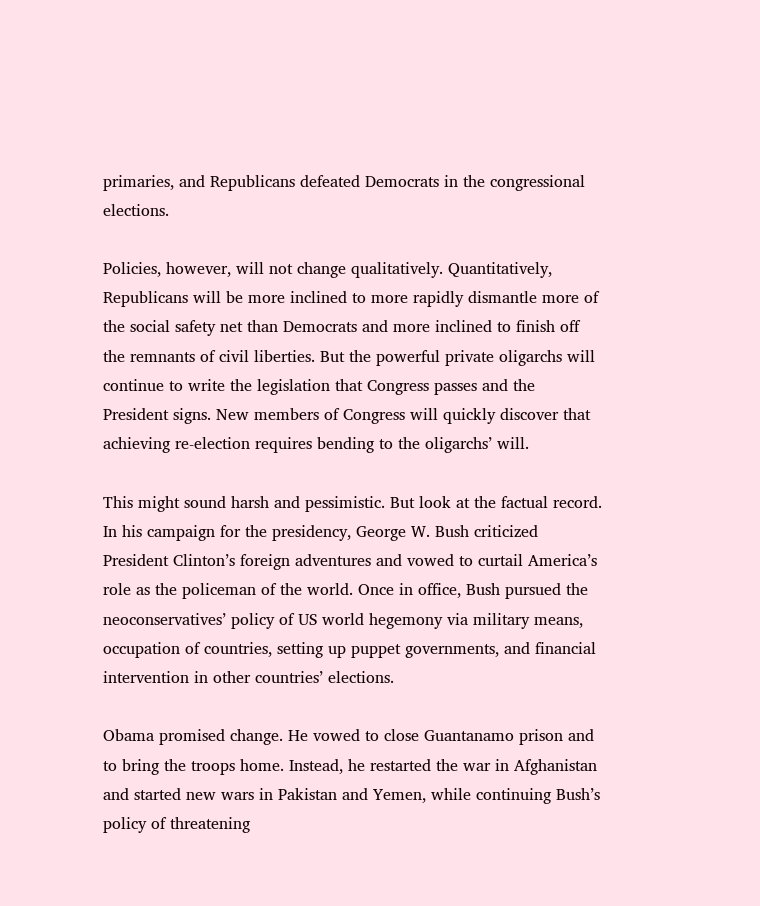primaries, and Republicans defeated Democrats in the congressional elections.

Policies, however, will not change qualitatively. Quantitatively, Republicans will be more inclined to more rapidly dismantle more of the social safety net than Democrats and more inclined to finish off the remnants of civil liberties. But the powerful private oligarchs will continue to write the legislation that Congress passes and the President signs. New members of Congress will quickly discover that achieving re-election requires bending to the oligarchs’ will.

This might sound harsh and pessimistic. But look at the factual record. In his campaign for the presidency, George W. Bush criticized President Clinton’s foreign adventures and vowed to curtail America’s role as the policeman of the world. Once in office, Bush pursued the neoconservatives’ policy of US world hegemony via military means, occupation of countries, setting up puppet governments, and financial intervention in other countries’ elections.

Obama promised change. He vowed to close Guantanamo prison and to bring the troops home. Instead, he restarted the war in Afghanistan and started new wars in Pakistan and Yemen, while continuing Bush’s policy of threatening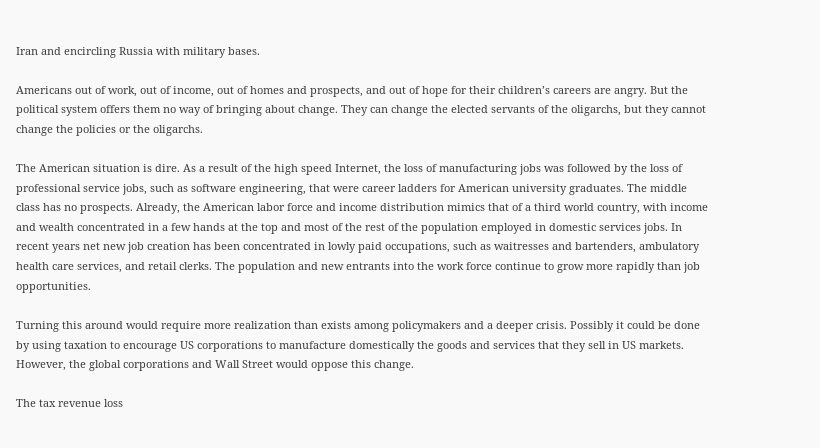Iran and encircling Russia with military bases.

Americans out of work, out of income, out of homes and prospects, and out of hope for their children’s careers are angry. But the political system offers them no way of bringing about change. They can change the elected servants of the oligarchs, but they cannot change the policies or the oligarchs.

The American situation is dire. As a result of the high speed Internet, the loss of manufacturing jobs was followed by the loss of professional service jobs, such as software engineering, that were career ladders for American university graduates. The middle class has no prospects. Already, the American labor force and income distribution mimics that of a third world country, with income and wealth concentrated in a few hands at the top and most of the rest of the population employed in domestic services jobs. In recent years net new job creation has been concentrated in lowly paid occupations, such as waitresses and bartenders, ambulatory health care services, and retail clerks. The population and new entrants into the work force continue to grow more rapidly than job opportunities.

Turning this around would require more realization than exists among policymakers and a deeper crisis. Possibly it could be done by using taxation to encourage US corporations to manufacture domestically the goods and services that they sell in US markets. However, the global corporations and Wall Street would oppose this change.

The tax revenue loss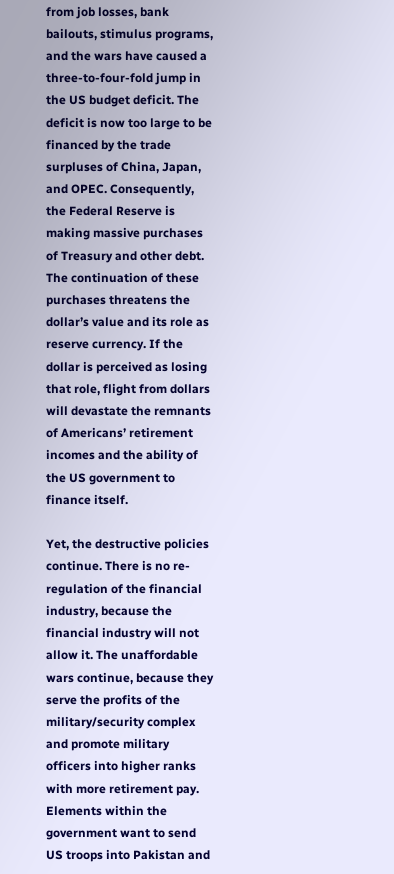from job losses, bank bailouts, stimulus programs, and the wars have caused a three-to-four-fold jump in the US budget deficit. The deficit is now too large to be financed by the trade surpluses of China, Japan, and OPEC. Consequently, the Federal Reserve is making massive purchases of Treasury and other debt. The continuation of these purchases threatens the dollar’s value and its role as reserve currency. If the dollar is perceived as losing that role, flight from dollars will devastate the remnants of Americans’ retirement incomes and the ability of the US government to finance itself.

Yet, the destructive policies continue. There is no re-regulation of the financial industry, because the financial industry will not allow it. The unaffordable wars continue, because they serve the profits of the military/security complex and promote military officers into higher ranks with more retirement pay. Elements within the government want to send US troops into Pakistan and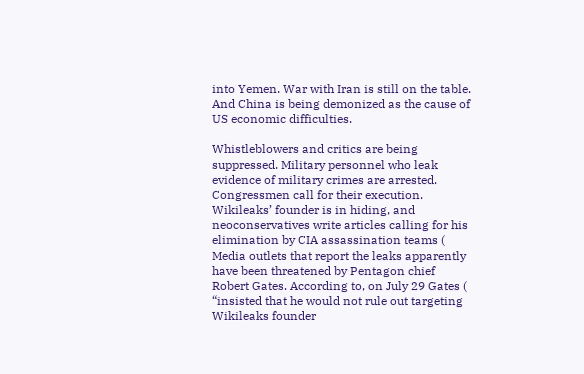into Yemen. War with Iran is still on the table. And China is being demonized as the cause of US economic difficulties.

Whistleblowers and critics are being suppressed. Military personnel who leak evidence of military crimes are arrested. Congressmen call for their execution. Wikileaks’ founder is in hiding, and neoconservatives write articles calling for his elimination by CIA assassination teams ( Media outlets that report the leaks apparently have been threatened by Pentagon chief Robert Gates. According to, on July 29 Gates ( “insisted that he would not rule out targeting Wikileaks founder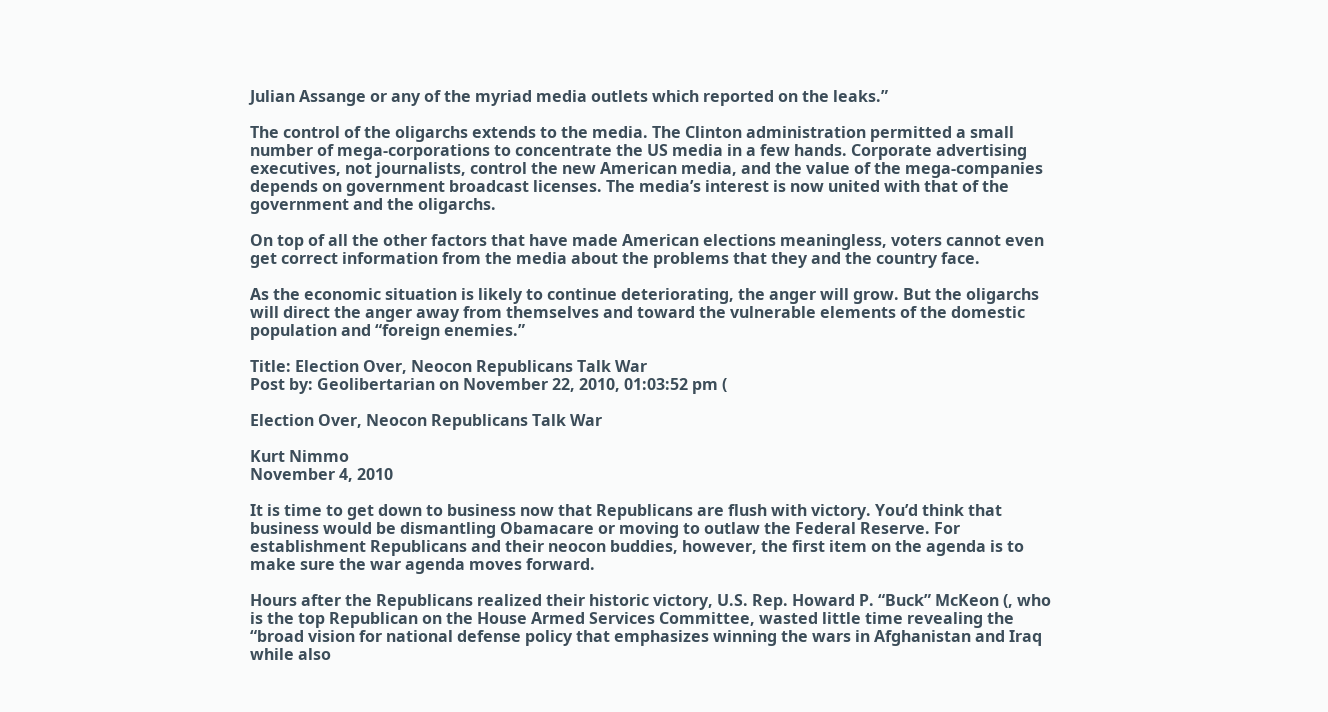Julian Assange or any of the myriad media outlets which reported on the leaks.”

The control of the oligarchs extends to the media. The Clinton administration permitted a small number of mega-corporations to concentrate the US media in a few hands. Corporate advertising executives, not journalists, control the new American media, and the value of the mega-companies depends on government broadcast licenses. The media’s interest is now united with that of the government and the oligarchs.

On top of all the other factors that have made American elections meaningless, voters cannot even get correct information from the media about the problems that they and the country face.

As the economic situation is likely to continue deteriorating, the anger will grow. But the oligarchs will direct the anger away from themselves and toward the vulnerable elements of the domestic population and “foreign enemies.”

Title: Election Over, Neocon Republicans Talk War
Post by: Geolibertarian on November 22, 2010, 01:03:52 pm (

Election Over, Neocon Republicans Talk War

Kurt Nimmo
November 4, 2010

It is time to get down to business now that Republicans are flush with victory. You’d think that business would be dismantling Obamacare or moving to outlaw the Federal Reserve. For establishment Republicans and their neocon buddies, however, the first item on the agenda is to make sure the war agenda moves forward.

Hours after the Republicans realized their historic victory, U.S. Rep. Howard P. “Buck” McKeon (, who is the top Republican on the House Armed Services Committee, wasted little time revealing the “broad vision for national defense policy that emphasizes winning the wars in Afghanistan and Iraq while also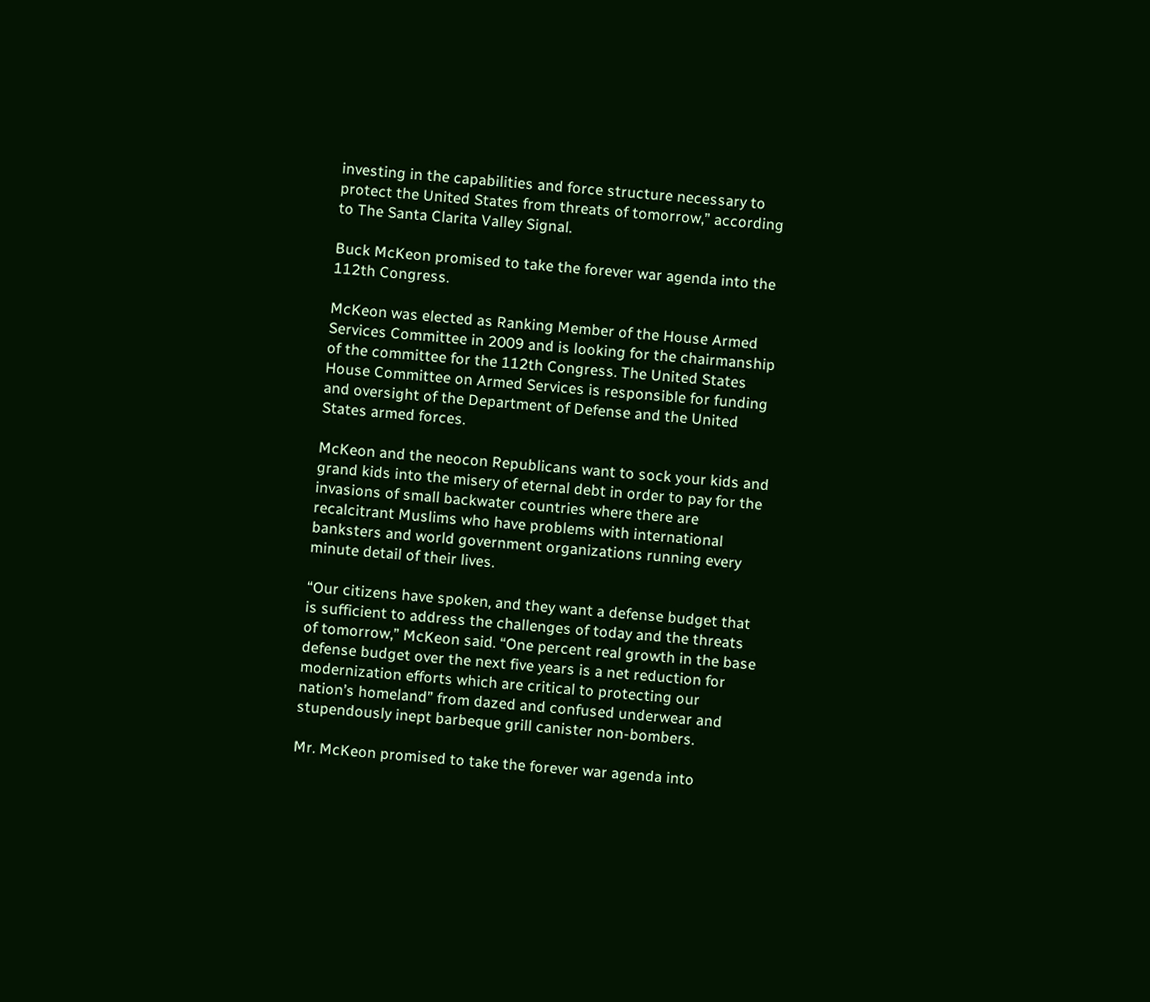investing in the capabilities and force structure necessary to protect the United States from threats of tomorrow,” according to The Santa Clarita Valley Signal.

Buck McKeon promised to take the forever war agenda into the
112th Congress.

McKeon was elected as Ranking Member of the House Armed Services Committee in 2009 and is looking for the chairmanship of the committee for the 112th Congress. The United States House Committee on Armed Services is responsible for funding and oversight of the Department of Defense and the United States armed forces.

McKeon and the neocon Republicans want to sock your kids and grand kids into the misery of eternal debt in order to pay for the invasions of small backwater countries where there are recalcitrant Muslims who have problems with international banksters and world government organizations running every minute detail of their lives.

“Our citizens have spoken, and they want a defense budget that is sufficient to address the challenges of today and the threats of tomorrow,” McKeon said. “One percent real growth in the base defense budget over the next five years is a net reduction for modernization efforts which are critical to protecting our nation’s homeland” from dazed and confused underwear and stupendously inept barbeque grill canister non-bombers.

Mr. McKeon promised to take the forever war agenda into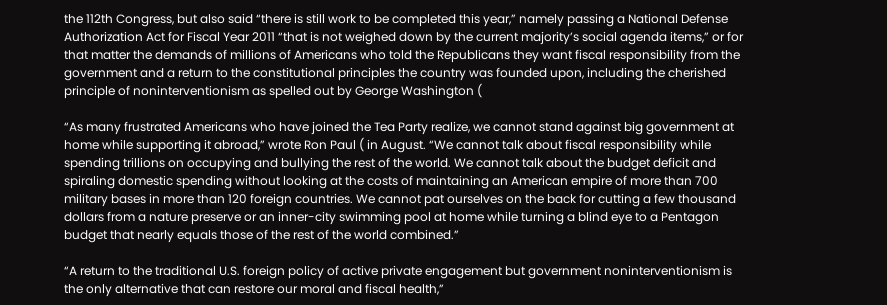the 112th Congress, but also said “there is still work to be completed this year,” namely passing a National Defense Authorization Act for Fiscal Year 2011 “that is not weighed down by the current majority’s social agenda items,” or for that matter the demands of millions of Americans who told the Republicans they want fiscal responsibility from the government and a return to the constitutional principles the country was founded upon, including the cherished principle of noninterventionism as spelled out by George Washington (

“As many frustrated Americans who have joined the Tea Party realize, we cannot stand against big government at home while supporting it abroad,” wrote Ron Paul ( in August. “We cannot talk about fiscal responsibility while spending trillions on occupying and bullying the rest of the world. We cannot talk about the budget deficit and spiraling domestic spending without looking at the costs of maintaining an American empire of more than 700 military bases in more than 120 foreign countries. We cannot pat ourselves on the back for cutting a few thousand dollars from a nature preserve or an inner-city swimming pool at home while turning a blind eye to a Pentagon budget that nearly equals those of the rest of the world combined.”

“A return to the traditional U.S. foreign policy of active private engagement but government noninterventionism is the only alternative that can restore our moral and fiscal health,”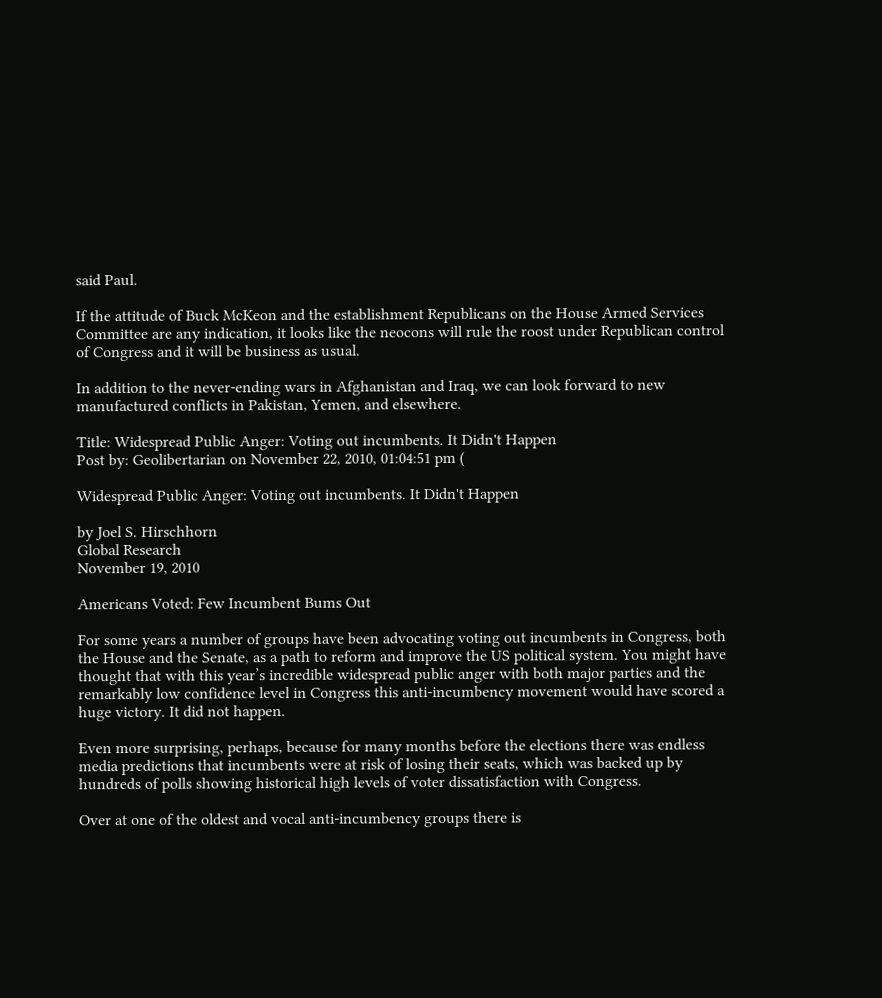said Paul.

If the attitude of Buck McKeon and the establishment Republicans on the House Armed Services Committee are any indication, it looks like the neocons will rule the roost under Republican control of Congress and it will be business as usual.

In addition to the never-ending wars in Afghanistan and Iraq, we can look forward to new manufactured conflicts in Pakistan, Yemen, and elsewhere.

Title: Widespread Public Anger: Voting out incumbents. It Didn't Happen
Post by: Geolibertarian on November 22, 2010, 01:04:51 pm (

Widespread Public Anger: Voting out incumbents. It Didn't Happen

by Joel S. Hirschhorn
Global Research
November 19, 2010

Americans Voted: Few Incumbent Bums Out

For some years a number of groups have been advocating voting out incumbents in Congress, both the House and the Senate, as a path to reform and improve the US political system. You might have thought that with this year’s incredible widespread public anger with both major parties and the remarkably low confidence level in Congress this anti-incumbency movement would have scored a huge victory. It did not happen.

Even more surprising, perhaps, because for many months before the elections there was endless media predictions that incumbents were at risk of losing their seats, which was backed up by hundreds of polls showing historical high levels of voter dissatisfaction with Congress.

Over at one of the oldest and vocal anti-incumbency groups there is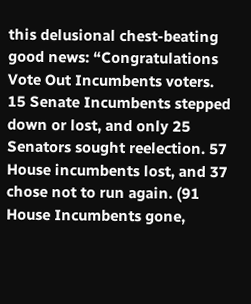this delusional chest-beating good news: “Congratulations Vote Out Incumbents voters. 15 Senate Incumbents stepped down or lost, and only 25 Senators sought reelection. 57 House incumbents lost, and 37 chose not to run again. (91 House Incumbents gone,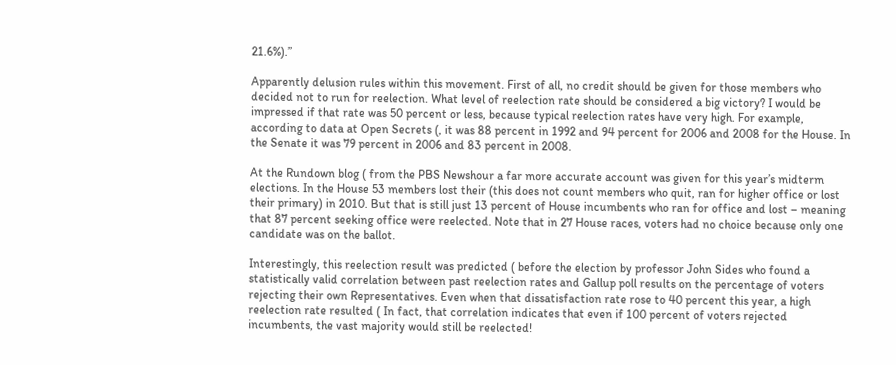21.6%).”

Apparently delusion rules within this movement. First of all, no credit should be given for those members who decided not to run for reelection. What level of reelection rate should be considered a big victory? I would be impressed if that rate was 50 percent or less, because typical reelection rates have very high. For example, according to data at Open Secrets (, it was 88 percent in 1992 and 94 percent for 2006 and 2008 for the House. In the Senate it was 79 percent in 2006 and 83 percent in 2008.

At the Rundown blog ( from the PBS Newshour a far more accurate account was given for this year’s midterm elections. In the House 53 members lost their (this does not count members who quit, ran for higher office or lost their primary) in 2010. But that is still just 13 percent of House incumbents who ran for office and lost – meaning that 87 percent seeking office were reelected. Note that in 27 House races, voters had no choice because only one candidate was on the ballot.

Interestingly, this reelection result was predicted ( before the election by professor John Sides who found a statistically valid correlation between past reelection rates and Gallup poll results on the percentage of voters rejecting their own Representatives. Even when that dissatisfaction rate rose to 40 percent this year, a high reelection rate resulted ( In fact, that correlation indicates that even if 100 percent of voters rejected incumbents, the vast majority would still be reelected!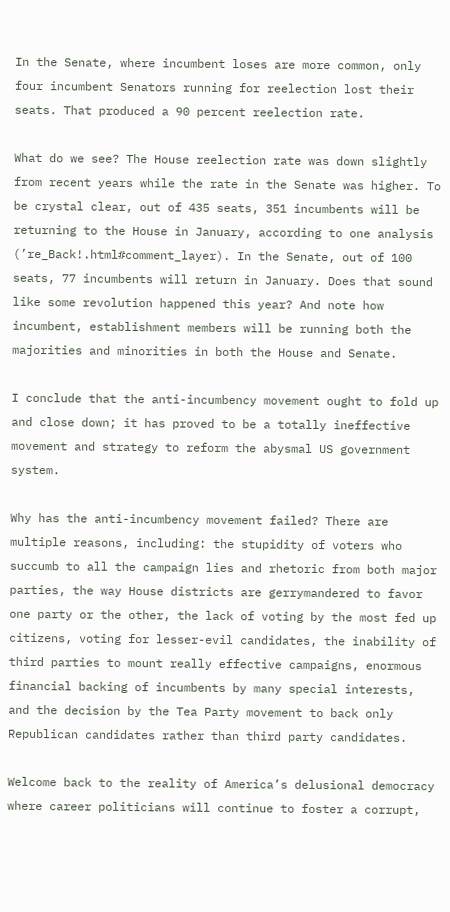In the Senate, where incumbent loses are more common, only four incumbent Senators running for reelection lost their seats. That produced a 90 percent reelection rate.

What do we see? The House reelection rate was down slightly from recent years while the rate in the Senate was higher. To be crystal clear, out of 435 seats, 351 incumbents will be returning to the House in January, according to one analysis (’re_Back!.html#comment_layer). In the Senate, out of 100 seats, 77 incumbents will return in January. Does that sound like some revolution happened this year? And note how incumbent, establishment members will be running both the majorities and minorities in both the House and Senate.

I conclude that the anti-incumbency movement ought to fold up and close down; it has proved to be a totally ineffective movement and strategy to reform the abysmal US government system.

Why has the anti-incumbency movement failed? There are multiple reasons, including: the stupidity of voters who succumb to all the campaign lies and rhetoric from both major parties, the way House districts are gerrymandered to favor one party or the other, the lack of voting by the most fed up citizens, voting for lesser-evil candidates, the inability of third parties to mount really effective campaigns, enormous financial backing of incumbents by many special interests, and the decision by the Tea Party movement to back only Republican candidates rather than third party candidates.

Welcome back to the reality of America’s delusional democracy where career politicians will continue to foster a corrupt,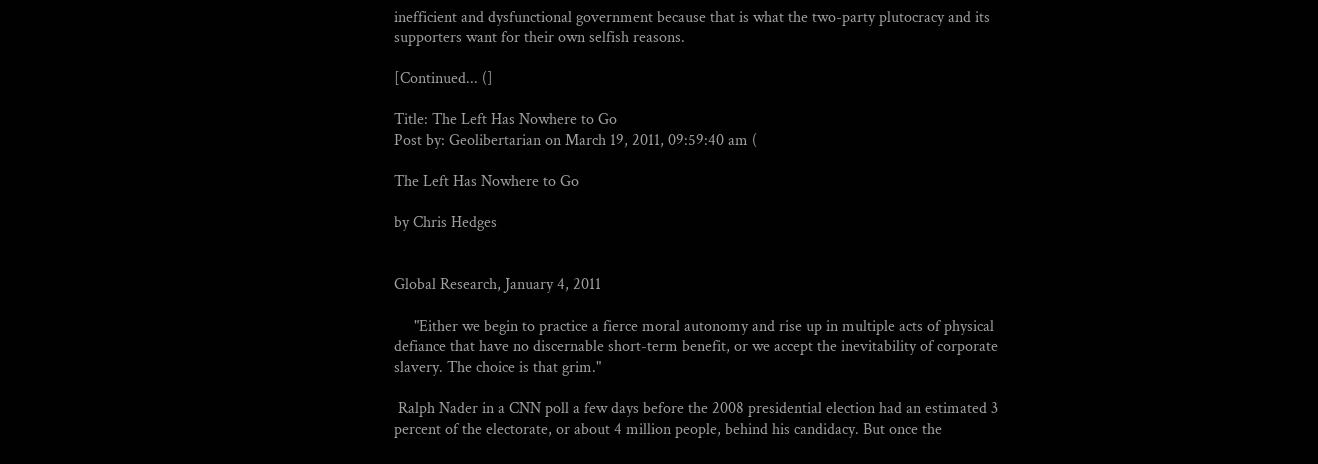inefficient and dysfunctional government because that is what the two-party plutocracy and its supporters want for their own selfish reasons.

[Continued... (]

Title: The Left Has Nowhere to Go
Post by: Geolibertarian on March 19, 2011, 09:59:40 am (

The Left Has Nowhere to Go

by Chris Hedges


Global Research, January 4, 2011

     "Either we begin to practice a fierce moral autonomy and rise up in multiple acts of physical defiance that have no discernable short-term benefit, or we accept the inevitability of corporate slavery. The choice is that grim."

 Ralph Nader in a CNN poll a few days before the 2008 presidential election had an estimated 3 percent of the electorate, or about 4 million people, behind his candidacy. But once the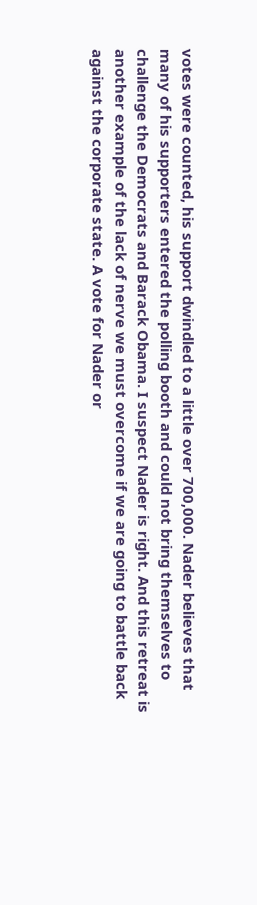votes were counted, his support dwindled to a little over 700,000. Nader believes that many of his supporters entered the polling booth and could not bring themselves to challenge the Democrats and Barack Obama. I suspect Nader is right. And this retreat is another example of the lack of nerve we must overcome if we are going to battle back against the corporate state. A vote for Nader or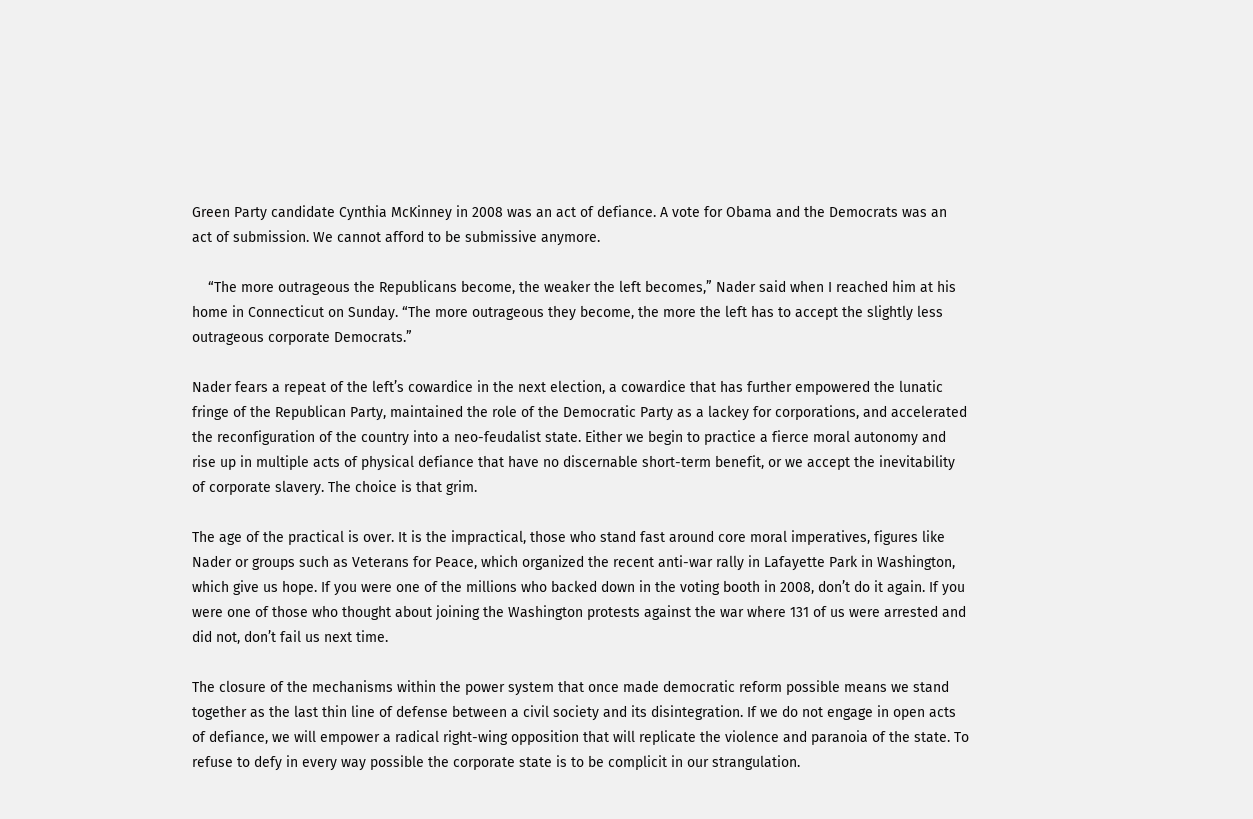Green Party candidate Cynthia McKinney in 2008 was an act of defiance. A vote for Obama and the Democrats was an act of submission. We cannot afford to be submissive anymore.

    “The more outrageous the Republicans become, the weaker the left becomes,” Nader said when I reached him at his home in Connecticut on Sunday. “The more outrageous they become, the more the left has to accept the slightly less outrageous corporate Democrats.”

Nader fears a repeat of the left’s cowardice in the next election, a cowardice that has further empowered the lunatic fringe of the Republican Party, maintained the role of the Democratic Party as a lackey for corporations, and accelerated the reconfiguration of the country into a neo-feudalist state. Either we begin to practice a fierce moral autonomy and rise up in multiple acts of physical defiance that have no discernable short-term benefit, or we accept the inevitability of corporate slavery. The choice is that grim.

The age of the practical is over. It is the impractical, those who stand fast around core moral imperatives, figures like Nader or groups such as Veterans for Peace, which organized the recent anti-war rally in Lafayette Park in Washington, which give us hope. If you were one of the millions who backed down in the voting booth in 2008, don’t do it again. If you were one of those who thought about joining the Washington protests against the war where 131 of us were arrested and did not, don’t fail us next time.

The closure of the mechanisms within the power system that once made democratic reform possible means we stand together as the last thin line of defense between a civil society and its disintegration. If we do not engage in open acts of defiance, we will empower a radical right-wing opposition that will replicate the violence and paranoia of the state. To refuse to defy in every way possible the corporate state is to be complicit in our strangulation.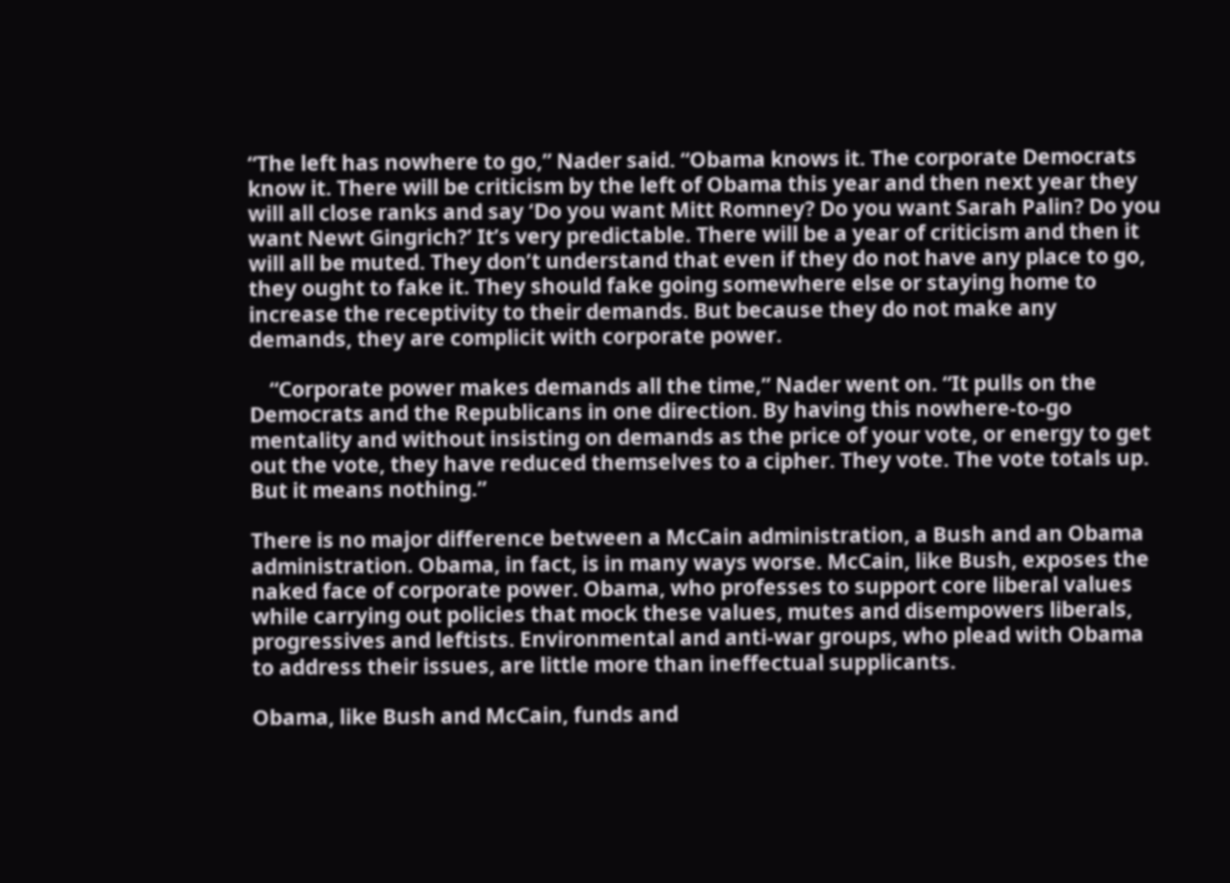“The left has nowhere to go,” Nader said. “Obama knows it. The corporate Democrats know it. There will be criticism by the left of Obama this year and then next year they will all close ranks and say ‘Do you want Mitt Romney? Do you want Sarah Palin? Do you want Newt Gingrich?’ It’s very predictable. There will be a year of criticism and then it will all be muted. They don’t understand that even if they do not have any place to go, they ought to fake it. They should fake going somewhere else or staying home to increase the receptivity to their demands. But because they do not make any demands, they are complicit with corporate power.

    “Corporate power makes demands all the time,” Nader went on. “It pulls on the Democrats and the Republicans in one direction. By having this nowhere-to-go mentality and without insisting on demands as the price of your vote, or energy to get out the vote, they have reduced themselves to a cipher. They vote. The vote totals up. But it means nothing.”

There is no major difference between a McCain administration, a Bush and an Obama administration. Obama, in fact, is in many ways worse. McCain, like Bush, exposes the naked face of corporate power. Obama, who professes to support core liberal values while carrying out policies that mock these values, mutes and disempowers liberals, progressives and leftists. Environmental and anti-war groups, who plead with Obama to address their issues, are little more than ineffectual supplicants.

Obama, like Bush and McCain, funds and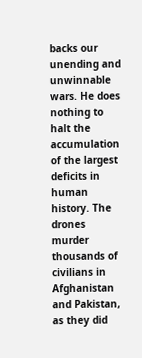backs our unending and unwinnable wars. He does nothing to halt the accumulation of the largest deficits in human history. The drones murder thousands of civilians in Afghanistan and Pakistan, as they did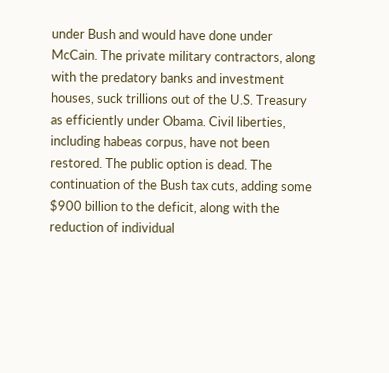under Bush and would have done under McCain. The private military contractors, along with the predatory banks and investment houses, suck trillions out of the U.S. Treasury as efficiently under Obama. Civil liberties, including habeas corpus, have not been restored. The public option is dead. The continuation of the Bush tax cuts, adding some $900 billion to the deficit, along with the reduction of individual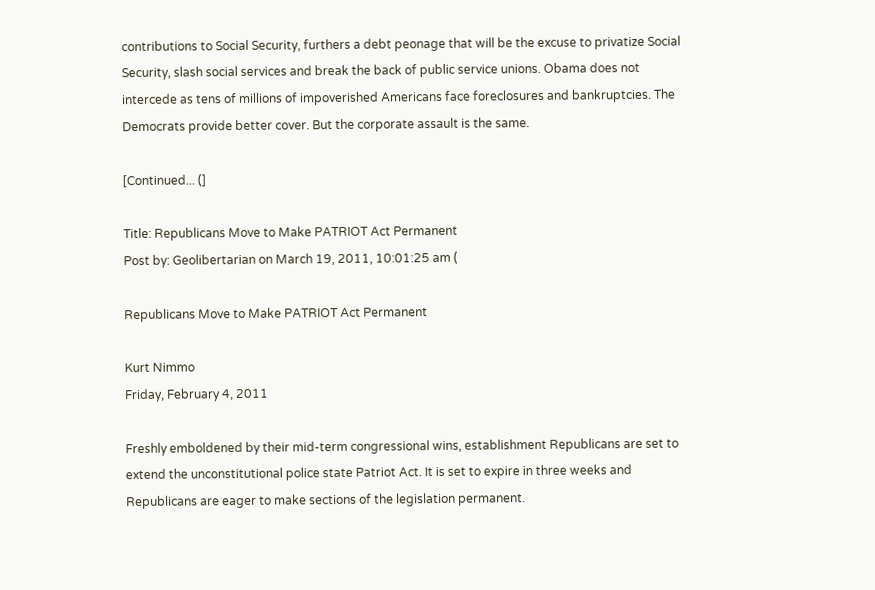contributions to Social Security, furthers a debt peonage that will be the excuse to privatize Social Security, slash social services and break the back of public service unions. Obama does not intercede as tens of millions of impoverished Americans face foreclosures and bankruptcies. The Democrats provide better cover. But the corporate assault is the same.

[Continued... (]

Title: Republicans Move to Make PATRIOT Act Permanent
Post by: Geolibertarian on March 19, 2011, 10:01:25 am (

Republicans Move to Make PATRIOT Act Permanent

Kurt Nimmo
Friday, February 4, 2011

Freshly emboldened by their mid-term congressional wins, establishment Republicans are set to extend the unconstitutional police state Patriot Act. It is set to expire in three weeks and Republicans are eager to make sections of the legislation permanent.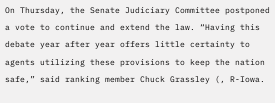On Thursday, the Senate Judiciary Committee postponed a vote to continue and extend the law. “Having this debate year after year offers little certainty to agents utilizing these provisions to keep the nation safe,” said ranking member Chuck Grassley (, R-Iowa.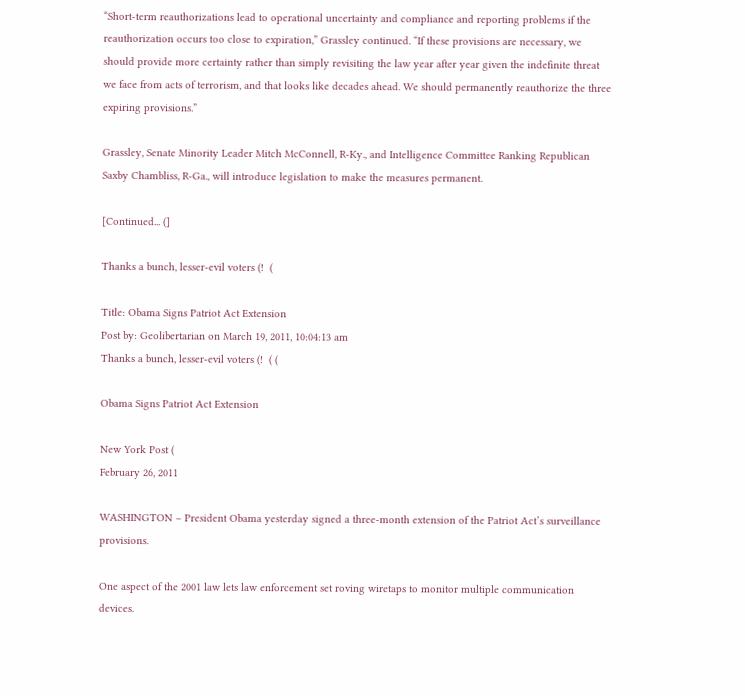“Short-term reauthorizations lead to operational uncertainty and compliance and reporting problems if the reauthorization occurs too close to expiration,” Grassley continued. “If these provisions are necessary, we should provide more certainty rather than simply revisiting the law year after year given the indefinite threat we face from acts of terrorism, and that looks like decades ahead. We should permanently reauthorize the three expiring provisions.”

Grassley, Senate Minority Leader Mitch McConnell, R-Ky., and Intelligence Committee Ranking Republican Saxby Chambliss, R-Ga., will introduce legislation to make the measures permanent.

[Continued... (]

Thanks a bunch, lesser-evil voters (!  (

Title: Obama Signs Patriot Act Extension
Post by: Geolibertarian on March 19, 2011, 10:04:13 am
Thanks a bunch, lesser-evil voters (!  ( (

Obama Signs Patriot Act Extension

New York Post (
February 26, 2011

WASHINGTON – President Obama yesterday signed a three-month extension of the Patriot Act’s surveillance provisions.

One aspect of the 2001 law lets law enforcement set roving wiretaps to monitor multiple communication devices.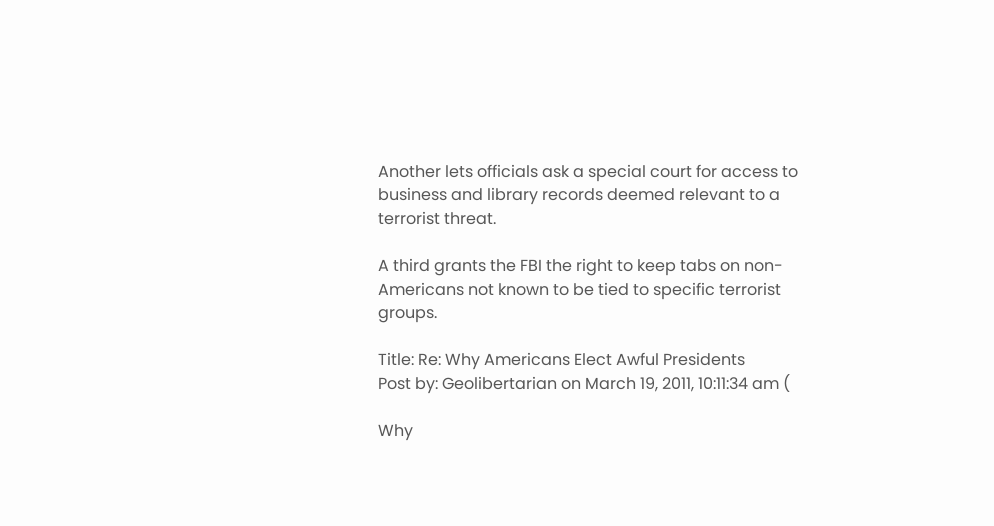Another lets officials ask a special court for access to business and library records deemed relevant to a terrorist threat.

A third grants the FBI the right to keep tabs on non-Americans not known to be tied to specific terrorist groups.

Title: Re: Why Americans Elect Awful Presidents
Post by: Geolibertarian on March 19, 2011, 10:11:34 am (

Why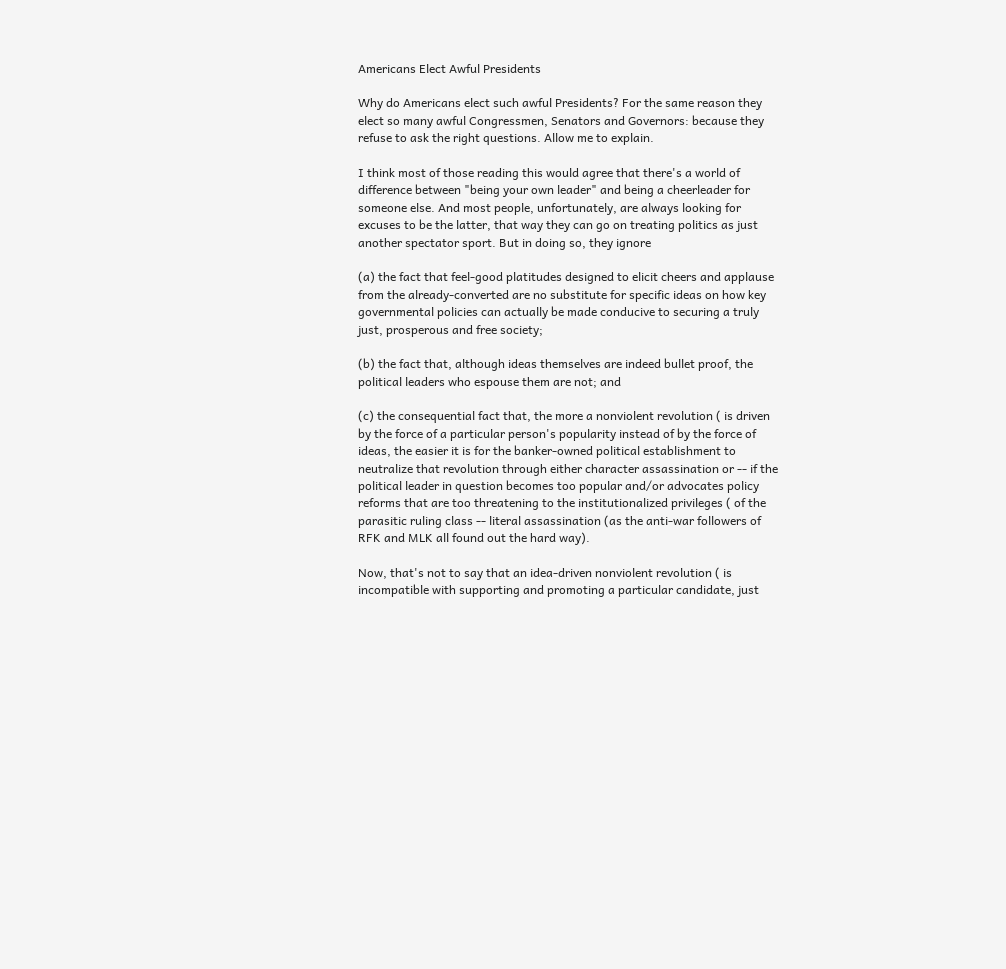Americans Elect Awful Presidents

Why do Americans elect such awful Presidents? For the same reason they elect so many awful Congressmen, Senators and Governors: because they refuse to ask the right questions. Allow me to explain.

I think most of those reading this would agree that there's a world of difference between "being your own leader" and being a cheerleader for someone else. And most people, unfortunately, are always looking for excuses to be the latter, that way they can go on treating politics as just another spectator sport. But in doing so, they ignore

(a) the fact that feel-good platitudes designed to elicit cheers and applause from the already-converted are no substitute for specific ideas on how key governmental policies can actually be made conducive to securing a truly just, prosperous and free society;

(b) the fact that, although ideas themselves are indeed bullet proof, the political leaders who espouse them are not; and

(c) the consequential fact that, the more a nonviolent revolution ( is driven by the force of a particular person's popularity instead of by the force of ideas, the easier it is for the banker-owned political establishment to neutralize that revolution through either character assassination or -- if the political leader in question becomes too popular and/or advocates policy reforms that are too threatening to the institutionalized privileges ( of the parasitic ruling class -- literal assassination (as the anti-war followers of RFK and MLK all found out the hard way).

Now, that's not to say that an idea-driven nonviolent revolution ( is incompatible with supporting and promoting a particular candidate, just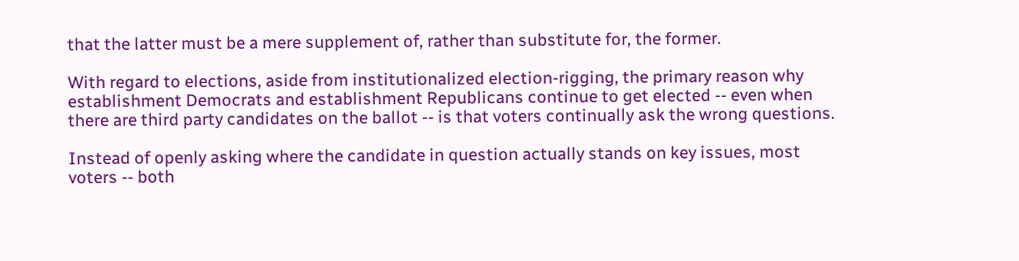that the latter must be a mere supplement of, rather than substitute for, the former.

With regard to elections, aside from institutionalized election-rigging, the primary reason why establishment Democrats and establishment Republicans continue to get elected -- even when there are third party candidates on the ballot -- is that voters continually ask the wrong questions.

Instead of openly asking where the candidate in question actually stands on key issues, most voters -- both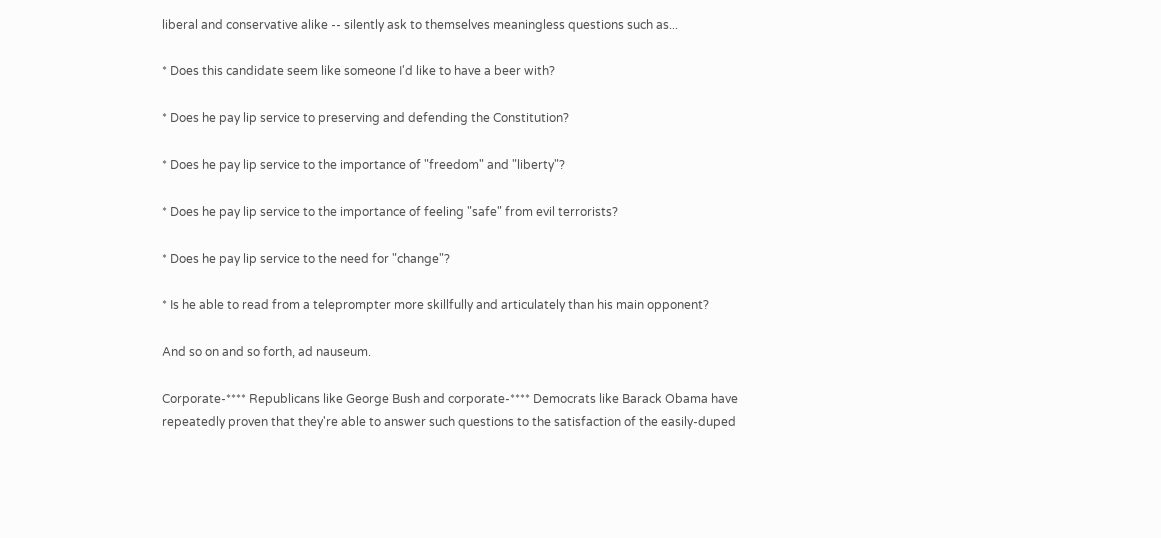liberal and conservative alike -- silently ask to themselves meaningless questions such as...

* Does this candidate seem like someone I'd like to have a beer with?

* Does he pay lip service to preserving and defending the Constitution?

* Does he pay lip service to the importance of "freedom" and "liberty"?

* Does he pay lip service to the importance of feeling "safe" from evil terrorists?

* Does he pay lip service to the need for "change"?

* Is he able to read from a teleprompter more skillfully and articulately than his main opponent?

And so on and so forth, ad nauseum.

Corporate-**** Republicans like George Bush and corporate-**** Democrats like Barack Obama have repeatedly proven that they're able to answer such questions to the satisfaction of the easily-duped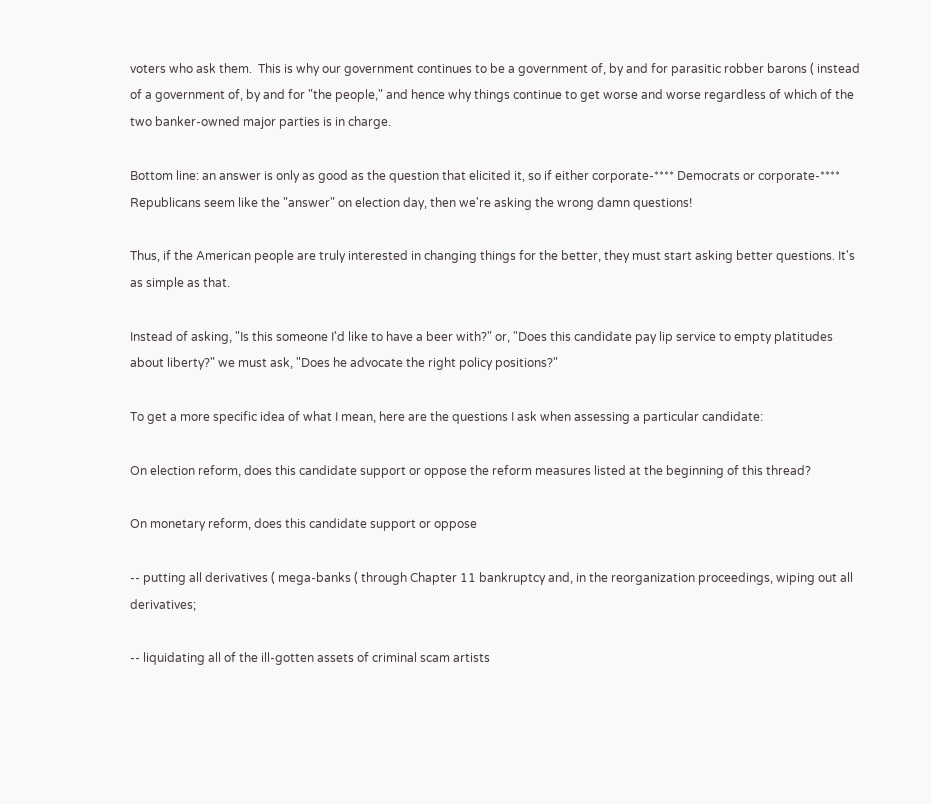voters who ask them.  This is why our government continues to be a government of, by and for parasitic robber barons ( instead of a government of, by and for "the people," and hence why things continue to get worse and worse regardless of which of the two banker-owned major parties is in charge.

Bottom line: an answer is only as good as the question that elicited it, so if either corporate-**** Democrats or corporate-**** Republicans seem like the "answer" on election day, then we're asking the wrong damn questions!

Thus, if the American people are truly interested in changing things for the better, they must start asking better questions. It's as simple as that.

Instead of asking, "Is this someone I'd like to have a beer with?" or, "Does this candidate pay lip service to empty platitudes about liberty?" we must ask, "Does he advocate the right policy positions?"

To get a more specific idea of what I mean, here are the questions I ask when assessing a particular candidate:

On election reform, does this candidate support or oppose the reform measures listed at the beginning of this thread?

On monetary reform, does this candidate support or oppose

-- putting all derivatives ( mega-banks ( through Chapter 11 bankruptcy and, in the reorganization proceedings, wiping out all derivatives;

-- liquidating all of the ill-gotten assets of criminal scam artists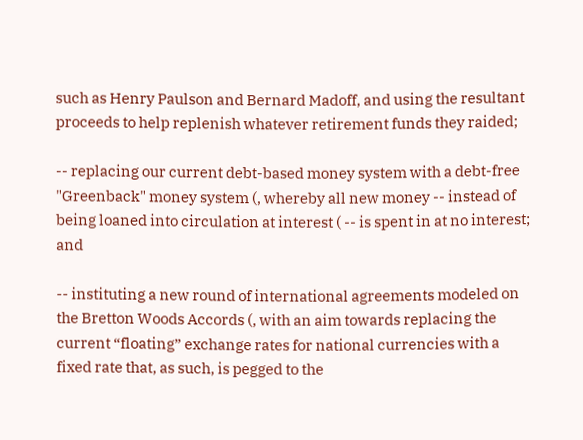such as Henry Paulson and Bernard Madoff, and using the resultant proceeds to help replenish whatever retirement funds they raided;

-- replacing our current debt-based money system with a debt-free "Greenback" money system (, whereby all new money -- instead of being loaned into circulation at interest ( -- is spent in at no interest; and

-- instituting a new round of international agreements modeled on the Bretton Woods Accords (, with an aim towards replacing the current “floating” exchange rates for national currencies with a fixed rate that, as such, is pegged to the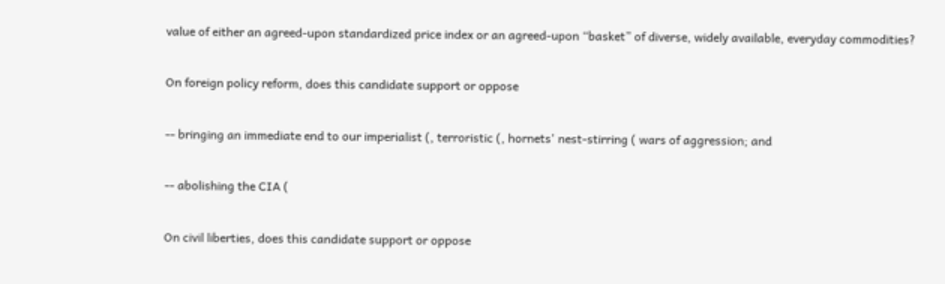value of either an agreed-upon standardized price index or an agreed-upon “basket” of diverse, widely available, everyday commodities?

On foreign policy reform, does this candidate support or oppose

-- bringing an immediate end to our imperialist (, terroristic (, hornets' nest-stirring ( wars of aggression; and

-- abolishing the CIA (

On civil liberties, does this candidate support or oppose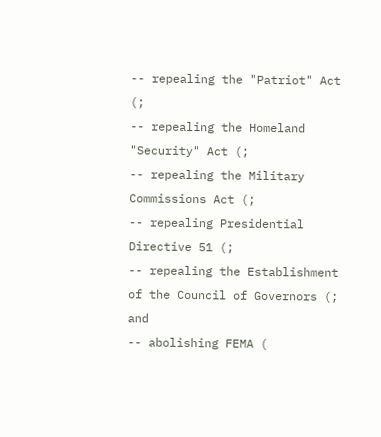-- repealing the "Patriot" Act (;
-- repealing the Homeland "Security" Act (;
-- repealing the Military Commissions Act (;
-- repealing Presidential Directive 51 (;
-- repealing the Establishment of the Council of Governors (; and
-- abolishing FEMA (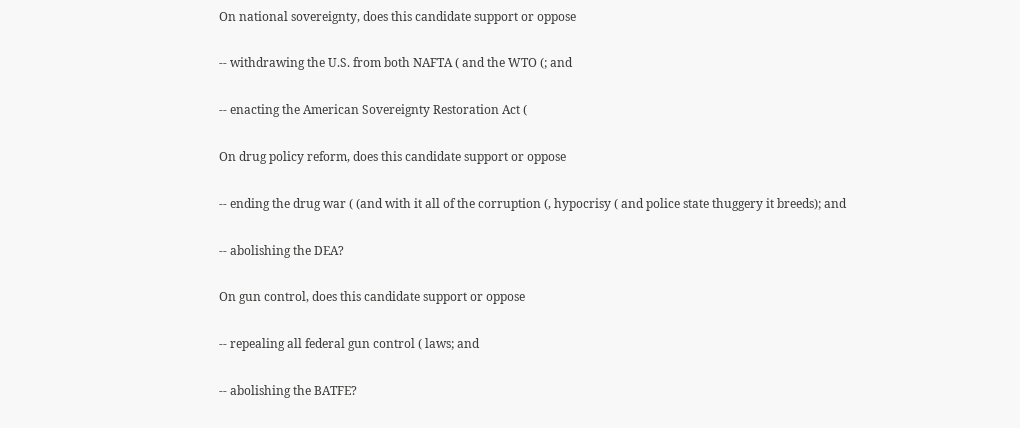On national sovereignty, does this candidate support or oppose

-- withdrawing the U.S. from both NAFTA ( and the WTO (; and

-- enacting the American Sovereignty Restoration Act (

On drug policy reform, does this candidate support or oppose

-- ending the drug war ( (and with it all of the corruption (, hypocrisy ( and police state thuggery it breeds); and

-- abolishing the DEA?

On gun control, does this candidate support or oppose

-- repealing all federal gun control ( laws; and

-- abolishing the BATFE?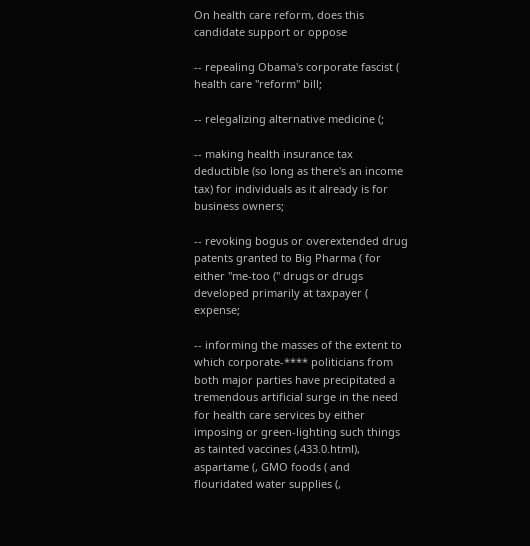On health care reform, does this candidate support or oppose

-- repealing Obama's corporate fascist ( health care "reform" bill;

-- relegalizing alternative medicine (;

-- making health insurance tax deductible (so long as there's an income tax) for individuals as it already is for business owners;

-- revoking bogus or overextended drug patents granted to Big Pharma ( for either "me-too (" drugs or drugs developed primarily at taxpayer ( expense;

-- informing the masses of the extent to which corporate-**** politicians from both major parties have precipitated a tremendous artificial surge in the need for health care services by either imposing or green-lighting such things as tainted vaccines (,433.0.html), aspartame (, GMO foods ( and flouridated water supplies (,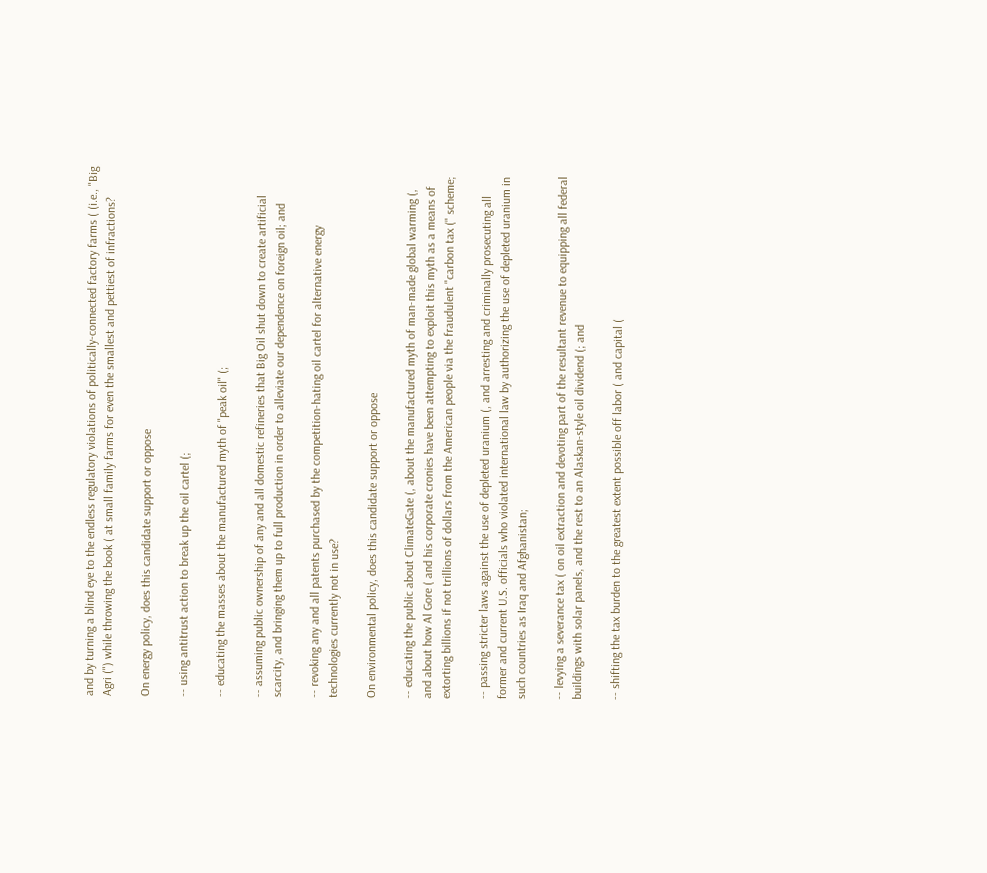and by turning a blind eye to the endless regulatory violations of politically-connected factory farms ( (i.e., "Big Agri (") while throwing the book ( at small family farms for even the smallest and pettiest of infractions?

On energy policy, does this candidate support or oppose

-- using antitrust action to break up the oil cartel (;

-- educating the masses about the manufactured myth of "peak oil" (;

-- assuming public ownership of any and all domestic refineries that Big Oil shut down to create artificial scarcity, and bringing them up to full production in order to alleviate our dependence on foreign oil; and

-- revoking any and all patents purchased by the competition-hating oil cartel for alternative energy technologies currently not in use?

On environmental policy, does this candidate support or oppose

-- educating the public about ClimateGate (, about the manufactured myth of man-made global warming (, and about how Al Gore ( and his corporate cronies have been attempting to exploit this myth as a means of extorting billions if not trillions of dollars from the American people via the fraudulent "carbon tax (" scheme;

-- passing stricter laws against the use of depleted uranium (, and arresting and criminally prosecuting all former and current U.S. officials who violated international law by authorizing the use of depleted uranium in such countries as Iraq and Afghanistan;

-- levying a severance tax ( on oil extraction and devoting part of the resultant revenue to equipping all federal buildings with solar panels, and the rest to an Alaskan-style oil dividend (; and

-- shifting the tax burden to the greatest extent possible off labor ( and capital (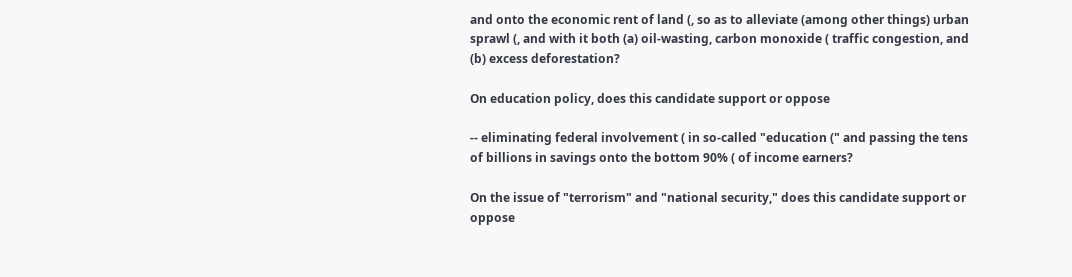and onto the economic rent of land (, so as to alleviate (among other things) urban sprawl (, and with it both (a) oil-wasting, carbon monoxide ( traffic congestion, and (b) excess deforestation?

On education policy, does this candidate support or oppose

-- eliminating federal involvement ( in so-called "education (" and passing the tens of billions in savings onto the bottom 90% ( of income earners?

On the issue of "terrorism" and "national security," does this candidate support or oppose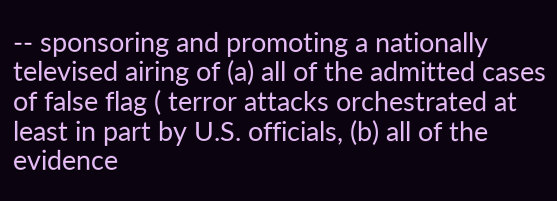-- sponsoring and promoting a nationally televised airing of (a) all of the admitted cases of false flag ( terror attacks orchestrated at least in part by U.S. officials, (b) all of the evidence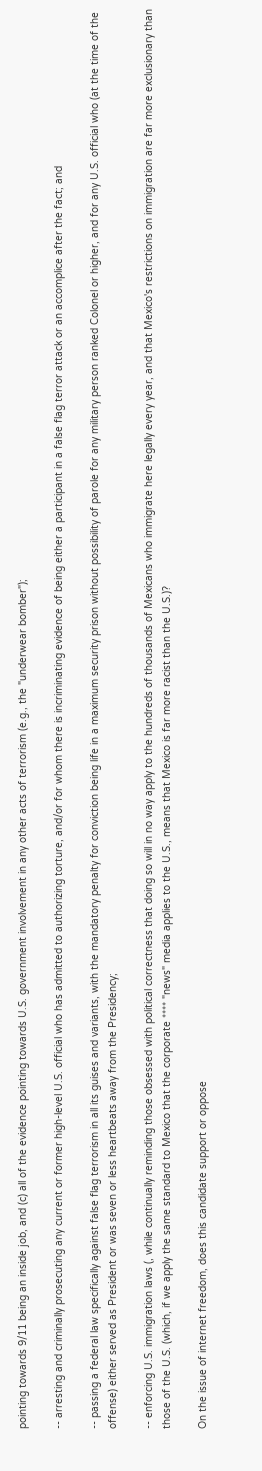pointing towards 9/11 being an inside job, and (c) all of the evidence pointing towards U.S. government involvement in any other acts of terrorism (e.g., the "underwear bomber");

-- arresting and criminally prosecuting any current or former high-level U.S. official who has admitted to authorizing torture, and/or for whom there is incriminating evidence of being either a participant in a false flag terror attack or an accomplice after the fact; and

-- passing a federal law specifically against false flag terrorism in all its guises and variants, with the mandatory penalty for conviction being life in a maximum security prison without possibility of parole for any military person ranked Colonel or higher, and for any U.S. official who (at the time of the offense) either served as President or was seven or less heartbeats away from the Presidency;

-- enforcing U.S. immigration laws (, while continually reminding those obsessed with political correctness that doing so will in no way apply to the hundreds of thousands of Mexicans who immigrate here legally every year, and that Mexico's restrictions on immigration are far more exclusionary than those of the U.S. (which, if we apply the same standard to Mexico that the corporate **** "news" media applies to the U.S., means that Mexico is far more racist than the U.S.)?

On the issue of internet freedom, does this candidate support or oppose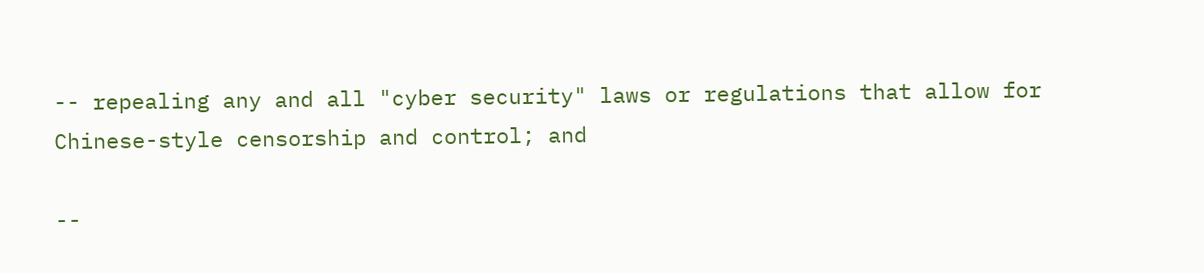-- repealing any and all "cyber security" laws or regulations that allow for Chinese-style censorship and control; and

--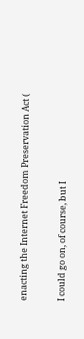enacting the Internet Freedom Preservation Act (

I could go on, of course, but I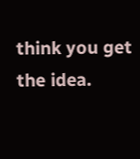think you get the idea.